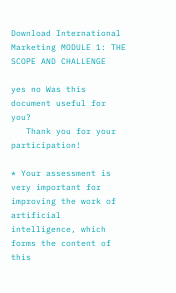Download International Marketing MODULE 1: THE SCOPE AND CHALLENGE

yes no Was this document useful for you?
   Thank you for your participation!

* Your assessment is very important for improving the work of artificial intelligence, which forms the content of this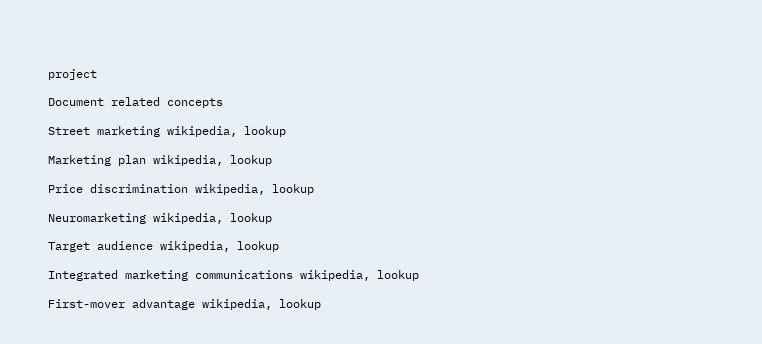project

Document related concepts

Street marketing wikipedia, lookup

Marketing plan wikipedia, lookup

Price discrimination wikipedia, lookup

Neuromarketing wikipedia, lookup

Target audience wikipedia, lookup

Integrated marketing communications wikipedia, lookup

First-mover advantage wikipedia, lookup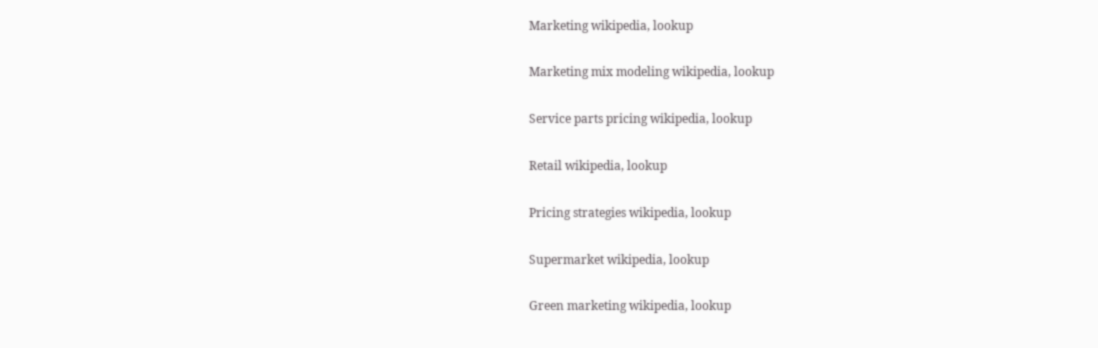Marketing wikipedia, lookup

Marketing mix modeling wikipedia, lookup

Service parts pricing wikipedia, lookup

Retail wikipedia, lookup

Pricing strategies wikipedia, lookup

Supermarket wikipedia, lookup

Green marketing wikipedia, lookup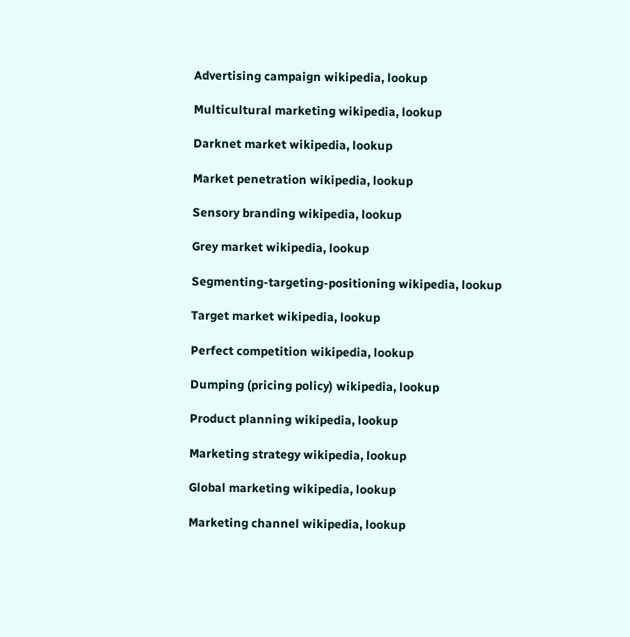Advertising campaign wikipedia, lookup

Multicultural marketing wikipedia, lookup

Darknet market wikipedia, lookup

Market penetration wikipedia, lookup

Sensory branding wikipedia, lookup

Grey market wikipedia, lookup

Segmenting-targeting-positioning wikipedia, lookup

Target market wikipedia, lookup

Perfect competition wikipedia, lookup

Dumping (pricing policy) wikipedia, lookup

Product planning wikipedia, lookup

Marketing strategy wikipedia, lookup

Global marketing wikipedia, lookup

Marketing channel wikipedia, lookup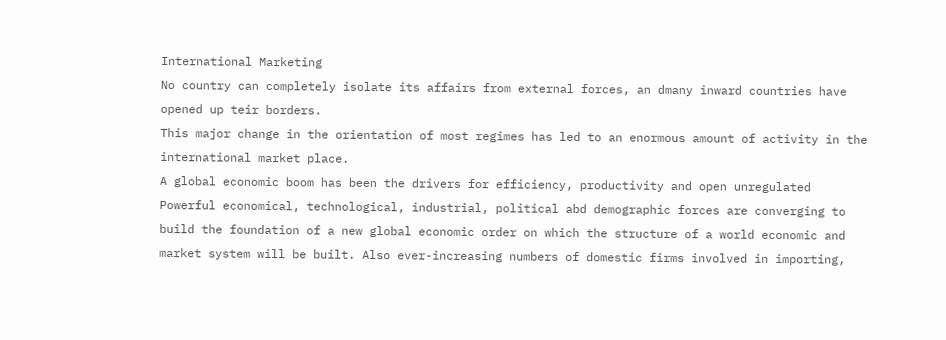International Marketing
No country can completely isolate its affairs from external forces, an dmany inward countries have
opened up teir borders.
This major change in the orientation of most regimes has led to an enormous amount of activity in the
international market place.
A global economic boom has been the drivers for efficiency, productivity and open unregulated
Powerful economical, technological, industrial, political abd demographic forces are converging to
build the foundation of a new global economic order on which the structure of a world economic and
market system will be built. Also ever-increasing numbers of domestic firms involved in importing,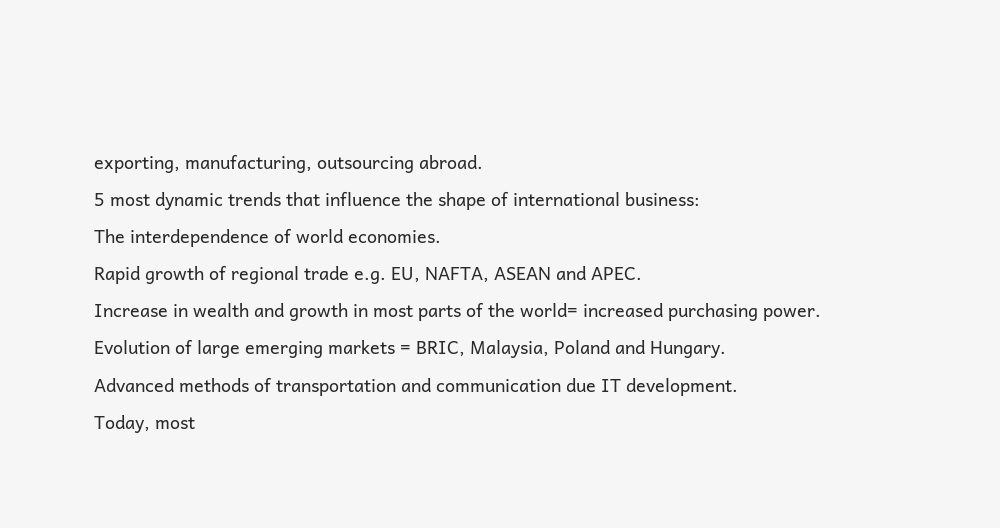exporting, manufacturing, outsourcing abroad.
5 most dynamic trends that influence the shape of international business:
The interdependence of world economies.
Rapid growth of regional trade e.g. EU, NAFTA, ASEAN and APEC.
Increase in wealth and growth in most parts of the world= increased purchasing power.
Evolution of large emerging markets = BRIC, Malaysia, Poland and Hungary.
Advanced methods of transportation and communication due IT development.
Today, most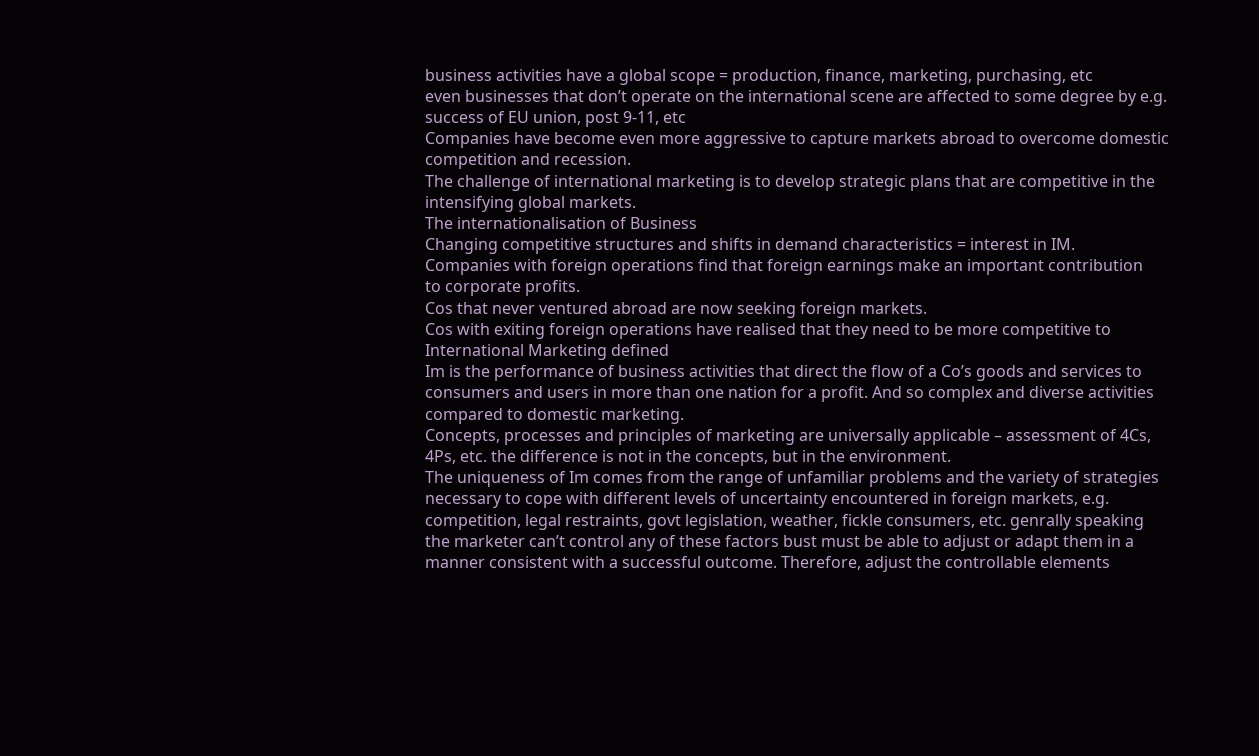business activities have a global scope = production, finance, marketing, purchasing, etc
even businesses that don’t operate on the international scene are affected to some degree by e.g.
success of EU union, post 9-11, etc
Companies have become even more aggressive to capture markets abroad to overcome domestic
competition and recession.
The challenge of international marketing is to develop strategic plans that are competitive in the
intensifying global markets.
The internationalisation of Business
Changing competitive structures and shifts in demand characteristics = interest in IM.
Companies with foreign operations find that foreign earnings make an important contribution
to corporate profits.
Cos that never ventured abroad are now seeking foreign markets.
Cos with exiting foreign operations have realised that they need to be more competitive to
International Marketing defined
Im is the performance of business activities that direct the flow of a Co’s goods and services to
consumers and users in more than one nation for a profit. And so complex and diverse activities
compared to domestic marketing.
Concepts, processes and principles of marketing are universally applicable – assessment of 4Cs,
4Ps, etc. the difference is not in the concepts, but in the environment.
The uniqueness of Im comes from the range of unfamiliar problems and the variety of strategies
necessary to cope with different levels of uncertainty encountered in foreign markets, e.g.
competition, legal restraints, govt legislation, weather, fickle consumers, etc. genrally speaking
the marketer can’t control any of these factors bust must be able to adjust or adapt them in a
manner consistent with a successful outcome. Therefore, adjust the controllable elements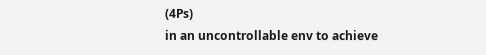(4Ps)
in an uncontrollable env to achieve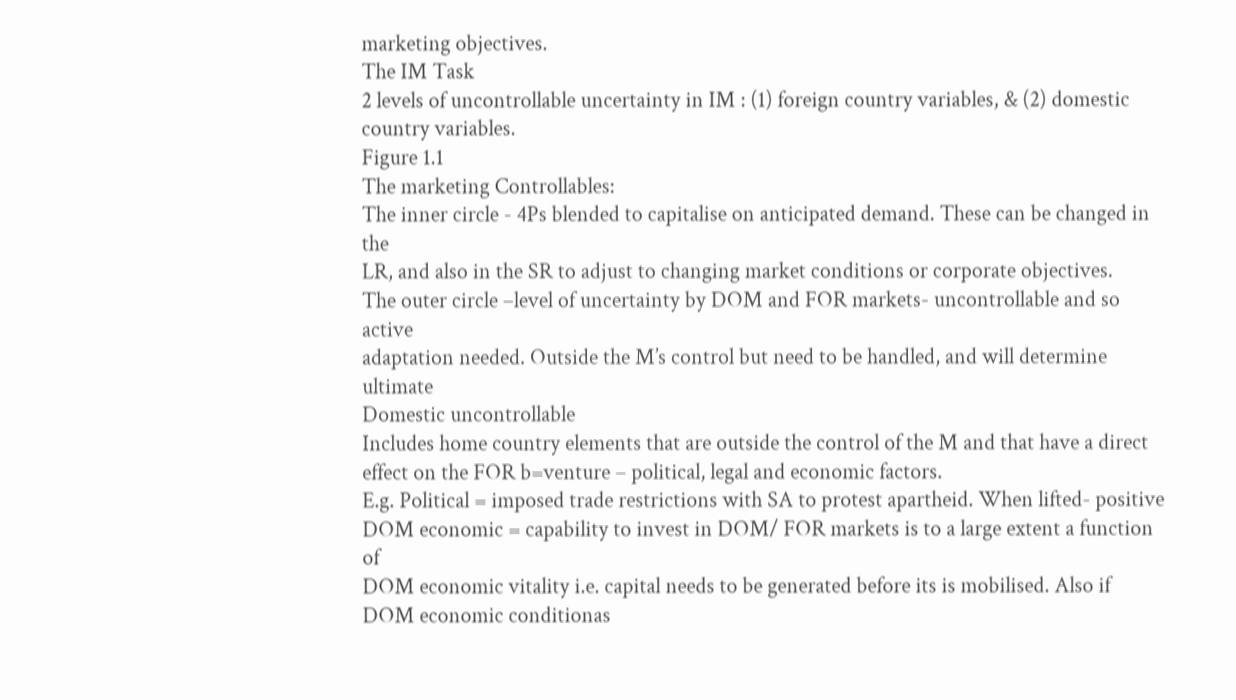marketing objectives.
The IM Task
2 levels of uncontrollable uncertainty in IM : (1) foreign country variables, & (2) domestic
country variables.
Figure 1.1
The marketing Controllables:
The inner circle - 4Ps blended to capitalise on anticipated demand. These can be changed in the
LR, and also in the SR to adjust to changing market conditions or corporate objectives.
The outer circle –level of uncertainty by DOM and FOR markets- uncontrollable and so active
adaptation needed. Outside the M’s control but need to be handled, and will determine ultimate
Domestic uncontrollable
Includes home country elements that are outside the control of the M and that have a direct
effect on the FOR b=venture – political, legal and economic factors.
E.g. Political = imposed trade restrictions with SA to protest apartheid. When lifted- positive
DOM economic = capability to invest in DOM/ FOR markets is to a large extent a function of
DOM economic vitality i.e. capital needs to be generated before its is mobilised. Also if
DOM economic conditionas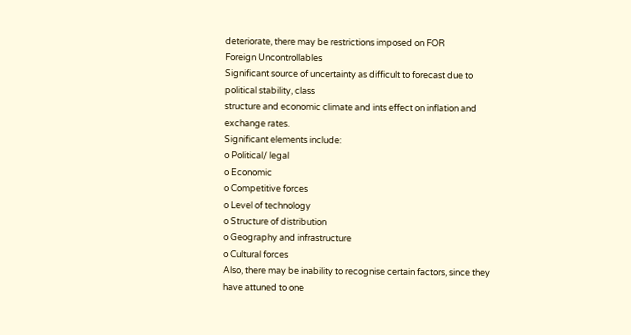deteriorate, there may be restrictions imposed on FOR
Foreign Uncontrollables
Significant source of uncertainty as difficult to forecast due to political stability, class
structure and economic climate and ints effect on inflation and exchange rates.
Significant elements include:
o Political/ legal
o Economic
o Competitive forces
o Level of technology
o Structure of distribution
o Geography and infrastructure
o Cultural forces
Also, there may be inability to recognise certain factors, since they have attuned to one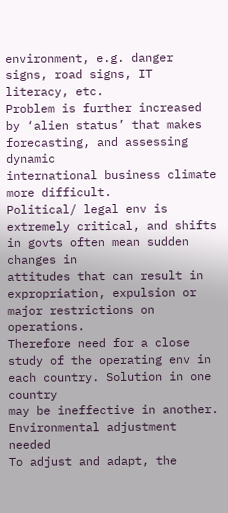environment, e.g. danger signs, road signs, IT literacy, etc.
Problem is further increased by ‘alien status’ that makes forecasting, and assessing dynamic
international business climate more difficult.
Political/ legal env is extremely critical, and shifts in govts often mean sudden changes in
attitudes that can result in expropriation, expulsion or major restrictions on operations.
Therefore need for a close study of the operating env in each country. Solution in one country
may be ineffective in another.
Environmental adjustment needed
To adjust and adapt, the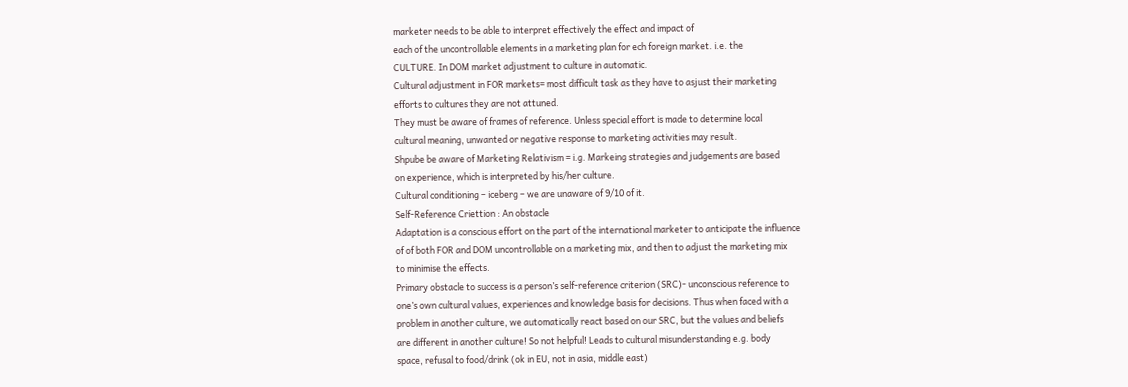marketer needs to be able to interpret effectively the effect and impact of
each of the uncontrollable elements in a marketing plan for ech foreign market. i.e. the
CULTURE. In DOM market adjustment to culture in automatic.
Cultural adjustment in FOR markets= most difficult task as they have to asjust their marketing
efforts to cultures they are not attuned.
They must be aware of frames of reference. Unless special effort is made to determine local
cultural meaning, unwanted or negative response to marketing activities may result.
Shpube be aware of Marketing Relativism = i.g. Markeing strategies and judgements are based
on experience, which is interpreted by his/her culture.
Cultural conditioning – iceberg – we are unaware of 9/10 of it.
Self-Reference Criettion : An obstacle
Adaptation is a conscious effort on the part of the international marketer to anticipate the influence
of of both FOR and DOM uncontrollable on a marketing mix, and then to adjust the marketing mix
to minimise the effects.
Primary obstacle to success is a person’s self-reference criterion (SRC)- unconscious reference to
one’s own cultural values, experiences and knowledge basis for decisions. Thus when faced with a
problem in another culture, we automatically react based on our SRC, but the values and beliefs
are different in another culture! So not helpful! Leads to cultural misunderstanding e.g. body
space, refusal to food/drink (ok in EU, not in asia, middle east)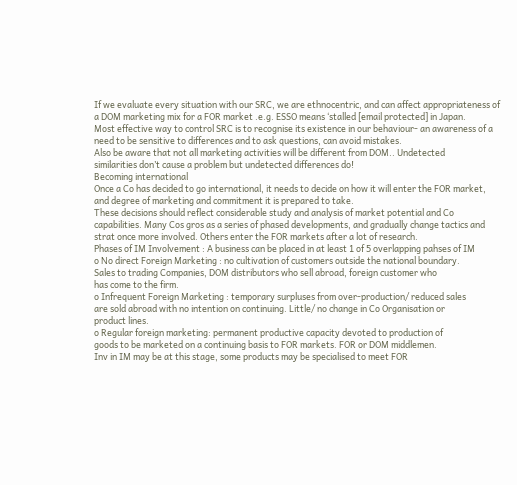If we evaluate every situation with our SRC, we are ethnocentric, and can affect appropriateness of
a DOM marketing mix for a FOR market .e.g. ESSO means ‘stalled [email protected] in Japan.
Most effective way to control SRC is to recognise its existence in our behaviour- an awareness of a
need to be sensitive to differences and to ask questions, can avoid mistakes.
Also be aware that not all marketing activities will be different from DOM.. Undetected
similarities don’t cause a problem but undetected differences do!
Becoming international
Once a Co has decided to go international, it needs to decide on how it will enter the FOR market,
and degree of marketing and commitment it is prepared to take.
These decisions should reflect considerable study and analysis of market potential and Co
capabilities. Many Cos gros as a series of phased developments, and gradually change tactics and
strat once more involved. Others enter the FOR markets after a lot of research.
Phases of IM Involvement : A business can be placed in at least 1 of 5 overlapping pahses of IM
o No direct Foreign Marketing : no cultivation of customers outside the national boundary.
Sales to trading Companies, DOM distributors who sell abroad, foreign customer who
has come to the firm.
o Infrequent Foreign Marketing : temporary surpluses from over-production/ reduced sales
are sold abroad with no intention on continuing. Little/ no change in Co Organisation or
product lines.
o Regular foreign marketing: permanent productive capacity devoted to production of
goods to be marketed on a continuing basis to FOR markets. FOR or DOM middlemen.
Inv in IM may be at this stage, some products may be specialised to meet FOR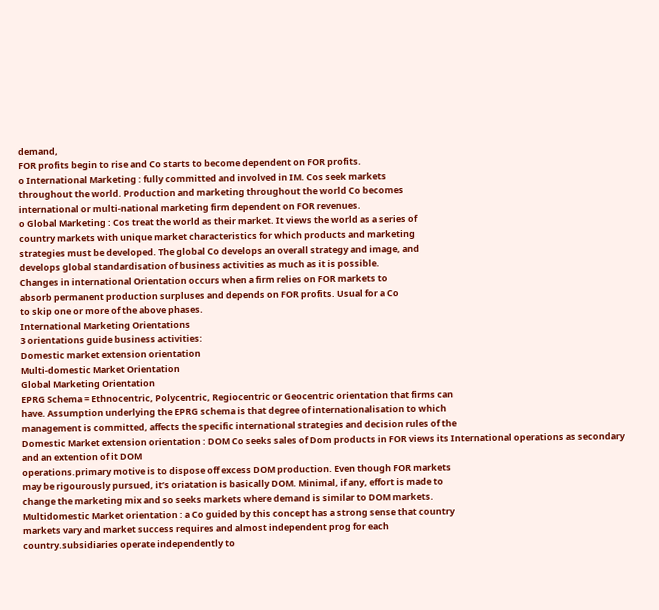demand,
FOR profits begin to rise and Co starts to become dependent on FOR profits.
o International Marketing : fully committed and involved in IM. Cos seek markets
throughout the world. Production and marketing throughout the world Co becomes
international or multi-national marketing firm dependent on FOR revenues.
o Global Marketing : Cos treat the world as their market. It views the world as a series of
country markets with unique market characteristics for which products and marketing
strategies must be developed. The global Co develops an overall strategy and image, and
develops global standardisation of business activities as much as it is possible.
Changes in international Orientation occurs when a firm relies on FOR markets to
absorb permanent production surpluses and depends on FOR profits. Usual for a Co
to skip one or more of the above phases.
International Marketing Orientations
3 orientations guide business activities:
Domestic market extension orientation
Multi-domestic Market Orientation
Global Marketing Orientation
EPRG Schema = Ethnocentric, Polycentric, Regiocentric or Geocentric orientation that firms can
have. Assumption underlying the EPRG schema is that degree of internationalisation to which
management is committed, affects the specific international strategies and decision rules of the
Domestic Market extension orientation : DOM Co seeks sales of Dom products in FOR views its International operations as secondary and an extention of it DOM
operations.primary motive is to dispose off excess DOM production. Even though FOR markets
may be rigourously pursued, it’s oriatation is basically DOM. Minimal, if any, effort is made to
change the marketing mix and so seeks markets where demand is similar to DOM markets.
Multidomestic Market orientation : a Co guided by this concept has a strong sense that country
markets vary and market success requires and almost independent prog for each
country.subsidiaries operate independently to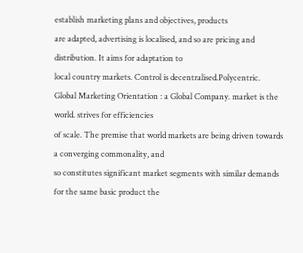establish marketing plans and objectives, products
are adapted, advertising is localised, and so are pricing and distribution. It aims for adaptation to
local country markets. Control is decentralised.Polycentric.
Global Marketing Orientation : a Global Company. market is the world. strives for efficiencies
of scale. The premise that world markets are being driven towards a converging commonality, and
so constitutes significant market segments with similar demands for the same basic product the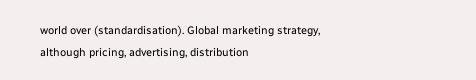world over (standardisation). Global marketing strategy, although pricing, advertising, distribution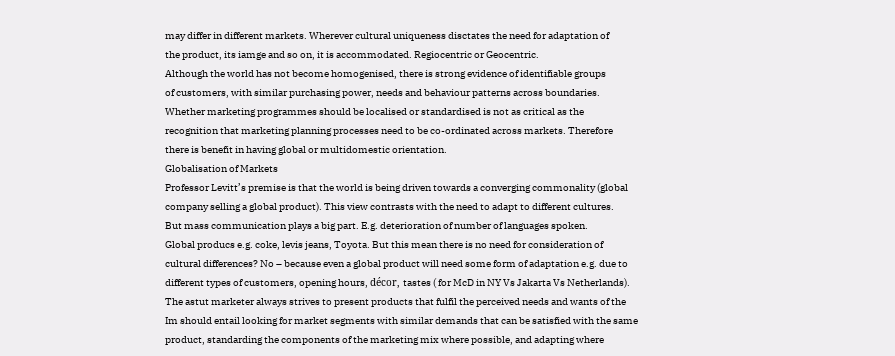may differ in different markets. Wherever cultural uniqueness disctates the need for adaptation of
the product, its iamge and so on, it is accommodated. Regiocentric or Geocentric.
Although the world has not become homogenised, there is strong evidence of identifiable groups
of customers, with similar purchasing power, needs and behaviour patterns across boundaries.
Whether marketing programmes should be localised or standardised is not as critical as the
recognition that marketing planning processes need to be co-ordinated across markets. Therefore
there is benefit in having global or multidomestic orientation.
Globalisation of Markets
Professor Levitt’s premise is that the world is being driven towards a converging commonality (global
company selling a global product). This view contrasts with the need to adapt to different cultures.
But mass communication plays a big part. E.g. deterioration of number of languages spoken.
Global producs e.g. coke, levis jeans, Toyota. But this mean there is no need for consideration of
cultural differences? No – because even a global product will need some form of adaptation e.g. due to
different types of customers, opening hours, décor, tastes ( for McD in NY Vs Jakarta Vs Netherlands).
The astut marketer always strives to present products that fulfil the perceived needs and wants of the
Im should entail looking for market segments with similar demands that can be satisfied with the same
product, standarding the components of the marketing mix where possible, and adapting where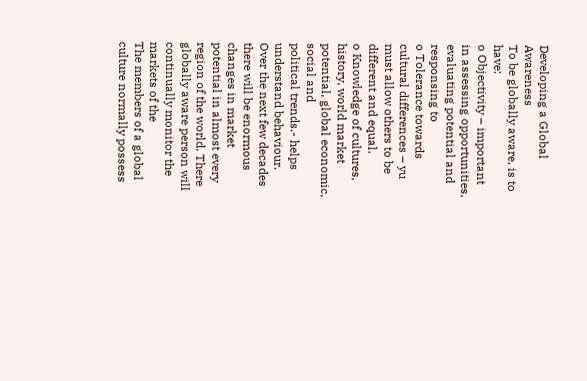Developing a Global Awareness
To be globally aware, is to have:
o Objectivity – important in assessing opportunities, evaluating potential and responsing to
o Tolerance towards cultural differences – yu must allow others to be different and equal.
o Knowledge of cultures, history, world market potential, global economic, social and
political trends.- helps understand behaviour.
Over the next few decades there will be enormous changes in market potential in almost every
region of the world. There globally aware person will continually monitor the markets of the
The members of a global culture normally possess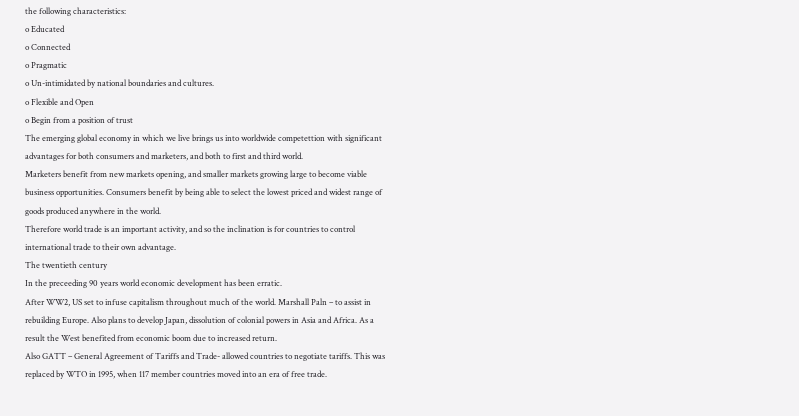the following characteristics:
o Educated
o Connected
o Pragmatic
o Un-intimidated by national boundaries and cultures.
o Flexible and Open
o Begin from a position of trust
The emerging global economy in which we live brings us into worldwide competettion with significant
advantages for both consumers and marketers, and both to first and third world.
Marketers benefit from new markets opening, and smaller markets growing large to become viable
business opportunities. Consumers benefit by being able to select the lowest priced and widest range of
goods produced anywhere in the world.
Therefore world trade is an important activity, and so the inclination is for countries to control
international trade to their own advantage.
The twentieth century
In the preceeding 90 years world economic development has been erratic.
After WW2, US set to infuse capitalism throughout much of the world. Marshall Paln – to assist in
rebuilding Europe. Also plans to develop Japan, dissolution of colonial powers in Asia and Africa. As a
result the West benefited from economic boom due to increased return.
Also GATT – General Agreement of Tariffs and Trade- allowed countries to negotiate tariffs. This was
replaced by WTO in 1995, when 117 member countries moved into an era of free trade.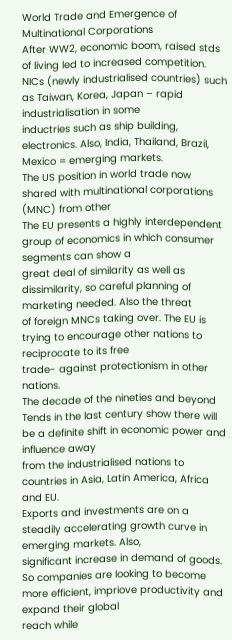World Trade and Emergence of Multinational Corporations
After WW2, economic boom, raised stds of living led to increased competition.
NICs (newly industrialised countries) such as Taiwan, Korea, Japan – rapid industrialisation in some
inductries such as ship building, electronics. Also, India, Thailand, Brazil, Mexico = emerging markets.
The US position in world trade now shared with multinational corporations (MNC) from other
The EU presents a highly interdependent group of economics in which consumer segments can show a
great deal of similarity as well as dissimilarity, so careful planning of marketing needed. Also the threat
of foreign MNCs taking over. The EU is trying to encourage other nations to reciprocate to its free
trade- against protectionism in other nations.
The decade of the nineties and beyond
Tends in the last century show there will be a definite shift in economic power and influence away
from the industrialised nations to countries in Asia, Latin America, Africa and EU.
Exports and investments are on a steadily accelerating growth curve in emerging markets. Also,
significant increase in demand of goods.
So companies are looking to become more efficient, impriove productivity and expand their global
reach while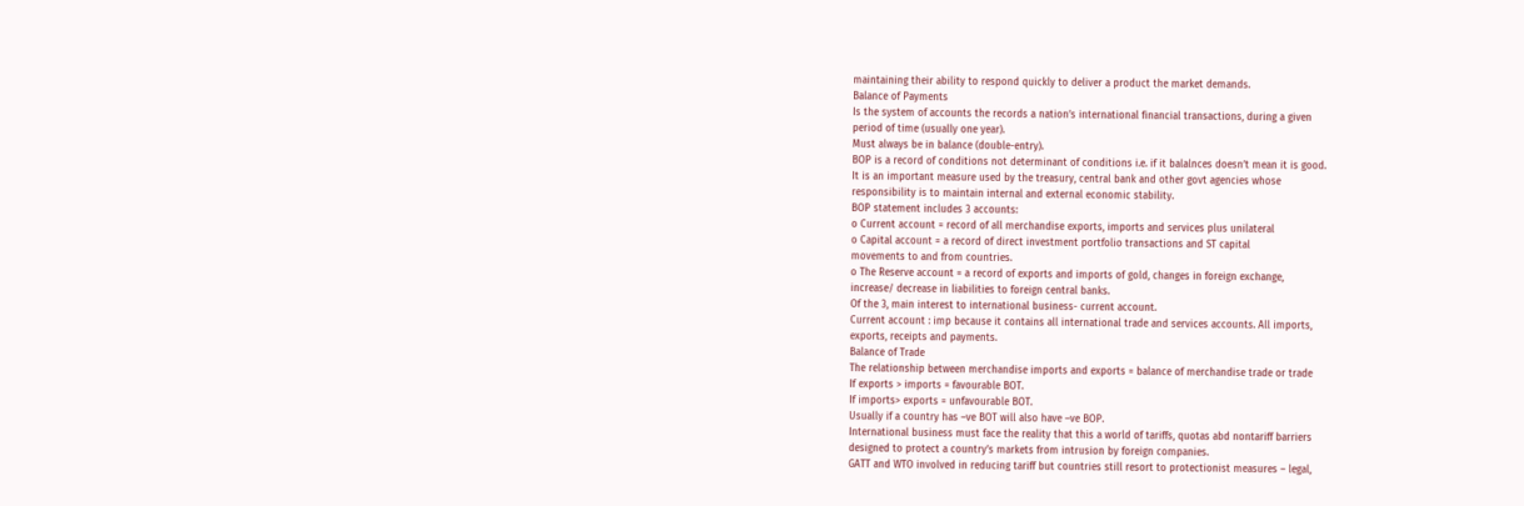maintaining their ability to respond quickly to deliver a product the market demands.
Balance of Payments
Is the system of accounts the records a nation’s international financial transactions, during a given
period of time (usually one year).
Must always be in balance (double-entry).
BOP is a record of conditions not determinant of conditions i.e. if it balalnces doesn’t mean it is good.
It is an important measure used by the treasury, central bank and other govt agencies whose
responsibility is to maintain internal and external economic stability.
BOP statement includes 3 accounts:
o Current account = record of all merchandise exports, imports and services plus unilateral
o Capital account = a record of direct investment portfolio transactions and ST capital
movements to and from countries.
o The Reserve account = a record of exports and imports of gold, changes in foreign exchange,
increase/ decrease in liabilities to foreign central banks.
Of the 3, main interest to international business- current account.
Current account : imp because it contains all international trade and services accounts. All imports,
exports, receipts and payments.
Balance of Trade
The relationship between merchandise imports and exports = balance of merchandise trade or trade
If exports > imports = favourable BOT.
If imports> exports = unfavourable BOT.
Usually if a country has –ve BOT will also have –ve BOP.
International business must face the reality that this a world of tariffs, quotas abd nontariff barriers
designed to protect a country’s markets from intrusion by foreign companies.
GATT and WTO involved in reducing tariff but countries still resort to protectionist measures – legal,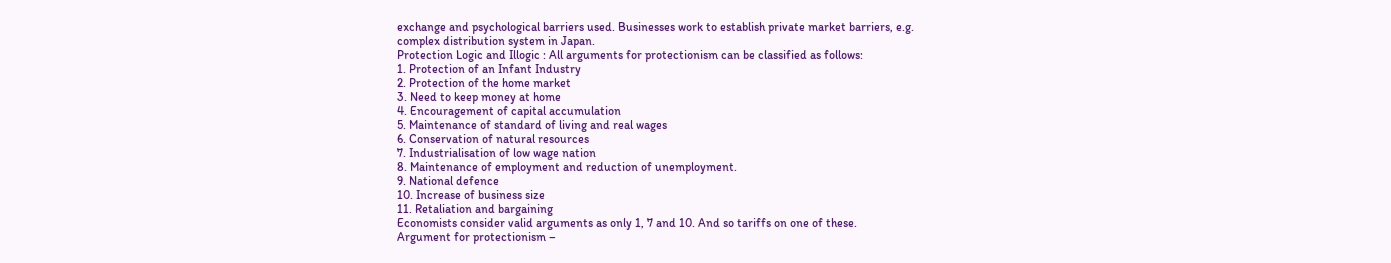exchange and psychological barriers used. Businesses work to establish private market barriers, e.g.
complex distribution system in Japan.
Protection Logic and Illogic : All arguments for protectionism can be classified as follows:
1. Protection of an Infant Industry
2. Protection of the home market
3. Need to keep money at home
4. Encouragement of capital accumulation
5. Maintenance of standard of living and real wages
6. Conservation of natural resources
7. Industrialisation of low wage nation
8. Maintenance of employment and reduction of unemployment.
9. National defence
10. Increase of business size
11. Retaliation and bargaining
Economists consider valid arguments as only 1, 7 and 10. And so tariffs on one of these.
Argument for protectionism –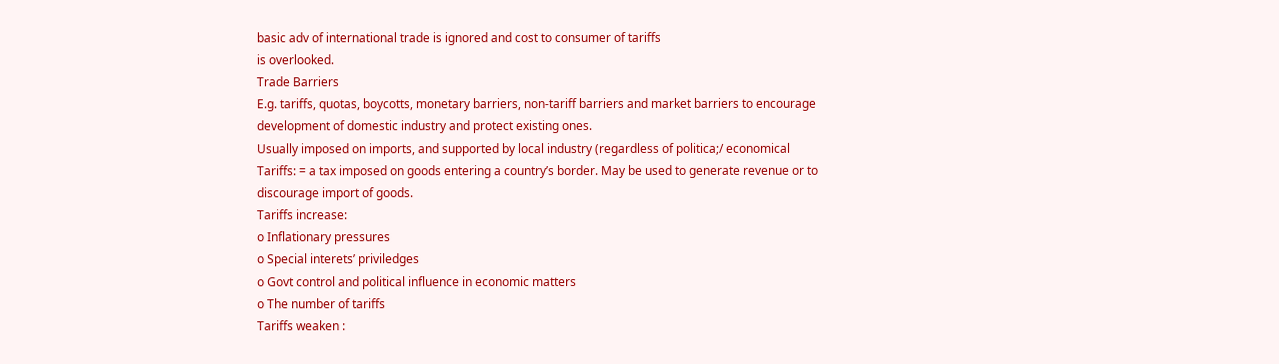basic adv of international trade is ignored and cost to consumer of tariffs
is overlooked.
Trade Barriers
E.g. tariffs, quotas, boycotts, monetary barriers, non-tariff barriers and market barriers to encourage
development of domestic industry and protect existing ones.
Usually imposed on imports, and supported by local industry (regardless of politica;/ economical
Tariffs: = a tax imposed on goods entering a country’s border. May be used to generate revenue or to
discourage import of goods.
Tariffs increase:
o Inflationary pressures
o Special interets’ priviledges
o Govt control and political influence in economic matters
o The number of tariffs
Tariffs weaken :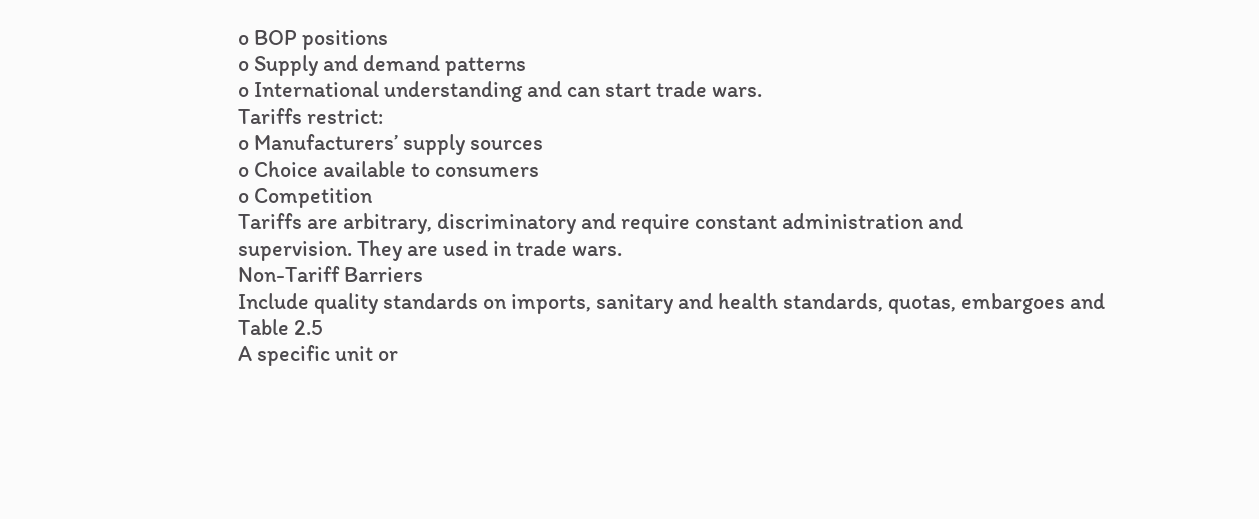o BOP positions
o Supply and demand patterns
o International understanding and can start trade wars.
Tariffs restrict:
o Manufacturers’ supply sources
o Choice available to consumers
o Competition
Tariffs are arbitrary, discriminatory and require constant administration and
supervision. They are used in trade wars.
Non-Tariff Barriers
Include quality standards on imports, sanitary and health standards, quotas, embargoes and
Table 2.5
A specific unit or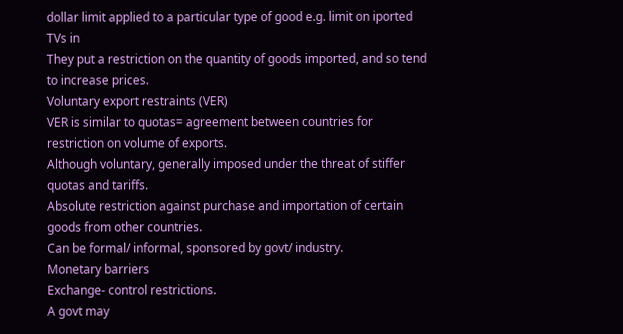dollar limit applied to a particular type of good e.g. limit on iported TVs in
They put a restriction on the quantity of goods imported, and so tend to increase prices.
Voluntary export restraints (VER)
VER is similar to quotas= agreement between countries for restriction on volume of exports.
Although voluntary, generally imposed under the threat of stiffer quotas and tariffs.
Absolute restriction against purchase and importation of certain goods from other countries.
Can be formal/ informal, sponsored by govt/ industry.
Monetary barriers
Exchange- control restrictions.
A govt may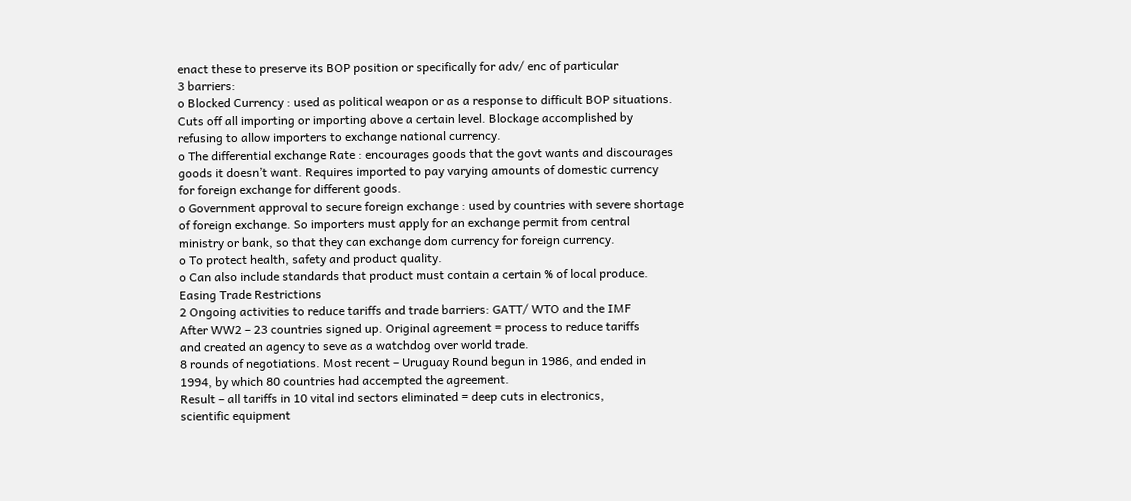enact these to preserve its BOP position or specifically for adv/ enc of particular
3 barriers:
o Blocked Currency : used as political weapon or as a response to difficult BOP situations.
Cuts off all importing or importing above a certain level. Blockage accomplished by
refusing to allow importers to exchange national currency.
o The differential exchange Rate : encourages goods that the govt wants and discourages
goods it doesn’t want. Requires imported to pay varying amounts of domestic currency
for foreign exchange for different goods.
o Government approval to secure foreign exchange : used by countries with severe shortage
of foreign exchange. So importers must apply for an exchange permit from central
ministry or bank, so that they can exchange dom currency for foreign currency.
o To protect health, safety and product quality.
o Can also include standards that product must contain a certain % of local produce.
Easing Trade Restrictions
2 Ongoing activities to reduce tariffs and trade barriers: GATT/ WTO and the IMF
After WW2 – 23 countries signed up. Original agreement = process to reduce tariffs
and created an agency to seve as a watchdog over world trade.
8 rounds of negotiations. Most recent – Uruguay Round begun in 1986, and ended in
1994, by which 80 countries had accempted the agreement.
Result – all tariffs in 10 vital ind sectors eliminated = deep cuts in electronics,
scientific equipment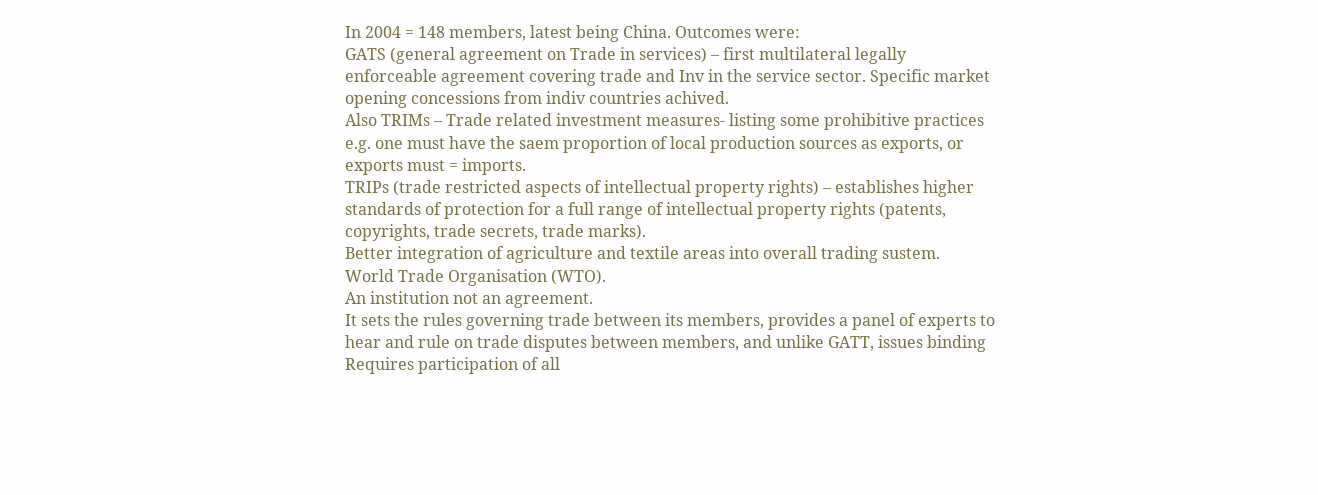In 2004 = 148 members, latest being China. Outcomes were:
GATS (general agreement on Trade in services) – first multilateral legally
enforceable agreement covering trade and Inv in the service sector. Specific market
opening concessions from indiv countries achived.
Also TRIMs – Trade related investment measures- listing some prohibitive practices
e.g. one must have the saem proportion of local production sources as exports, or
exports must = imports.
TRIPs (trade restricted aspects of intellectual property rights) – establishes higher
standards of protection for a full range of intellectual property rights (patents,
copyrights, trade secrets, trade marks).
Better integration of agriculture and textile areas into overall trading sustem.
World Trade Organisation (WTO).
An institution not an agreement.
It sets the rules governing trade between its members, provides a panel of experts to
hear and rule on trade disputes between members, and unlike GATT, issues binding
Requires participation of all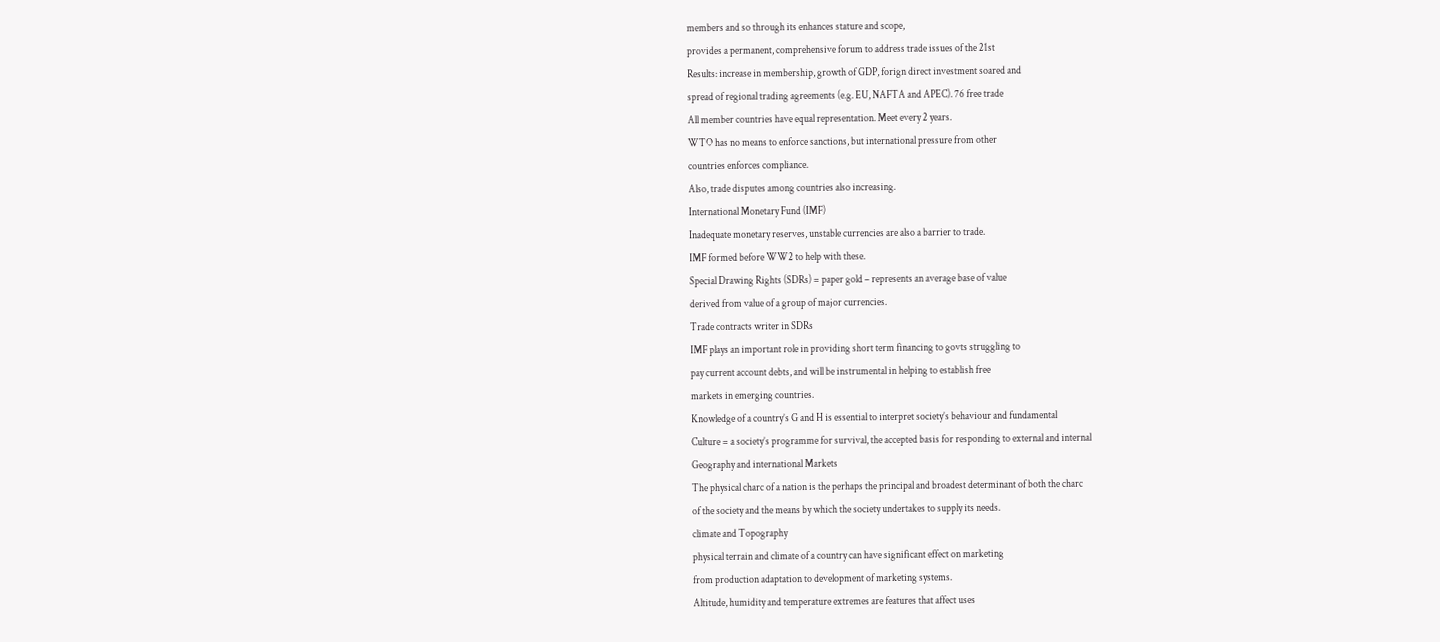members and so through its enhances stature and scope,
provides a permanent, comprehensive forum to address trade issues of the 21st
Results: increase in membership, growth of GDP, forign direct investment soared and
spread of regional trading agreements (e.g. EU, NAFTA and APEC). 76 free trade
All member countries have equal representation. Meet every 2 years.
WTO has no means to enforce sanctions, but international pressure from other
countries enforces compliance.
Also, trade disputes among countries also increasing.
International Monetary Fund (IMF)
Inadequate monetary reserves, unstable currencies are also a barrier to trade.
IMF formed before WW2 to help with these.
Special Drawing Rights (SDRs) = paper gold – represents an average base of value
derived from value of a group of major currencies.
Trade contracts writer in SDRs
IMF plays an important role in providing short term financing to govts struggling to
pay current account debts, and will be instrumental in helping to establish free
markets in emerging countries.
Knowledge of a country’s G and H is essential to interpret society’s behaviour and fundamental
Culture = a society’s programme for survival, the accepted basis for responding to external and internal
Geography and international Markets
The physical charc of a nation is the perhaps the principal and broadest determinant of both the charc
of the society and the means by which the society undertakes to supply its needs.
climate and Topography
physical terrain and climate of a country can have significant effect on marketing
from production adaptation to development of marketing systems.
Altitude, humidity and temperature extremes are features that affect uses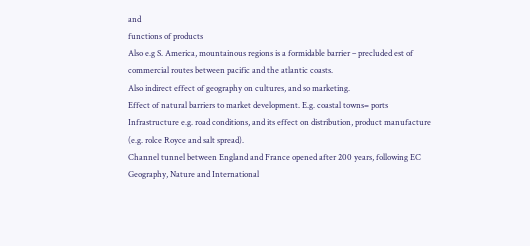and
functions of products
Also e.g S. America, mountainous regions is a formidable barrier – precluded est of
commercial routes between pacific and the atlantic coasts.
Also indirect effect of geography on cultures, and so marketing.
Effect of natural barriers to market development. E.g. coastal towns= ports
Infrastructure e.g. road conditions, and its effect on distribution, product manufacture
(e.g. rolce Royce and salt spread).
Channel tunnel between England and France opened after 200 years, following EC
Geography, Nature and International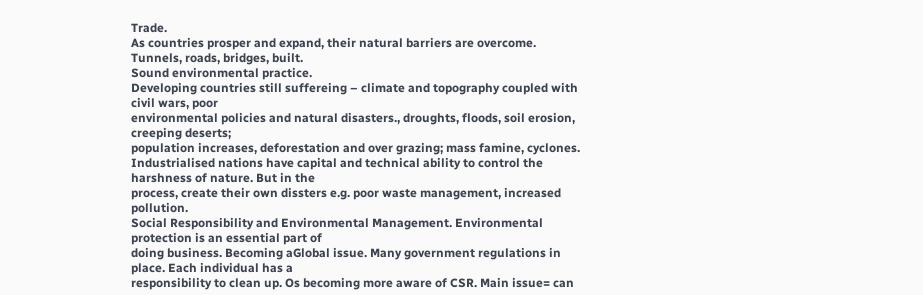Trade.
As countries prosper and expand, their natural barriers are overcome. Tunnels, roads, bridges, built.
Sound environmental practice.
Developing countries still suffereing – climate and topography coupled with civil wars, poor
environmental policies and natural disasters., droughts, floods, soil erosion, creeping deserts;
population increases, deforestation and over grazing; mass famine, cyclones.
Industrialised nations have capital and technical ability to control the harshness of nature. But in the
process, create their own dissters e.g. poor waste management, increased pollution.
Social Responsibility and Environmental Management. Environmental protection is an essential part of
doing business. Becoming aGlobal issue. Many government regulations in place. Each individual has a
responsibility to clean up. Os becoming more aware of CSR. Main issue= can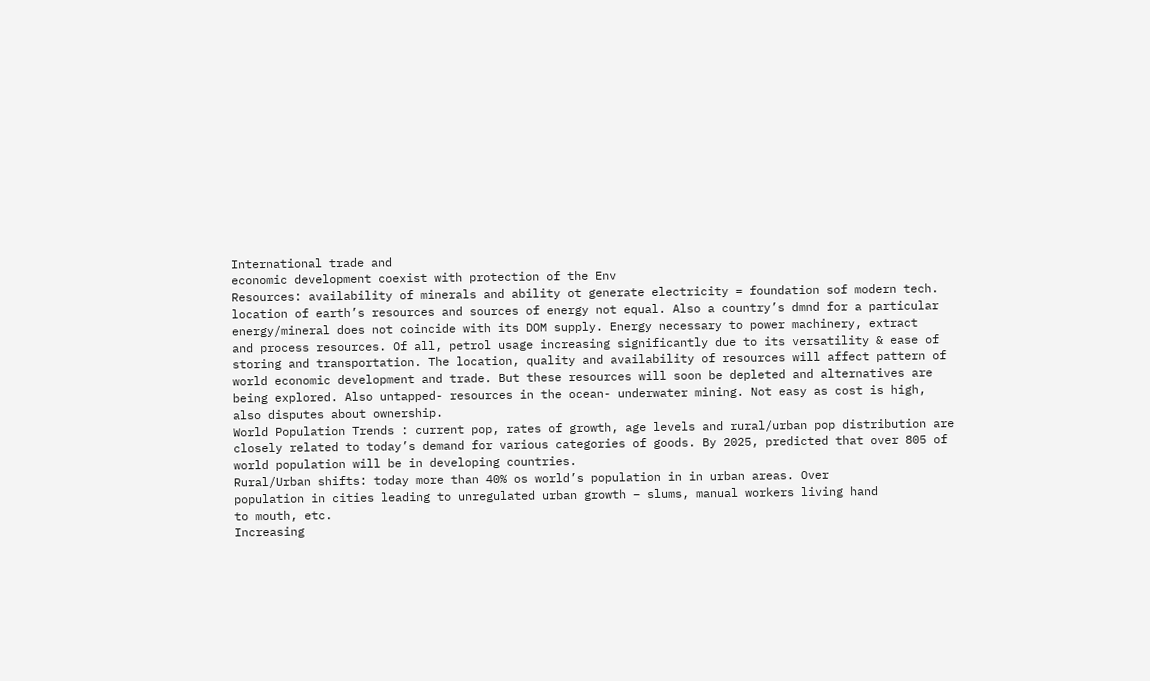International trade and
economic development coexist with protection of the Env
Resources: availability of minerals and ability ot generate electricity = foundation sof modern tech.
location of earth’s resources and sources of energy not equal. Also a country’s dmnd for a particular
energy/mineral does not coincide with its DOM supply. Energy necessary to power machinery, extract
and process resources. Of all, petrol usage increasing significantly due to its versatility & ease of
storing and transportation. The location, quality and availability of resources will affect pattern of
world economic development and trade. But these resources will soon be depleted and alternatives are
being explored. Also untapped- resources in the ocean- underwater mining. Not easy as cost is high,
also disputes about ownership.
World Population Trends : current pop, rates of growth, age levels and rural/urban pop distribution are
closely related to today’s demand for various categories of goods. By 2025, predicted that over 805 of
world population will be in developing countries.
Rural/Urban shifts: today more than 40% os world’s population in in urban areas. Over
population in cities leading to unregulated urban growth – slums, manual workers living hand
to mouth, etc.
Increasing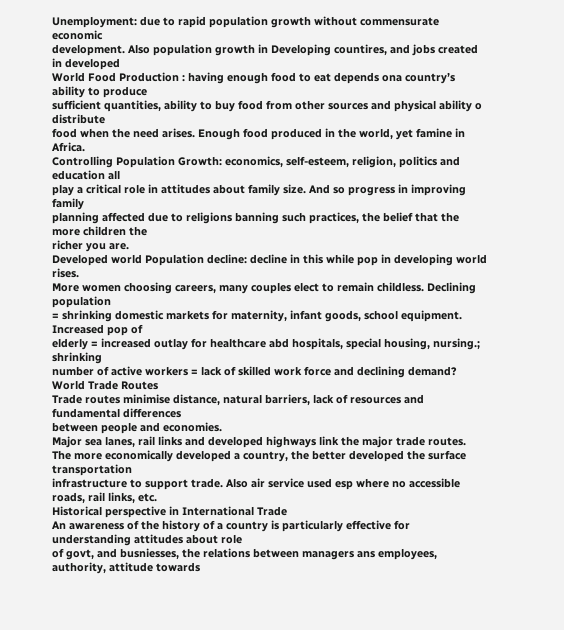Unemployment: due to rapid population growth without commensurate economic
development. Also population growth in Developing countires, and jobs created in developed
World Food Production : having enough food to eat depends ona country’s ability to produce
sufficient quantities, ability to buy food from other sources and physical ability o distribute
food when the need arises. Enough food produced in the world, yet famine in Africa.
Controlling Population Growth: economics, self-esteem, religion, politics and education all
play a critical role in attitudes about family size. And so progress in improving family
planning affected due to religions banning such practices, the belief that the more children the
richer you are.
Developed world Population decline: decline in this while pop in developing world rises.
More women choosing careers, many couples elect to remain childless. Declining population
= shrinking domestic markets for maternity, infant goods, school equipment. Increased pop of
elderly = increased outlay for healthcare abd hospitals, special housing, nursing.; shrinking
number of active workers = lack of skilled work force and declining demand?
World Trade Routes
Trade routes minimise distance, natural barriers, lack of resources and fundamental differences
between people and economies.
Major sea lanes, rail links and developed highways link the major trade routes.
The more economically developed a country, the better developed the surface transportation
infrastructure to support trade. Also air service used esp where no accessible roads, rail links, etc.
Historical perspective in International Trade
An awareness of the history of a country is particularly effective for understanding attitudes about role
of govt, and busniesses, the relations between managers ans employees, authority, attitude towards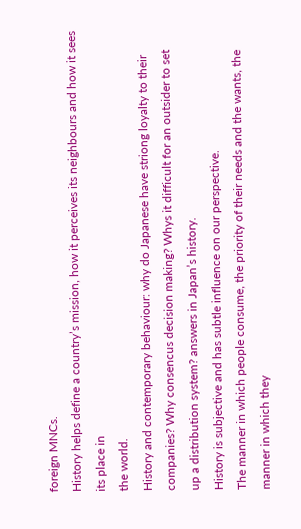foreign MNCs.
History helps define a country’s mission, how it perceives its neighbours and how it sees its place in
the world.
History and contemporary behaviour: why do Japanese have striong loyalty to their
companies? Why consencus decision making? Whys it difficult for an outsider to set
up a distribution system? answers in Japan’s history.
History is subjective and has subtle influence on our perspective.
The manner in which people consume, the priority of their needs and the wants, the manner in which they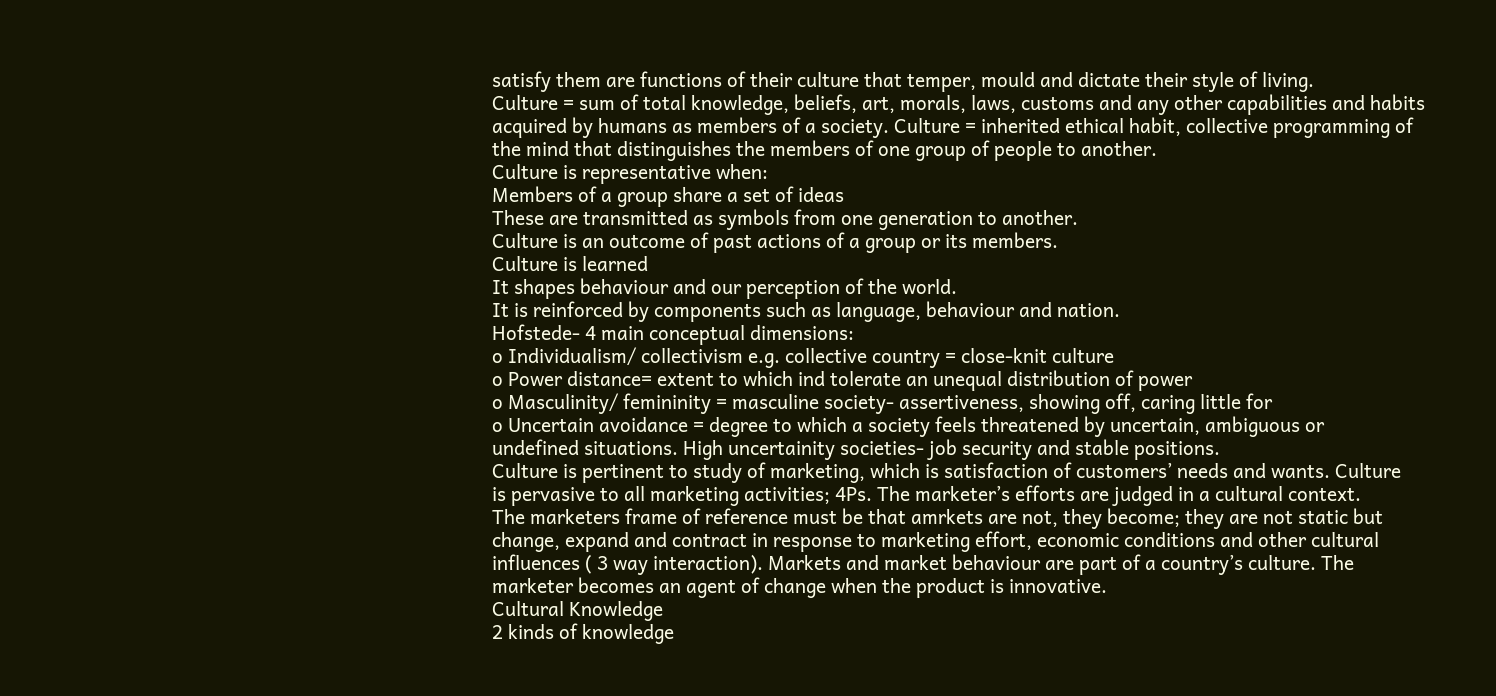satisfy them are functions of their culture that temper, mould and dictate their style of living.
Culture = sum of total knowledge, beliefs, art, morals, laws, customs and any other capabilities and habits
acquired by humans as members of a society. Culture = inherited ethical habit, collective programming of
the mind that distinguishes the members of one group of people to another.
Culture is representative when:
Members of a group share a set of ideas
These are transmitted as symbols from one generation to another.
Culture is an outcome of past actions of a group or its members.
Culture is learned
It shapes behaviour and our perception of the world.
It is reinforced by components such as language, behaviour and nation.
Hofstede- 4 main conceptual dimensions:
o Individualism/ collectivism e.g. collective country = close-knit culture
o Power distance= extent to which ind tolerate an unequal distribution of power
o Masculinity/ femininity = masculine society- assertiveness, showing off, caring little for
o Uncertain avoidance = degree to which a society feels threatened by uncertain, ambiguous or
undefined situations. High uncertainity societies- job security and stable positions.
Culture is pertinent to study of marketing, which is satisfaction of customers’ needs and wants. Culture
is pervasive to all marketing activities; 4Ps. The marketer’s efforts are judged in a cultural context.
The marketers frame of reference must be that amrkets are not, they become; they are not static but
change, expand and contract in response to marketing effort, economic conditions and other cultural
influences ( 3 way interaction). Markets and market behaviour are part of a country’s culture. The
marketer becomes an agent of change when the product is innovative.
Cultural Knowledge
2 kinds of knowledge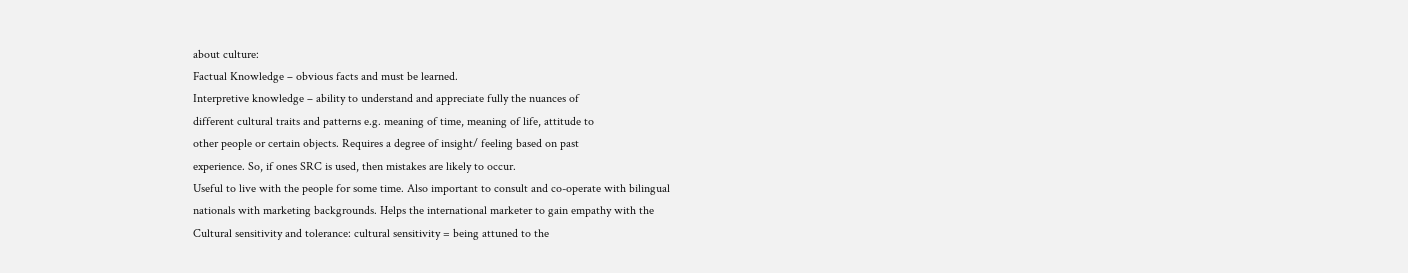about culture:
Factual Knowledge – obvious facts and must be learned.
Interpretive knowledge – ability to understand and appreciate fully the nuances of
different cultural traits and patterns e.g. meaning of time, meaning of life, attitude to
other people or certain objects. Requires a degree of insight/ feeling based on past
experience. So, if ones SRC is used, then mistakes are likely to occur.
Useful to live with the people for some time. Also important to consult and co-operate with bilingual
nationals with marketing backgrounds. Helps the international marketer to gain empathy with the
Cultural sensitivity and tolerance: cultural sensitivity = being attuned to the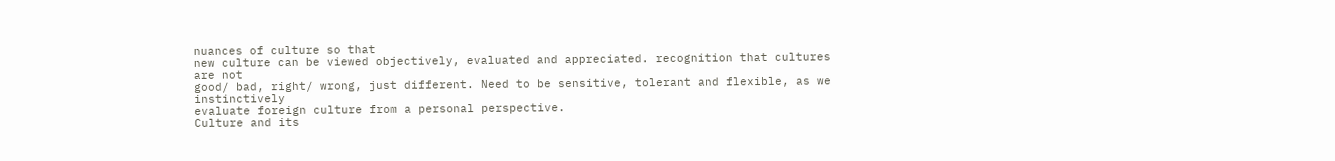nuances of culture so that
new culture can be viewed objectively, evaluated and appreciated. recognition that cultures are not
good/ bad, right/ wrong, just different. Need to be sensitive, tolerant and flexible, as we instinctively
evaluate foreign culture from a personal perspective.
Culture and its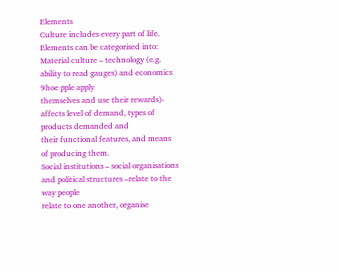Elements
Culture includes every part of life. Elements can be categorised into:
Material culture – technology (e.g. ability to read gauges) and economics 9hoe pple apply
themselves and use their rewards)- affects level of demand, types of products demanded and
their functional features, and means of producing them.
Social institutions – social organisations and political structures –relate to the way people
relate to one another, organise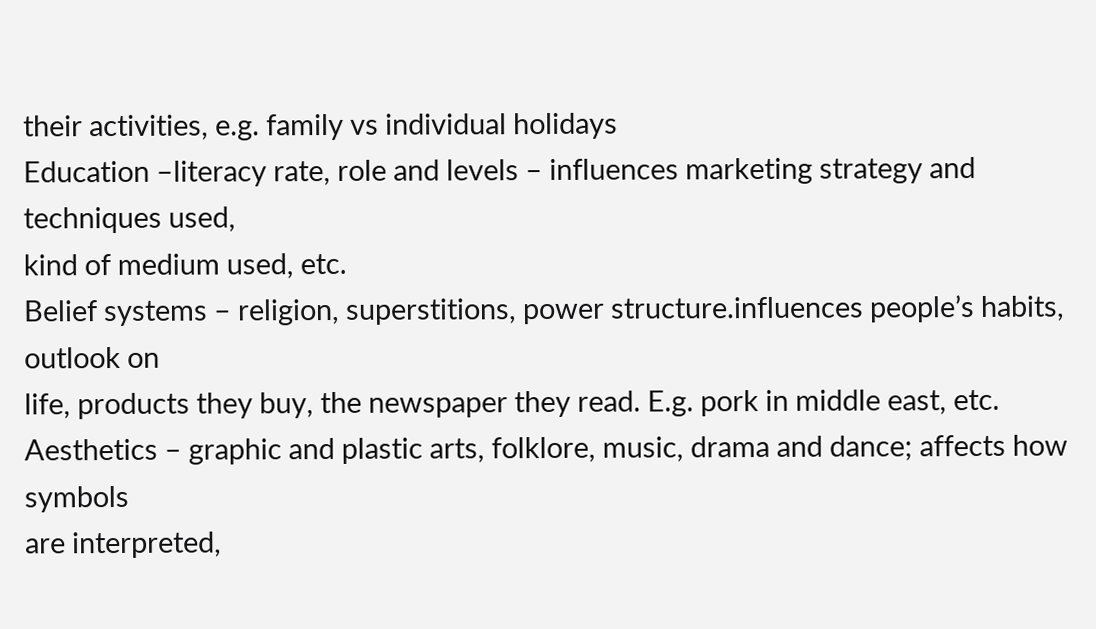their activities, e.g. family vs individual holidays
Education –literacy rate, role and levels – influences marketing strategy and techniques used,
kind of medium used, etc.
Belief systems – religion, superstitions, power structure.influences people’s habits, outlook on
life, products they buy, the newspaper they read. E.g. pork in middle east, etc.
Aesthetics – graphic and plastic arts, folklore, music, drama and dance; affects how symbols
are interpreted,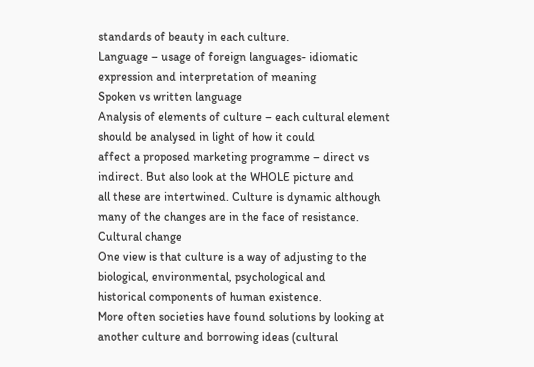standards of beauty in each culture.
Language – usage of foreign languages- idiomatic expression and interpretation of meaning
Spoken vs written language
Analysis of elements of culture – each cultural element should be analysed in light of how it could
affect a proposed marketing programme – direct vs indirect. But also look at the WHOLE picture and
all these are intertwined. Culture is dynamic although many of the changes are in the face of resistance.
Cultural change
One view is that culture is a way of adjusting to the biological, environmental, psychological and
historical components of human existence.
More often societies have found solutions by looking at another culture and borrowing ideas (cultural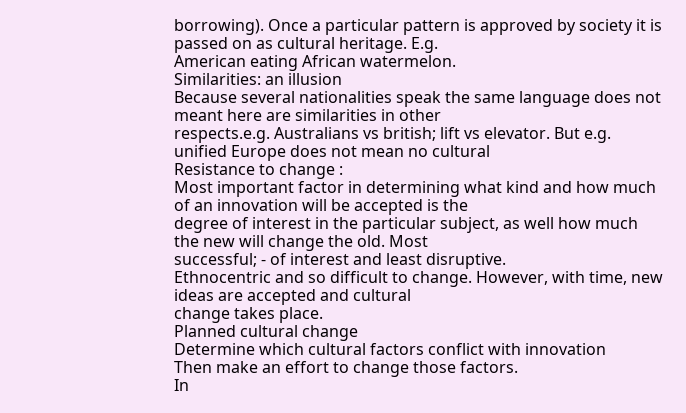borrowing). Once a particular pattern is approved by society it is passed on as cultural heritage. E.g.
American eating African watermelon.
Similarities: an illusion
Because several nationalities speak the same language does not meant here are similarities in other
respects.e.g. Australians vs british; lift vs elevator. But e.g. unified Europe does not mean no cultural
Resistance to change :
Most important factor in determining what kind and how much of an innovation will be accepted is the
degree of interest in the particular subject, as well how much the new will change the old. Most
successful; - of interest and least disruptive.
Ethnocentric and so difficult to change. However, with time, new ideas are accepted and cultural
change takes place.
Planned cultural change
Determine which cultural factors conflict with innovation
Then make an effort to change those factors.
In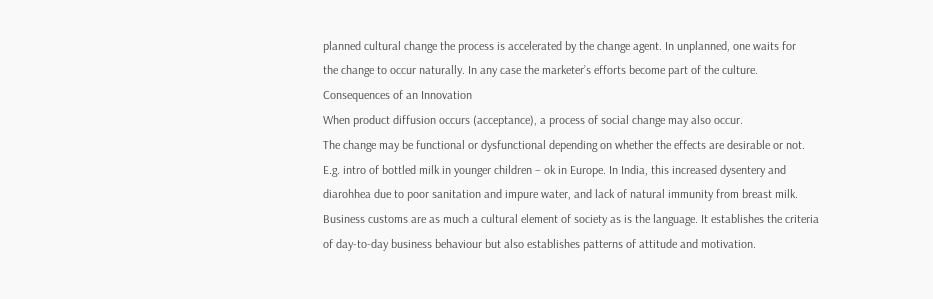planned cultural change the process is accelerated by the change agent. In unplanned, one waits for
the change to occur naturally. In any case the marketer’s efforts become part of the culture.
Consequences of an Innovation
When product diffusion occurs (acceptance), a process of social change may also occur.
The change may be functional or dysfunctional depending on whether the effects are desirable or not.
E.g. intro of bottled milk in younger children – ok in Europe. In India, this increased dysentery and
diarohhea due to poor sanitation and impure water, and lack of natural immunity from breast milk.
Business customs are as much a cultural element of society as is the language. It establishes the criteria
of day-to-day business behaviour but also establishes patterns of attitude and motivation.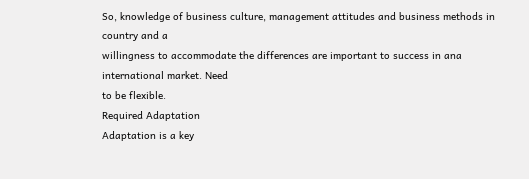So, knowledge of business culture, management attitudes and business methods in country and a
willingness to accommodate the differences are important to success in ana international market. Need
to be flexible.
Required Adaptation
Adaptation is a key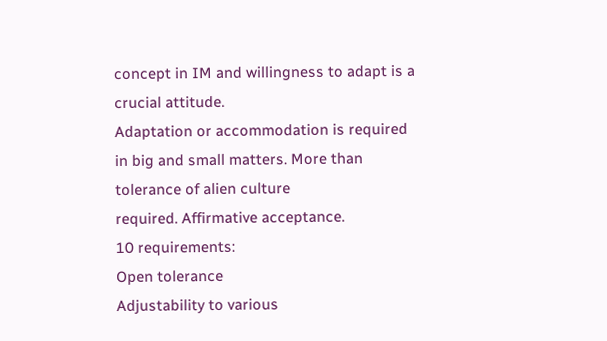concept in IM and willingness to adapt is a crucial attitude.
Adaptation or accommodation is required in big and small matters. More than tolerance of alien culture
required. Affirmative acceptance.
10 requirements:
Open tolerance
Adjustability to various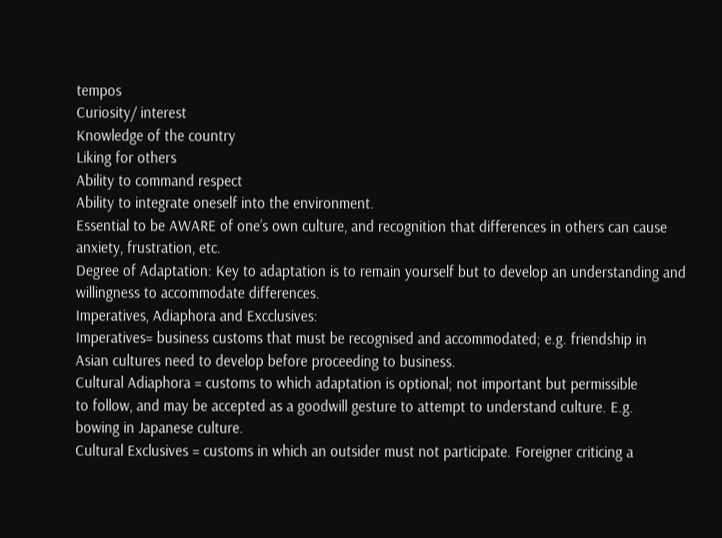tempos
Curiosity/ interest
Knowledge of the country
Liking for others
Ability to command respect
Ability to integrate oneself into the environment.
Essential to be AWARE of one’s own culture, and recognition that differences in others can cause
anxiety, frustration, etc.
Degree of Adaptation: Key to adaptation is to remain yourself but to develop an understanding and
willingness to accommodate differences.
Imperatives, Adiaphora and Excclusives:
Imperatives= business customs that must be recognised and accommodated; e.g. friendship in
Asian cultures need to develop before proceeding to business.
Cultural Adiaphora = customs to which adaptation is optional; not important but permissible
to follow, and may be accepted as a goodwill gesture to attempt to understand culture. E.g.
bowing in Japanese culture.
Cultural Exclusives = customs in which an outsider must not participate. Foreigner criticing a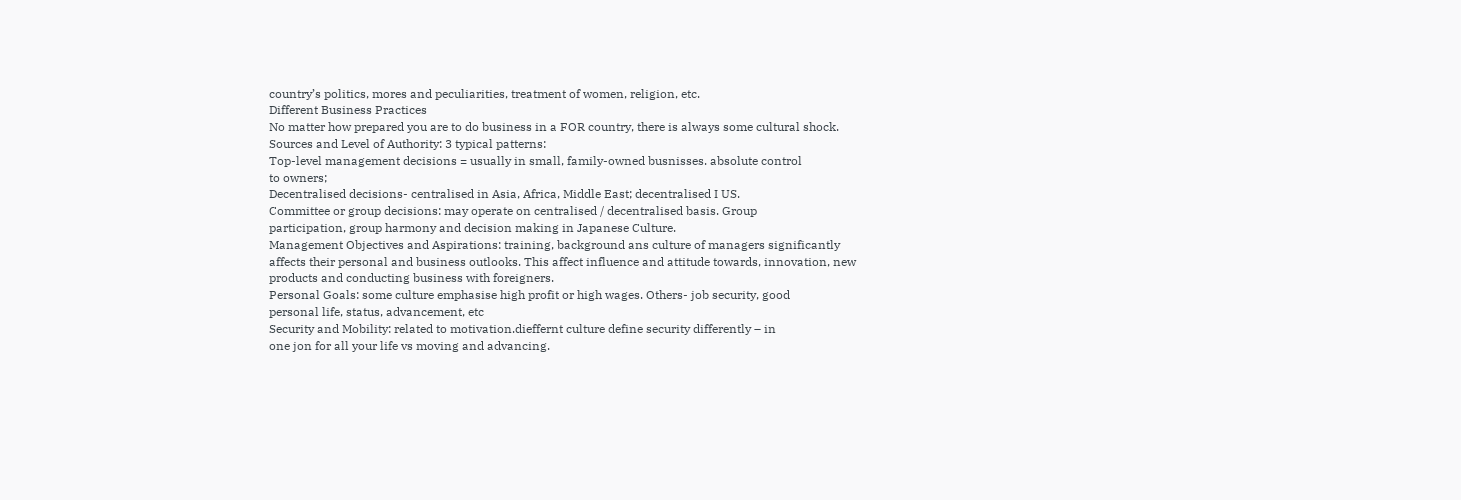country’s politics, mores and peculiarities, treatment of women, religion, etc.
Different Business Practices
No matter how prepared you are to do business in a FOR country, there is always some cultural shock.
Sources and Level of Authority: 3 typical patterns:
Top-level management decisions = usually in small, family-owned busnisses. absolute control
to owners;
Decentralised decisions- centralised in Asia, Africa, Middle East; decentralised I US.
Committee or group decisions: may operate on centralised / decentralised basis. Group
participation, group harmony and decision making in Japanese Culture.
Management Objectives and Aspirations: training, background ans culture of managers significantly
affects their personal and business outlooks. This affect influence and attitude towards, innovation, new
products and conducting business with foreigners.
Personal Goals: some culture emphasise high profit or high wages. Others- job security, good
personal life, status, advancement, etc
Security and Mobility: related to motivation.dieffernt culture define security differently – in
one jon for all your life vs moving and advancing.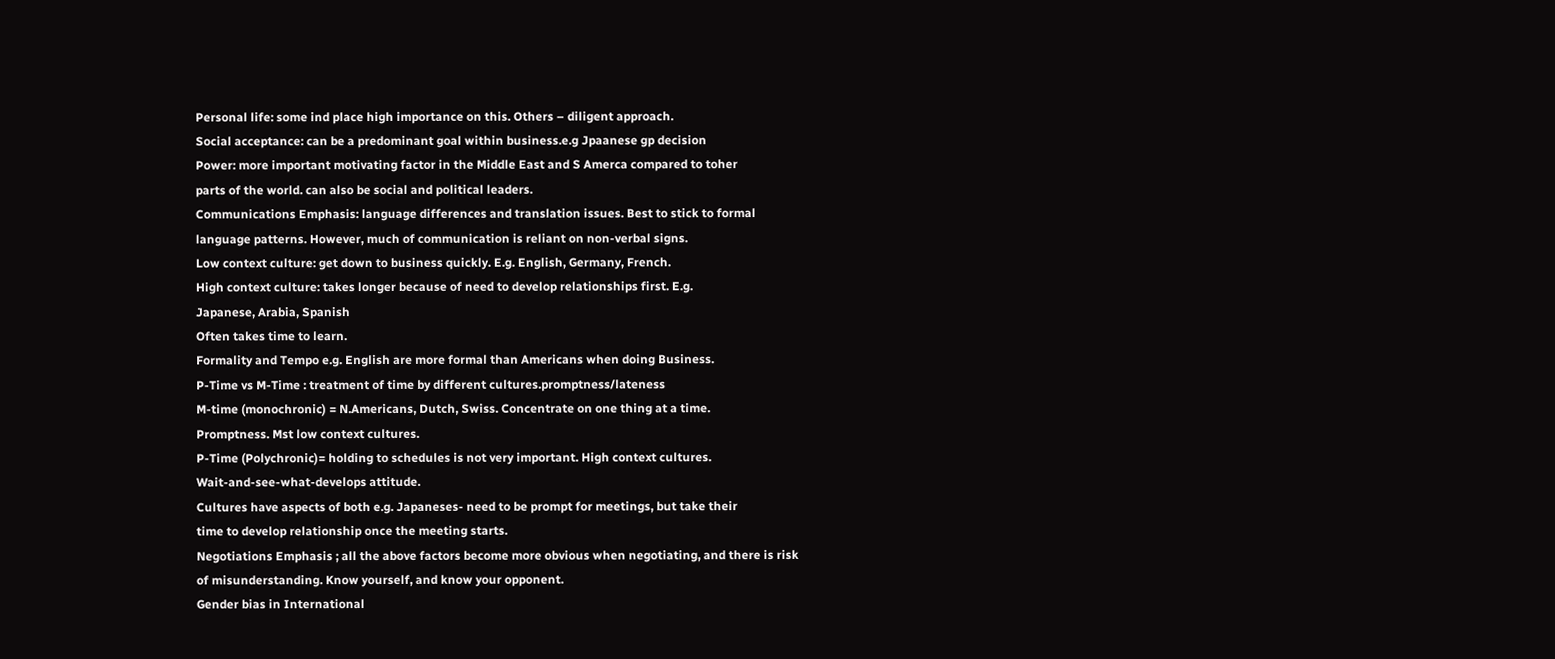Personal life: some ind place high importance on this. Others – diligent approach.
Social acceptance: can be a predominant goal within business.e.g Jpaanese gp decision
Power: more important motivating factor in the Middle East and S Amerca compared to toher
parts of the world. can also be social and political leaders.
Communications Emphasis: language differences and translation issues. Best to stick to formal
language patterns. However, much of communication is reliant on non-verbal signs.
Low context culture: get down to business quickly. E.g. English, Germany, French.
High context culture: takes longer because of need to develop relationships first. E.g.
Japanese, Arabia, Spanish
Often takes time to learn.
Formality and Tempo e.g. English are more formal than Americans when doing Business.
P-Time vs M-Time : treatment of time by different cultures.promptness/lateness
M-time (monochronic) = N.Americans, Dutch, Swiss. Concentrate on one thing at a time.
Promptness. Mst low context cultures.
P-Time (Polychronic)= holding to schedules is not very important. High context cultures.
Wait-and-see-what-develops attitude.
Cultures have aspects of both e.g. Japaneses- need to be prompt for meetings, but take their
time to develop relationship once the meeting starts.
Negotiations Emphasis ; all the above factors become more obvious when negotiating, and there is risk
of misunderstanding. Know yourself, and know your opponent.
Gender bias in International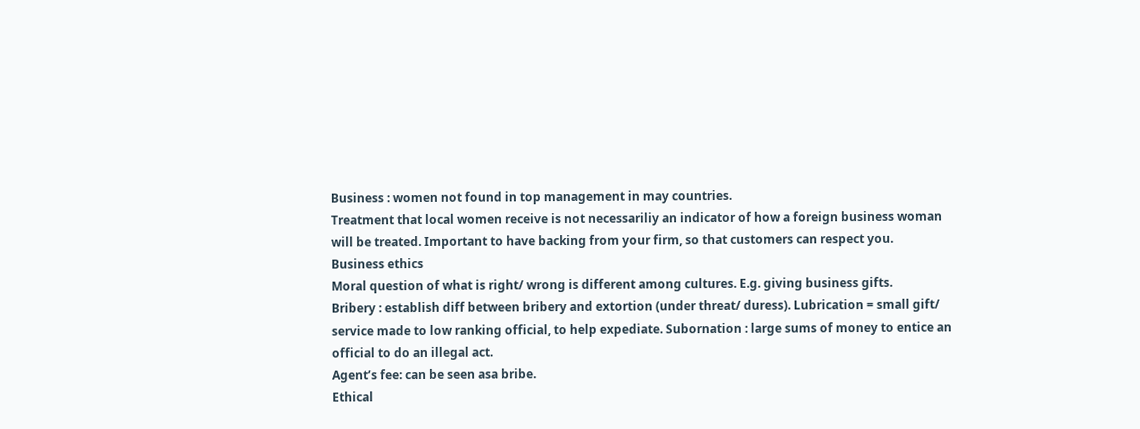Business : women not found in top management in may countries.
Treatment that local women receive is not necessariliy an indicator of how a foreign business woman
will be treated. Important to have backing from your firm, so that customers can respect you.
Business ethics
Moral question of what is right/ wrong is different among cultures. E.g. giving business gifts.
Bribery : establish diff between bribery and extortion (under threat/ duress). Lubrication = small gift/
service made to low ranking official, to help expediate. Subornation : large sums of money to entice an
official to do an illegal act.
Agent’s fee: can be seen asa bribe.
Ethical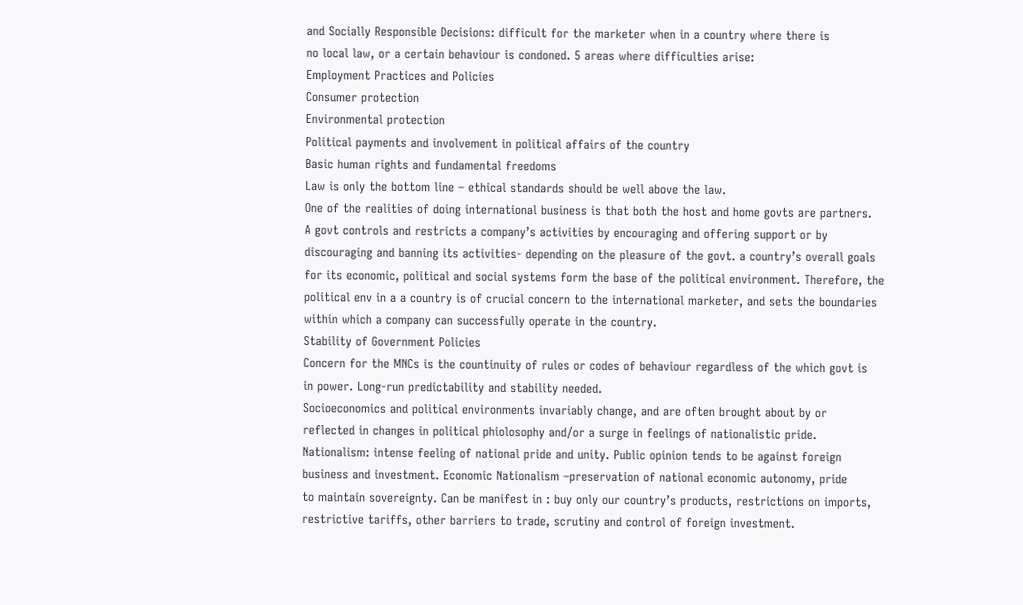and Socially Responsible Decisions: difficult for the marketer when in a country where there is
no local law, or a certain behaviour is condoned. 5 areas where difficulties arise:
Employment Practices and Policies
Consumer protection
Environmental protection
Political payments and involvement in political affairs of the country
Basic human rights and fundamental freedoms
Law is only the bottom line – ethical standards should be well above the law.
One of the realities of doing international business is that both the host and home govts are partners.
A govt controls and restricts a company’s activities by encouraging and offering support or by
discouraging and banning its activities- depending on the pleasure of the govt. a country’s overall goals
for its economic, political and social systems form the base of the political environment. Therefore, the
political env in a a country is of crucial concern to the international marketer, and sets the boundaries
within which a company can successfully operate in the country.
Stability of Government Policies
Concern for the MNCs is the countinuity of rules or codes of behaviour regardless of the which govt is
in power. Long-run predictability and stability needed.
Socioeconomics and political environments invariably change, and are often brought about by or
reflected in changes in political phiolosophy and/or a surge in feelings of nationalistic pride.
Nationalism: intense feeling of national pride and unity. Public opinion tends to be against foreign
business and investment. Economic Nationalism –preservation of national economic autonomy, pride
to maintain sovereignty. Can be manifest in : buy only our country’s products, restrictions on imports,
restrictive tariffs, other barriers to trade, scrutiny and control of foreign investment.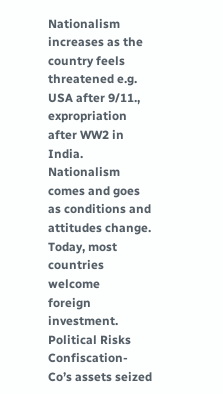Nationalism
increases as the country feels threatened e.g. USA after 9/11., expropriation after WW2 in India.
Nationalism comes and goes as conditions and attitudes change. Today, most countries welcome
foreign investment.
Political Risks
Confiscation- Co’s assets seized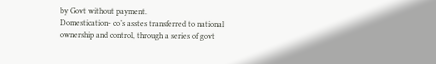by Govt without payment.
Domestication- co’s asstes transferred to national ownership and control, through a series of govt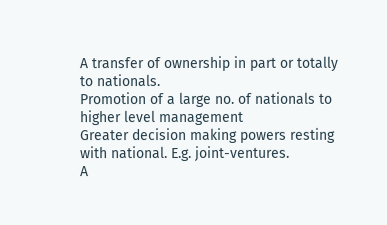A transfer of ownership in part or totally to nationals.
Promotion of a large no. of nationals to higher level management
Greater decision making powers resting with national. E.g. joint-ventures.
A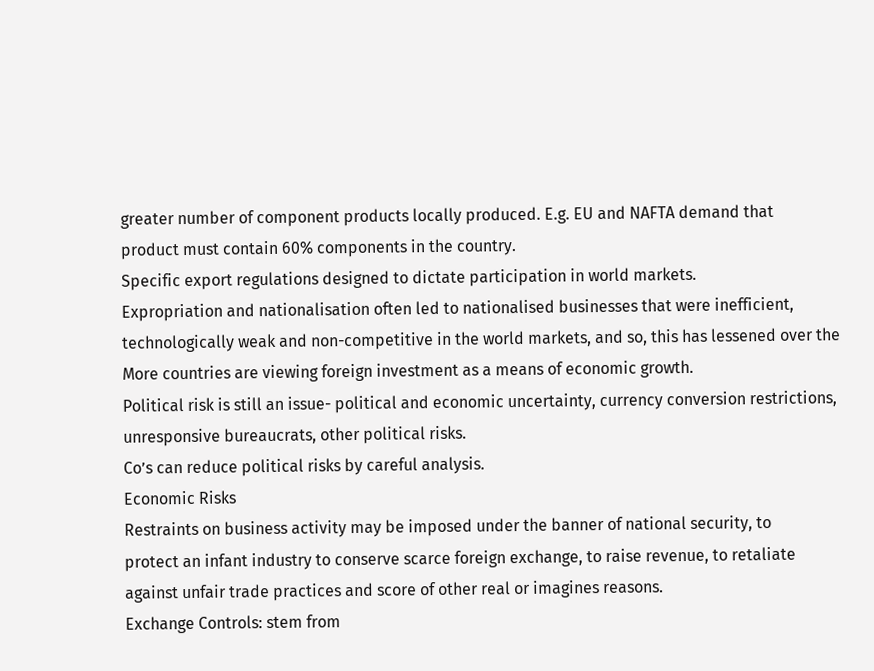greater number of component products locally produced. E.g. EU and NAFTA demand that
product must contain 60% components in the country.
Specific export regulations designed to dictate participation in world markets.
Expropriation and nationalisation often led to nationalised businesses that were inefficient,
technologically weak and non-competitive in the world markets, and so, this has lessened over the
More countries are viewing foreign investment as a means of economic growth.
Political risk is still an issue- political and economic uncertainty, currency conversion restrictions,
unresponsive bureaucrats, other political risks.
Co’s can reduce political risks by careful analysis.
Economic Risks
Restraints on business activity may be imposed under the banner of national security, to
protect an infant industry to conserve scarce foreign exchange, to raise revenue, to retaliate
against unfair trade practices and score of other real or imagines reasons.
Exchange Controls: stem from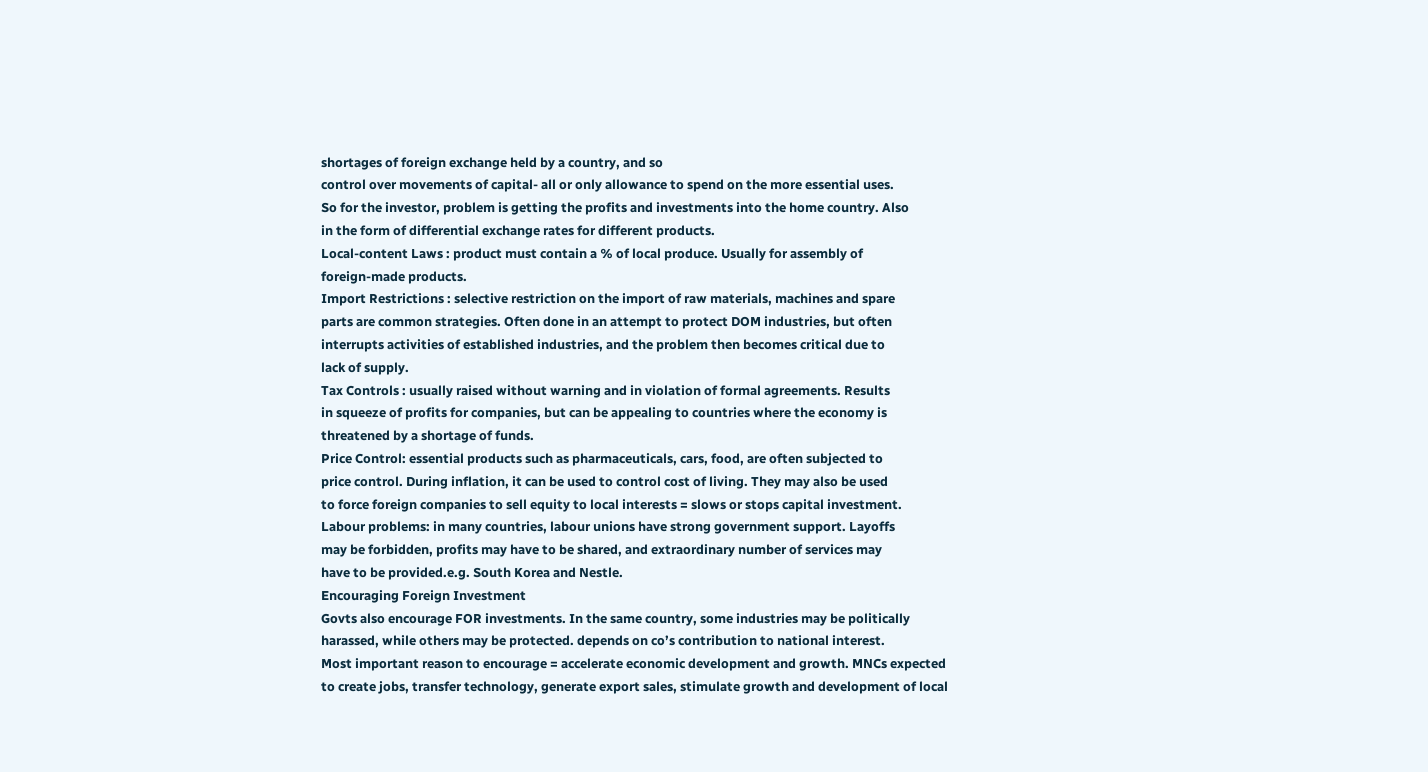shortages of foreign exchange held by a country, and so
control over movements of capital- all or only allowance to spend on the more essential uses.
So for the investor, problem is getting the profits and investments into the home country. Also
in the form of differential exchange rates for different products.
Local-content Laws : product must contain a % of local produce. Usually for assembly of
foreign-made products.
Import Restrictions : selective restriction on the import of raw materials, machines and spare
parts are common strategies. Often done in an attempt to protect DOM industries, but often
interrupts activities of established industries, and the problem then becomes critical due to
lack of supply.
Tax Controls : usually raised without warning and in violation of formal agreements. Results
in squeeze of profits for companies, but can be appealing to countries where the economy is
threatened by a shortage of funds.
Price Control: essential products such as pharmaceuticals, cars, food, are often subjected to
price control. During inflation, it can be used to control cost of living. They may also be used
to force foreign companies to sell equity to local interests = slows or stops capital investment.
Labour problems: in many countries, labour unions have strong government support. Layoffs
may be forbidden, profits may have to be shared, and extraordinary number of services may
have to be provided.e.g. South Korea and Nestle.
Encouraging Foreign Investment
Govts also encourage FOR investments. In the same country, some industries may be politically
harassed, while others may be protected. depends on co’s contribution to national interest.
Most important reason to encourage = accelerate economic development and growth. MNCs expected
to create jobs, transfer technology, generate export sales, stimulate growth and development of local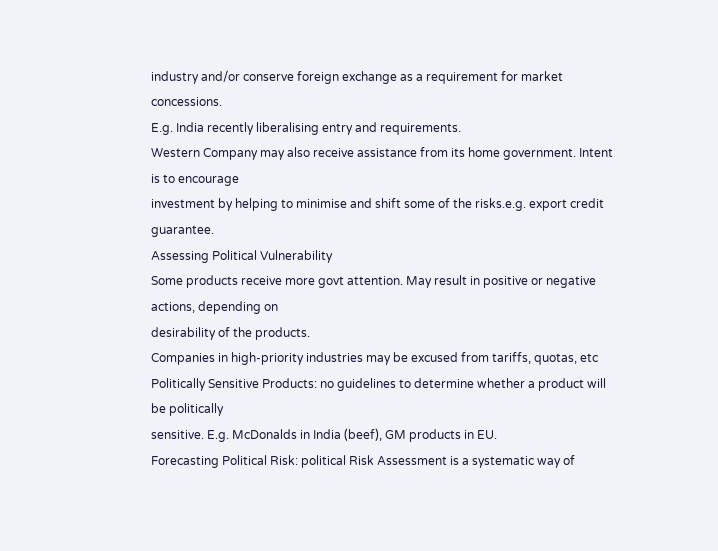industry and/or conserve foreign exchange as a requirement for market concessions.
E.g. India recently liberalising entry and requirements.
Western Company may also receive assistance from its home government. Intent is to encourage
investment by helping to minimise and shift some of the risks.e.g. export credit guarantee.
Assessing Political Vulnerability
Some products receive more govt attention. May result in positive or negative actions, depending on
desirability of the products.
Companies in high-priority industries may be excused from tariffs, quotas, etc
Politically Sensitive Products: no guidelines to determine whether a product will be politically
sensitive. E.g. McDonalds in India (beef), GM products in EU.
Forecasting Political Risk: political Risk Assessment is a systematic way of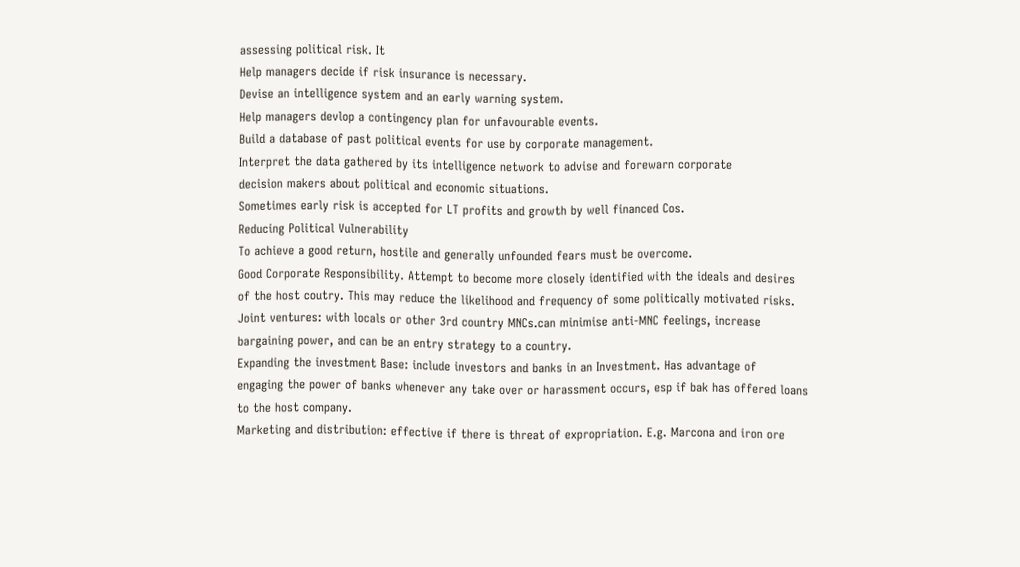assessing political risk. It
Help managers decide if risk insurance is necessary.
Devise an intelligence system and an early warning system.
Help managers devlop a contingency plan for unfavourable events.
Build a database of past political events for use by corporate management.
Interpret the data gathered by its intelligence network to advise and forewarn corporate
decision makers about political and economic situations.
Sometimes early risk is accepted for LT profits and growth by well financed Cos.
Reducing Political Vulnerability
To achieve a good return, hostile and generally unfounded fears must be overcome.
Good Corporate Responsibility. Attempt to become more closely identified with the ideals and desires
of the host coutry. This may reduce the likelihood and frequency of some politically motivated risks.
Joint ventures: with locals or other 3rd country MNCs.can minimise anti-MNC feelings, increase
bargaining power, and can be an entry strategy to a country.
Expanding the investment Base: include investors and banks in an Investment. Has advantage of
engaging the power of banks whenever any take over or harassment occurs, esp if bak has offered loans
to the host company.
Marketing and distribution: effective if there is threat of expropriation. E.g. Marcona and iron ore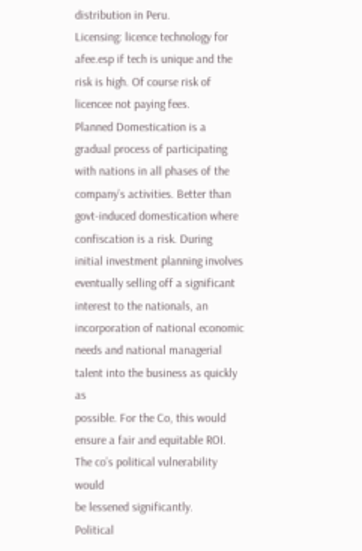distribution in Peru.
Licensing: licence technology for afee.esp if tech is unique and the risk is high. Of course risk of
licencee not paying fees.
Planned Domestication is a gradual process of participating with nations in all phases of the
company’s activities. Better than govt-induced domestication where confiscation is a risk. During
initial investment planning involves eventually selling off a significant interest to the nationals, an
incorporation of national economic needs and national managerial talent into the business as quickly as
possible. For the Co, this would ensure a fair and equitable ROI. The co’s political vulnerability would
be lessened significantly.
Political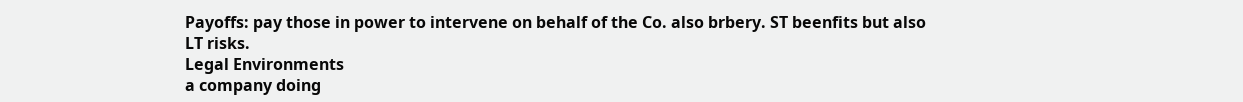Payoffs: pay those in power to intervene on behalf of the Co. also brbery. ST beenfits but also
LT risks.
Legal Environments
a company doing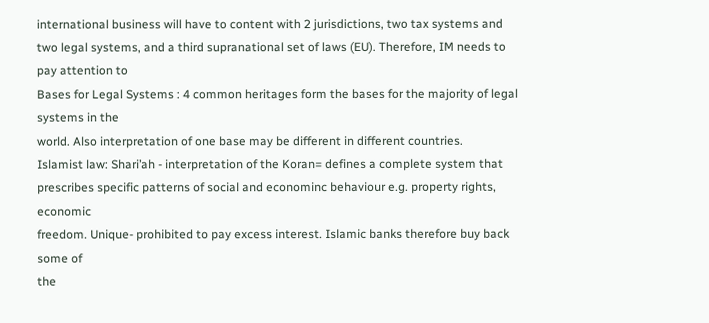international business will have to content with 2 jurisdictions, two tax systems and
two legal systems, and a third supranational set of laws (EU). Therefore, IM needs to pay attention to
Bases for Legal Systems : 4 common heritages form the bases for the majority of legal systems in the
world. Also interpretation of one base may be different in different countries.
Islamist law: Shari’ah - interpretation of the Koran= defines a complete system that
prescribes specific patterns of social and econominc behaviour e.g. property rights, economic
freedom. Unique- prohibited to pay excess interest. Islamic banks therefore buy back some of
the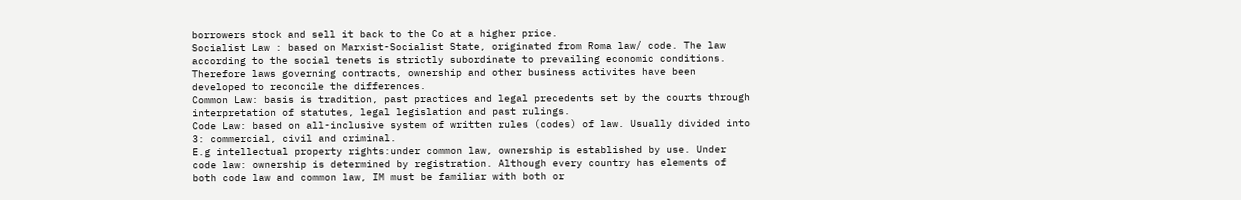borrowers stock and sell it back to the Co at a higher price.
Socialist Law : based on Marxist-Socialist State, originated from Roma law/ code. The law
according to the social tenets is strictly subordinate to prevailing economic conditions.
Therefore laws governing contracts, ownership and other business activites have been
developed to reconcile the differences.
Common Law: basis is tradition, past practices and legal precedents set by the courts through
interpretation of statutes, legal legislation and past rulings.
Code Law: based on all-inclusive system of written rules (codes) of law. Usually divided into
3: commercial, civil and criminal.
E.g intellectual property rights:under common law, ownership is established by use. Under
code law: ownership is determined by registration. Although every country has elements of
both code law and common law, IM must be familiar with both or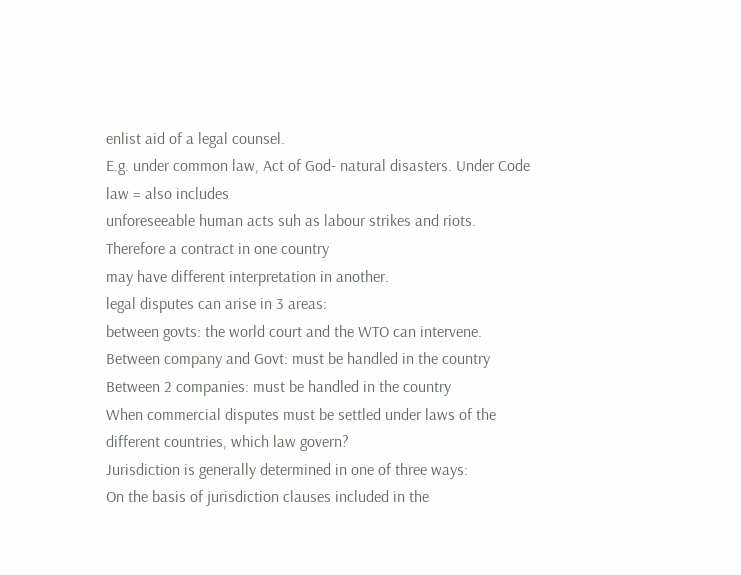enlist aid of a legal counsel.
E.g. under common law, Act of God- natural disasters. Under Code law = also includes
unforeseeable human acts suh as labour strikes and riots. Therefore a contract in one country
may have different interpretation in another.
legal disputes can arise in 3 areas:
between govts: the world court and the WTO can intervene.
Between company and Govt: must be handled in the country
Between 2 companies: must be handled in the country
When commercial disputes must be settled under laws of the different countries, which law govern?
Jurisdiction is generally determined in one of three ways:
On the basis of jurisdiction clauses included in the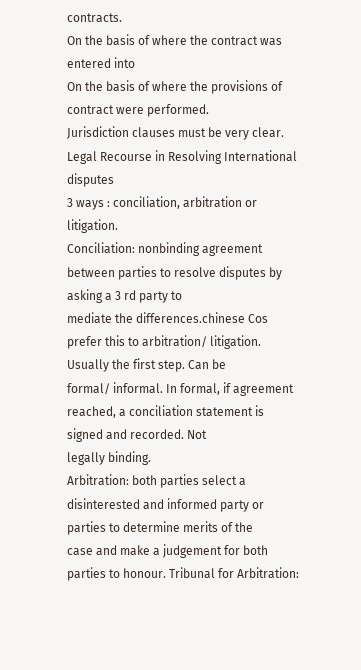contracts.
On the basis of where the contract was entered into
On the basis of where the provisions of contract were performed.
Jurisdiction clauses must be very clear.
Legal Recourse in Resolving International disputes
3 ways : conciliation, arbitration or litigation.
Conciliation: nonbinding agreement between parties to resolve disputes by asking a 3 rd party to
mediate the differences.chinese Cos prefer this to arbitration/ litigation. Usually the first step. Can be
formal/ informal. In formal, if agreement reached, a conciliation statement is signed and recorded. Not
legally binding.
Arbitration: both parties select a disinterested and informed party or parties to determine merits of the
case and make a judgement for both parties to honour. Tribunal for Arbitration: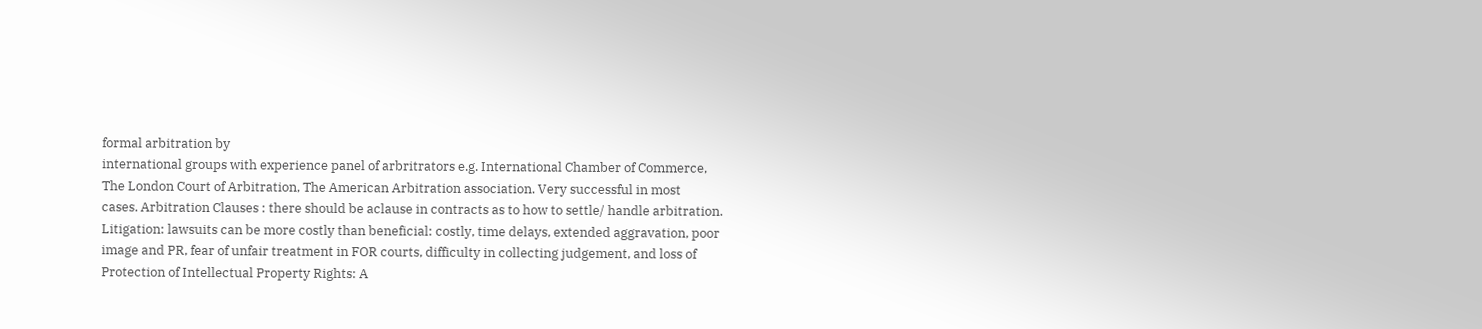formal arbitration by
international groups with experience panel of arbritrators e.g. International Chamber of Commerce,
The London Court of Arbitration, The American Arbitration association. Very successful in most
cases. Arbitration Clauses : there should be aclause in contracts as to how to settle/ handle arbitration.
Litigation: lawsuits can be more costly than beneficial: costly, time delays, extended aggravation, poor
image and PR, fear of unfair treatment in FOR courts, difficulty in collecting judgement, and loss of
Protection of Intellectual Property Rights: A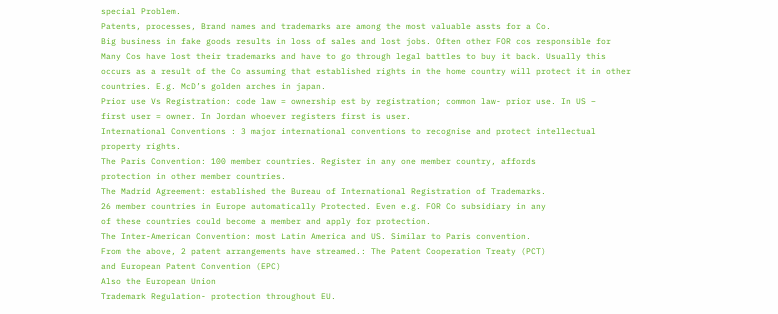special Problem.
Patents, processes, Brand names and trademarks are among the most valuable assts for a Co.
Big business in fake goods results in loss of sales and lost jobs. Often other FOR cos responsible for
Many Cos have lost their trademarks and have to go through legal battles to buy it back. Usually this
occurs as a result of the Co assuming that established rights in the home country will protect it in other
countries. E.g. McD’s golden arches in japan.
Prior use Vs Registration: code law = ownership est by registration; common law- prior use. In US –
first user = owner. In Jordan whoever registers first is user.
International Conventions : 3 major international conventions to recognise and protect intellectual
property rights.
The Paris Convention: 100 member countries. Register in any one member country, affords
protection in other member countries.
The Madrid Agreement: established the Bureau of International Registration of Trademarks.
26 member countries in Europe automatically Protected. Even e.g. FOR Co subsidiary in any
of these countries could become a member and apply for protection.
The Inter-American Convention: most Latin America and US. Similar to Paris convention.
From the above, 2 patent arrangements have streamed.: The Patent Cooperation Treaty (PCT)
and European Patent Convention (EPC)
Also the European Union
Trademark Regulation- protection throughout EU.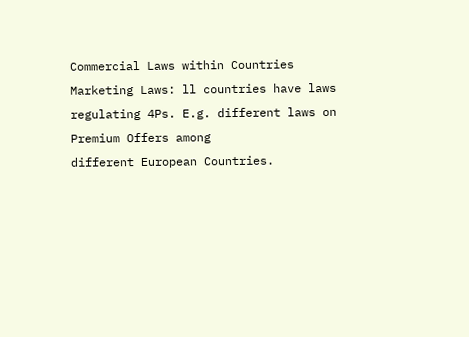Commercial Laws within Countries
Marketing Laws: ll countries have laws regulating 4Ps. E.g. different laws on Premium Offers among
different European Countries.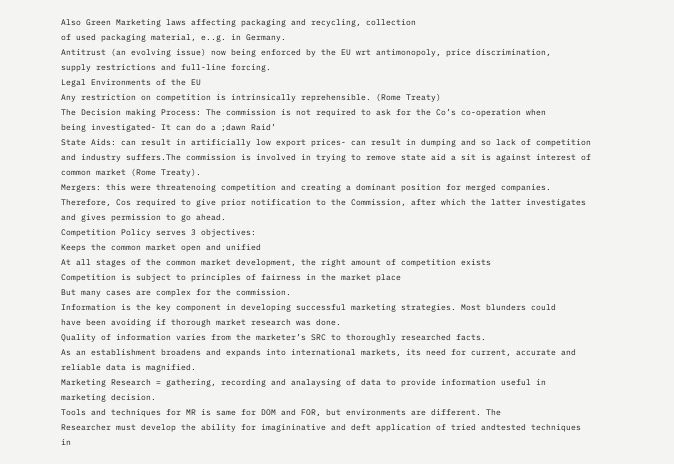Also Green Marketing laws affecting packaging and recycling, collection
of used packaging material, e..g. in Germany.
Antitrust (an evolving issue) now being enforced by the EU wrt antimonopoly, price discrimination,
supply restrictions and full-line forcing.
Legal Environments of the EU
Any restriction on competition is intrinsically reprehensible. (Rome Treaty)
The Decision making Process: The commission is not required to ask for the Co’s co-operation when
being investigated- It can do a ;dawn Raid’
State Aids: can result in artificially low export prices- can result in dumping and so lack of competition
and industry suffers.The commission is involved in trying to remove state aid a sit is against interest of
common market (Rome Treaty).
Mergers: this were threatenoing competition and creating a dominant position for merged companies.
Therefore, Cos required to give prior notification to the Commission, after which the latter investigates
and gives permission to go ahead.
Competition Policy serves 3 objectives:
Keeps the common market open and unified
At all stages of the common market development, the right amount of competition exists
Competition is subject to principles of fairness in the market place
But many cases are complex for the commission.
Information is the key component in developing successful marketing strategies. Most blunders could
have been avoiding if thorough market research was done.
Quality of information varies from the marketer’s SRC to thoroughly researched facts.
As an establishment broadens and expands into international markets, its need for current, accurate and
reliable data is magnified.
Marketing Research = gathering, recording and analaysing of data to provide information useful in
marketing decision.
Tools and techniques for MR is same for DOM and FOR, but environments are different. The
Researcher must develop the ability for imagininative and deft application of tried andtested techniques
in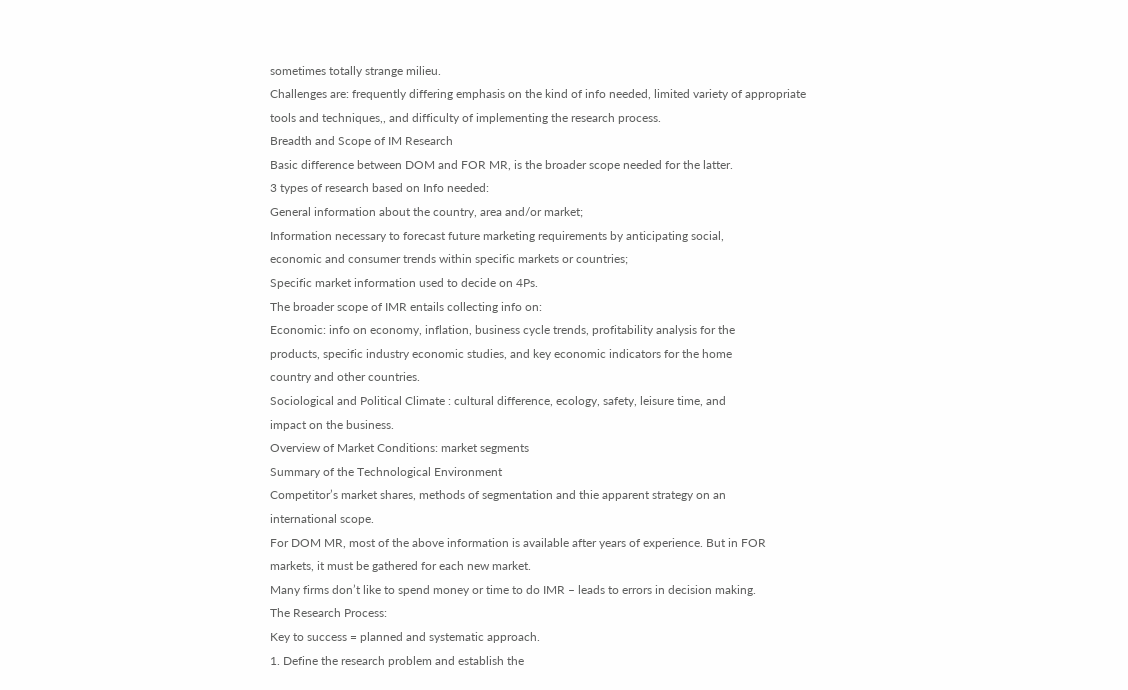sometimes totally strange milieu.
Challenges are: frequently differing emphasis on the kind of info needed, limited variety of appropriate
tools and techniques,, and difficulty of implementing the research process.
Breadth and Scope of IM Research
Basic difference between DOM and FOR MR, is the broader scope needed for the latter.
3 types of research based on Info needed:
General information about the country, area and/or market;
Information necessary to forecast future marketing requirements by anticipating social,
economic and consumer trends within specific markets or countries;
Specific market information used to decide on 4Ps.
The broader scope of IMR entails collecting info on:
Economic: info on economy, inflation, business cycle trends, profitability analysis for the
products, specific industry economic studies, and key economic indicators for the home
country and other countries.
Sociological and Political Climate : cultural difference, ecology, safety, leisure time, and
impact on the business.
Overview of Market Conditions: market segments
Summary of the Technological Environment
Competitor’s market shares, methods of segmentation and thie apparent strategy on an
international scope.
For DOM MR, most of the above information is available after years of experience. But in FOR
markets, it must be gathered for each new market.
Many firms don’t like to spend money or time to do IMR – leads to errors in decision making.
The Research Process:
Key to success = planned and systematic approach.
1. Define the research problem and establish the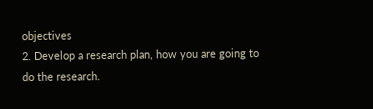objectives
2. Develop a research plan, how you are going to do the research.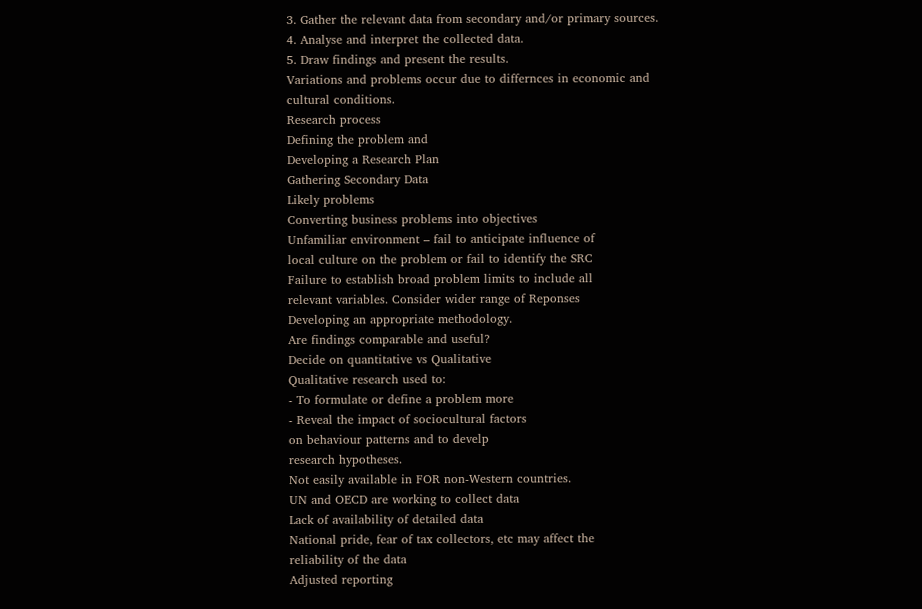3. Gather the relevant data from secondary and/or primary sources.
4. Analyse and interpret the collected data.
5. Draw findings and present the results.
Variations and problems occur due to differnces in economic and cultural conditions.
Research process
Defining the problem and
Developing a Research Plan
Gathering Secondary Data
Likely problems
Converting business problems into objectives
Unfamiliar environment – fail to anticipate influence of
local culture on the problem or fail to identify the SRC
Failure to establish broad problem limits to include all
relevant variables. Consider wider range of Reponses
Developing an appropriate methodology.
Are findings comparable and useful?
Decide on quantitative vs Qualitative
Qualitative research used to:
- To formulate or define a problem more
- Reveal the impact of sociocultural factors
on behaviour patterns and to develp
research hypotheses.
Not easily available in FOR non-Western countries.
UN and OECD are working to collect data
Lack of availability of detailed data
National pride, fear of tax collectors, etc may affect the
reliability of the data
Adjusted reporting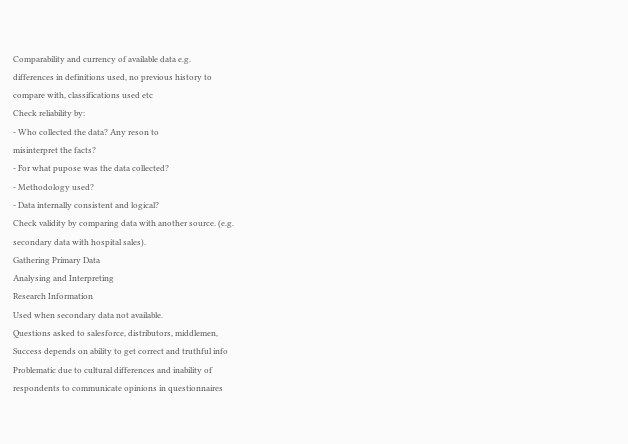Comparability and currency of available data e.g.
differences in definitions used, no previous history to
compare with, classifications used etc
Check reliability by:
- Who collected the data? Any reson to
misinterpret the facts?
- For what pupose was the data collected?
- Methodology used?
- Data internally consistent and logical?
Check validity by comparing data with another source. (e.g.
secondary data with hospital sales).
Gathering Primary Data
Analysing and Interpreting
Research Information
Used when secondary data not available.
Questions asked to salesforce, distributors, middlemen,
Success depends on ability to get correct and truthful info
Problematic due to cultural differences and inability of
respondents to communicate opinions in questionnaires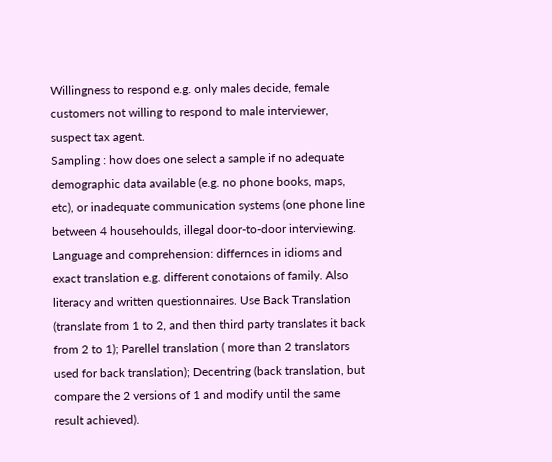Willingness to respond e.g. only males decide, female
customers not willing to respond to male interviewer,
suspect tax agent.
Sampling : how does one select a sample if no adequate
demographic data available (e.g. no phone books, maps,
etc), or inadequate communication systems (one phone line
between 4 househoulds, illegal door-to-door interviewing.
Language and comprehension: differnces in idioms and
exact translation e.g. different conotaions of family. Also
literacy and written questionnaires. Use Back Translation
(translate from 1 to 2, and then third party translates it back
from 2 to 1); Parellel translation ( more than 2 translators
used for back translation); Decentring (back translation, but
compare the 2 versions of 1 and modify until the same
result achieved).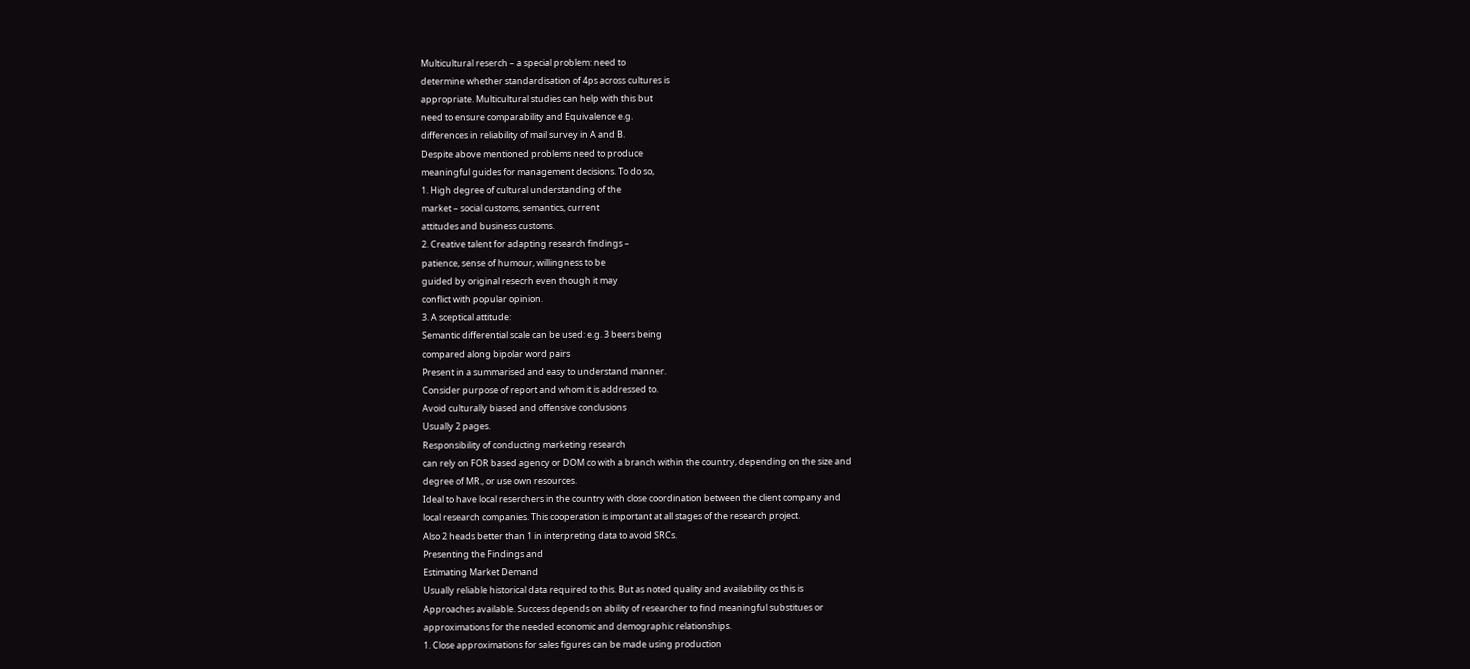Multicultural reserch – a special problem: need to
determine whether standardisation of 4ps across cultures is
appropriate. Multicultural studies can help with this but
need to ensure comparability and Equivalence e.g.
differences in reliability of mail survey in A and B.
Despite above mentioned problems need to produce
meaningful guides for management decisions. To do so,
1. High degree of cultural understanding of the
market – social customs, semantics, current
attitudes and business customs.
2. Creative talent for adapting research findings –
patience, sense of humour, willingness to be
guided by original resecrh even though it may
conflict with popular opinion.
3. A sceptical attitude:
Semantic differential scale can be used: e.g. 3 beers being
compared along bipolar word pairs
Present in a summarised and easy to understand manner.
Consider purpose of report and whom it is addressed to.
Avoid culturally biased and offensive conclusions
Usually 2 pages.
Responsibility of conducting marketing research
can rely on FOR based agency or DOM co with a branch within the country, depending on the size and
degree of MR., or use own resources.
Ideal to have local reserchers in the country with close coordination between the client company and
local research companies. This cooperation is important at all stages of the research project.
Also 2 heads better than 1 in interpreting data to avoid SRCs.
Presenting the Findings and
Estimating Market Demand
Usually reliable historical data required to this. But as noted quality and availability os this is
Approaches available. Success depends on ability of researcher to find meaningful substitues or
approximations for the needed economic and demographic relationships.
1. Close approximations for sales figures can be made using production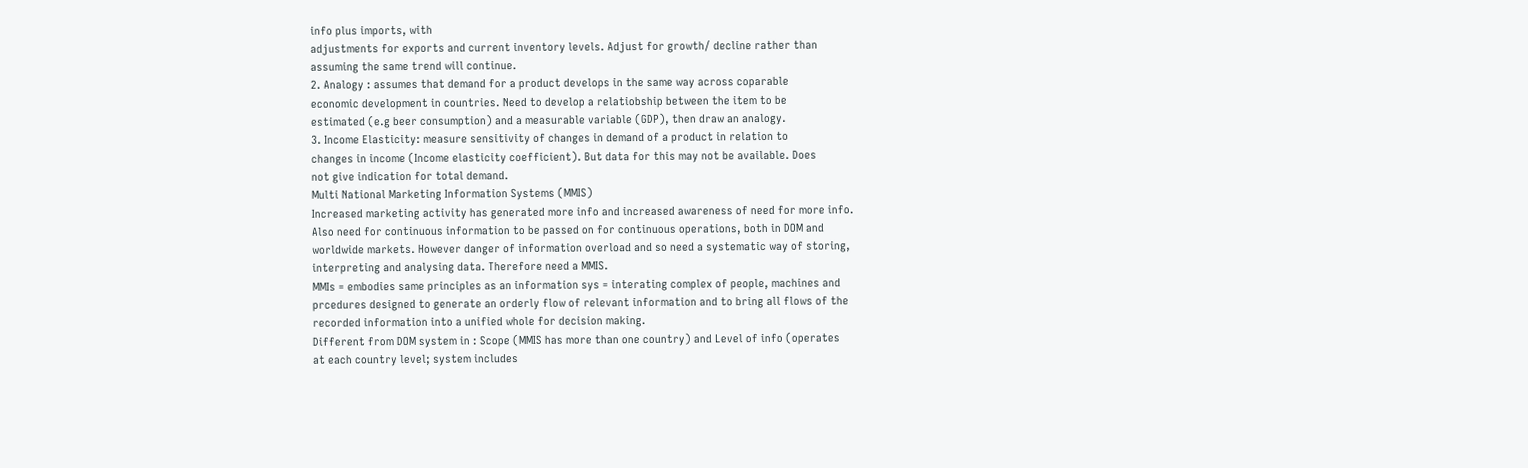info plus imports, with
adjustments for exports and current inventory levels. Adjust for growth/ decline rather than
assuming the same trend will continue.
2. Analogy : assumes that demand for a product develops in the same way across coparable
economic development in countries. Need to develop a relatiobship between the item to be
estimated (e.g beer consumption) and a measurable variable (GDP), then draw an analogy.
3. Income Elasticity: measure sensitivity of changes in demand of a product in relation to
changes in income (Income elasticity coefficient). But data for this may not be available. Does
not give indication for total demand.
Multi National Marketing Information Systems (MMIS)
Increased marketing activity has generated more info and increased awareness of need for more info.
Also need for continuous information to be passed on for continuous operations, both in DOM and
worldwide markets. However danger of information overload and so need a systematic way of storing,
interpreting and analysing data. Therefore need a MMIS.
MMIs = embodies same principles as an information sys = interating complex of people, machines and
prcedures designed to generate an orderly flow of relevant information and to bring all flows of the
recorded information into a unified whole for decision making.
Different from DOM system in : Scope (MMIS has more than one country) and Level of info (operates
at each country level; system includes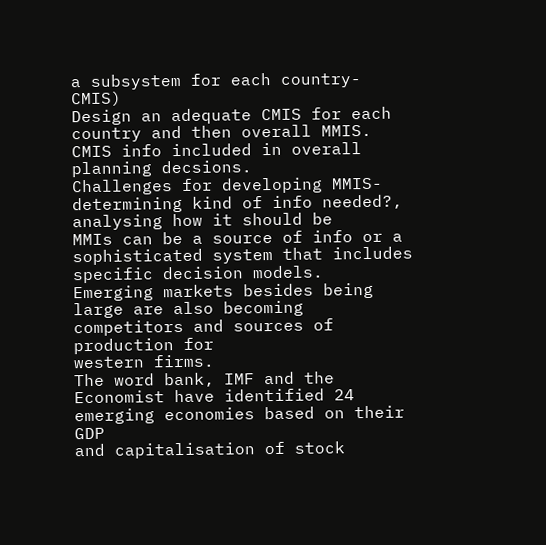a subsystem for each country- CMIS)
Design an adequate CMIS for each country and then overall MMIS.
CMIS info included in overall planning decsions.
Challenges for developing MMIS- determining kind of info needed?, analysing how it should be
MMIs can be a source of info or a sophisticated system that includes specific decision models.
Emerging markets besides being large are also becoming competitors and sources of production for
western firms.
The word bank, IMF and the Economist have identified 24 emerging economies based on their GDP
and capitalisation of stock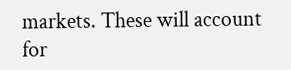markets. These will account for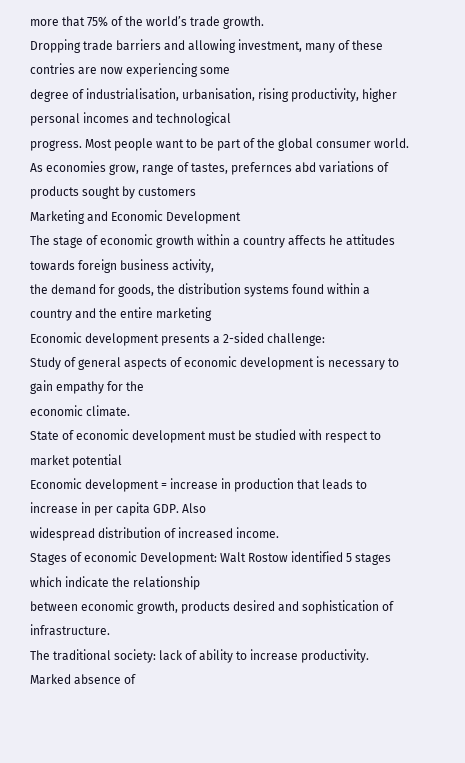more that 75% of the world’s trade growth.
Dropping trade barriers and allowing investment, many of these contries are now experiencing some
degree of industrialisation, urbanisation, rising productivity, higher personal incomes and technological
progress. Most people want to be part of the global consumer world.
As economies grow, range of tastes, prefernces abd variations of products sought by customers
Marketing and Economic Development
The stage of economic growth within a country affects he attitudes towards foreign business activity,
the demand for goods, the distribution systems found within a country and the entire marketing
Economic development presents a 2-sided challenge:
Study of general aspects of economic development is necessary to gain empathy for the
economic climate.
State of economic development must be studied with respect to market potential
Economic development = increase in production that leads to increase in per capita GDP. Also
widespread distribution of increased income.
Stages of economic Development: Walt Rostow identified 5 stages which indicate the relationship
between economic growth, products desired and sophistication of infrastructure.
The traditional society: lack of ability to increase productivity. Marked absence of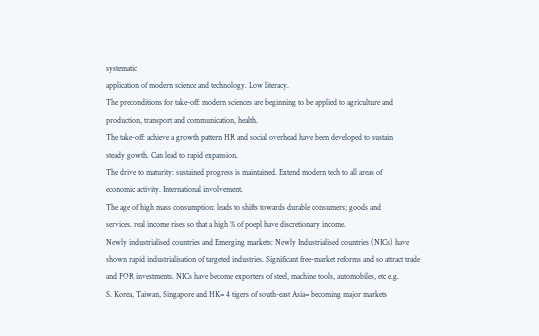systematic
application of modern science and technology. Low literacy.
The preconditions for take-off: modern sciences are beginning to be applied to agriculture and
production, transport and communication, health.
The take-off: achieve a growth pattern HR and social overhead have been developed to sustain
steady gowth. Can lead to rapid expansion.
The drive to maturity: sustained progress is maintained. Extend modern tech to all areas of
economic activity. International involvement.
The age of high mass consumption: leads to shifts towards durable consumers; goods and
services. real income rises so that a high % of poepl have discretionary income.
Newly industrialised countries and Emerging markets: Newly Industrialised countries (NICs) have
shown rapid industrialisation of targeted industries. Significant free-market reforms and so attract trade
and FOR investments. NICs have become exporters of steel, machine tools, automobiles, etc e.g.
S. Korea, Taiwan, Singapore and HK= 4 tigers of south-east Asia= becoming major markets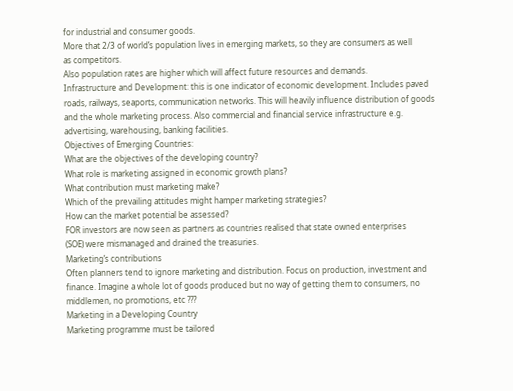for industrial and consumer goods.
More that 2/3 of world’s population lives in emerging markets, so they are consumers as well
as competitors.
Also population rates are higher which will affect future resources and demands.
Infrastructure and Development: this is one indicator of economic development. Includes paved
roads, railways, seaports, communication networks. This will heavily influence distribution of goods
and the whole marketing process. Also commercial and financial service infrastructure e.g.
advertising, warehousing, banking facilities.
Objectives of Emerging Countries:
What are the objectives of the developing country?
What role is marketing assigned in economic growth plans?
What contribution must marketing make?
Which of the prevailing attitudes might hamper marketing strategies?
How can the market potential be assessed?
FOR investors are now seen as partners as countries realised that state owned enterprises
(SOE) were mismanaged and drained the treasuries.
Marketing’s contributions
Often planners tend to ignore marketing and distribution. Focus on production, investment and
finance. Imagine a whole lot of goods produced but no way of getting them to consumers, no
middlemen, no promotions, etc ???
Marketing in a Developing Country
Marketing programme must be tailored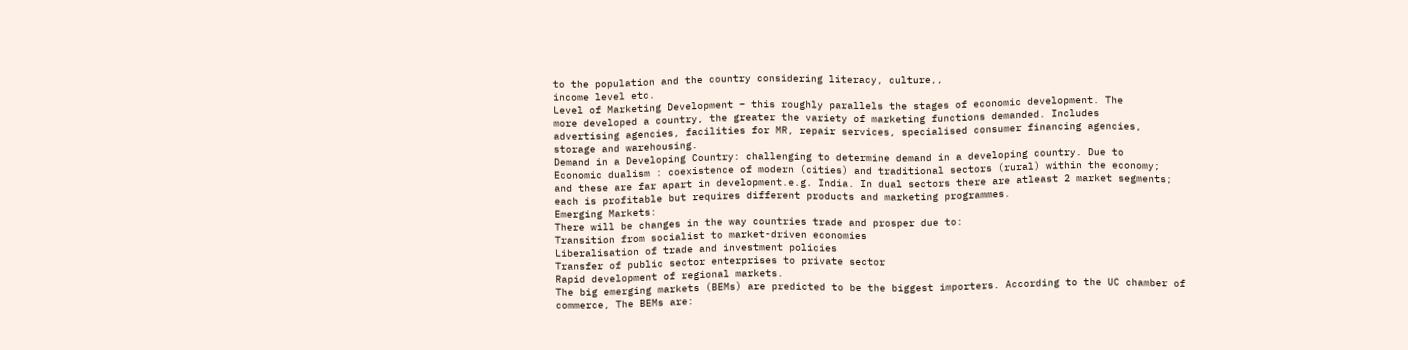to the population and the country considering literacy, culture,,
income level etc.
Level of Marketing Development – this roughly parallels the stages of economic development. The
more developed a country, the greater the variety of marketing functions demanded. Includes
advertising agencies, facilities for MR, repair services, specialised consumer financing agencies,
storage and warehousing.
Demand in a Developing Country: challenging to determine demand in a developing country. Due to
Economic dualism : coexistence of modern (cities) and traditional sectors (rural) within the economy;
and these are far apart in development.e.g. India. In dual sectors there are atleast 2 market segments;
each is profitable but requires different products and marketing programmes.
Emerging Markets:
There will be changes in the way countries trade and prosper due to:
Transition from socialist to market-driven economies
Liberalisation of trade and investment policies
Transfer of public sector enterprises to private sector
Rapid development of regional markets.
The big emerging markets (BEMs) are predicted to be the biggest importers. According to the UC chamber of
commerce, The BEMs are: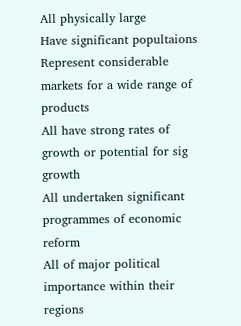All physically large
Have significant popultaions
Represent considerable markets for a wide range of products
All have strong rates of growth or potential for sig growth
All undertaken significant programmes of economic reform
All of major political importance within their regions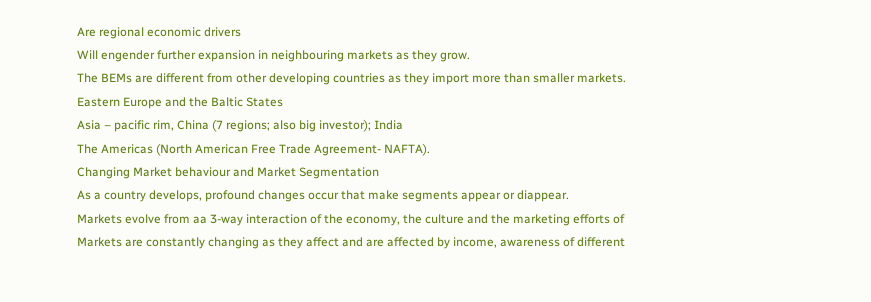Are regional economic drivers
Will engender further expansion in neighbouring markets as they grow.
The BEMs are different from other developing countries as they import more than smaller markets.
Eastern Europe and the Baltic States
Asia – pacific rim, China (7 regions; also big investor); India
The Americas (North American Free Trade Agreement- NAFTA).
Changing Market behaviour and Market Segmentation
As a country develops, profound changes occur that make segments appear or diappear.
Markets evolve from aa 3-way interaction of the economy, the culture and the marketing efforts of
Markets are constantly changing as they affect and are affected by income, awareness of different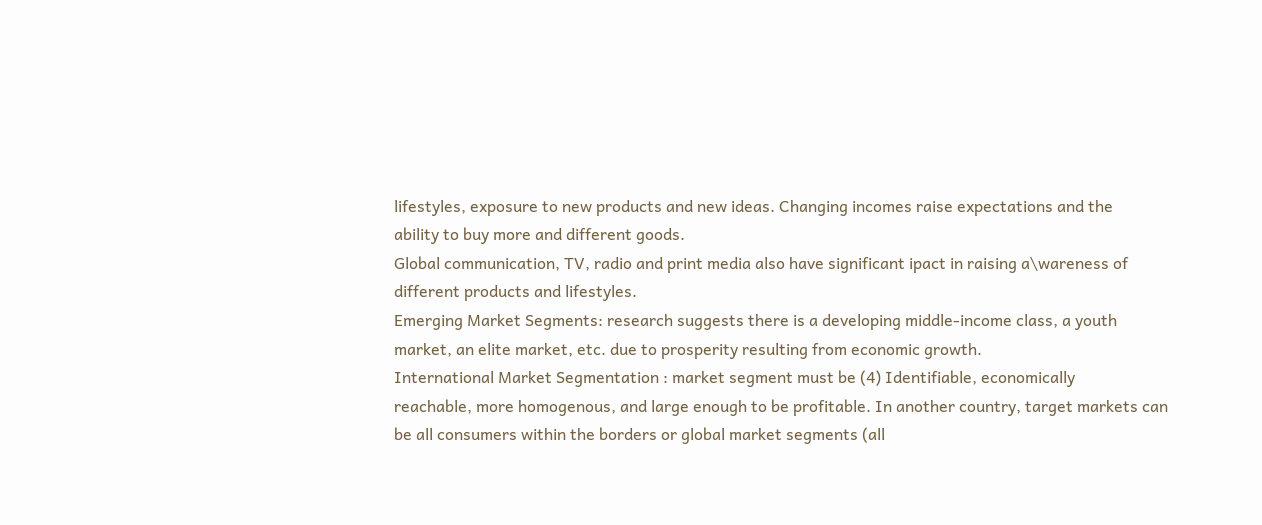lifestyles, exposure to new products and new ideas. Changing incomes raise expectations and the
ability to buy more and different goods.
Global communication, TV, radio and print media also have significant ipact in raising a\wareness of
different products and lifestyles.
Emerging Market Segments: research suggests there is a developing middle-income class, a youth
market, an elite market, etc. due to prosperity resulting from economic growth.
International Market Segmentation : market segment must be (4) Identifiable, economically
reachable, more homogenous, and large enough to be profitable. In another country, target markets can
be all consumers within the borders or global market segments (all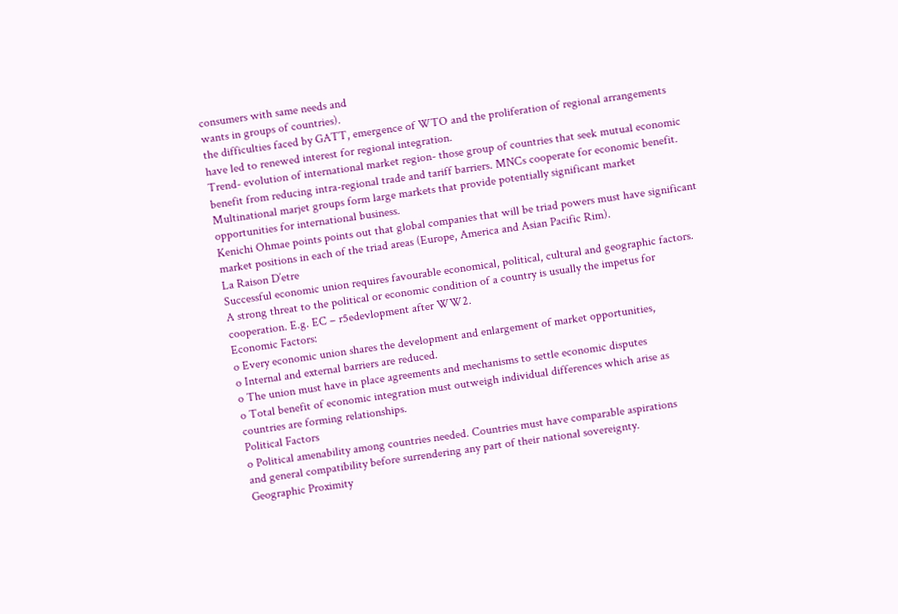consumers with same needs and
wants in groups of countries).
the difficulties faced by GATT, emergence of WTO and the proliferation of regional arrangements
have led to renewed interest for regional integration.
Trend- evolution of international market region- those group of countries that seek mutual economic
benefit from reducing intra-regional trade and tariff barriers. MNCs cooperate for economic benefit.
Multinational marjet groups form large markets that provide potentially significant market
opportunities for international business.
Kenichi Ohmae points points out that global companies that will be triad powers must have significant
market positions in each of the triad areas (Europe, America and Asian Pacific Rim).
La Raison D’etre
Successful economic union requires favourable economical, political, cultural and geographic factors.
A strong threat to the political or economic condition of a country is usually the impetus for
cooperation. E.g. EC – r5edevlopment after WW2.
Economic Factors:
o Every economic union shares the development and enlargement of market opportunities,
o Internal and external barriers are reduced.
o The union must have in place agreements and mechanisms to settle economic disputes
o Total benefit of economic integration must outweigh individual differences which arise as
countries are forming relationships.
Political Factors
o Political amenability among countries needed. Countries must have comparable aspirations
and general compatibility before surrendering any part of their national sovereignty.
Geographic Proximity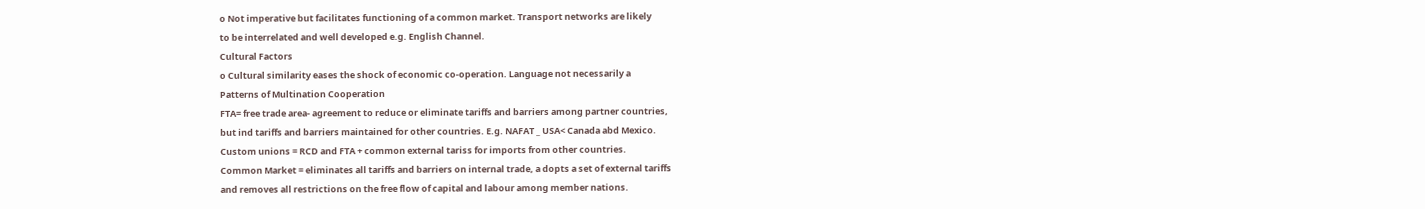o Not imperative but facilitates functioning of a common market. Transport networks are likely
to be interrelated and well developed e.g. English Channel.
Cultural Factors
o Cultural similarity eases the shock of economic co-operation. Language not necessarily a
Patterns of Multination Cooperation
FTA= free trade area- agreement to reduce or eliminate tariffs and barriers among partner countries,
but ind tariffs and barriers maintained for other countries. E.g. NAFAT _ USA< Canada abd Mexico.
Custom unions = RCD and FTA + common external tariss for imports from other countries.
Common Market = eliminates all tariffs and barriers on internal trade, a dopts a set of external tariffs
and removes all restrictions on the free flow of capital and labour among member nations.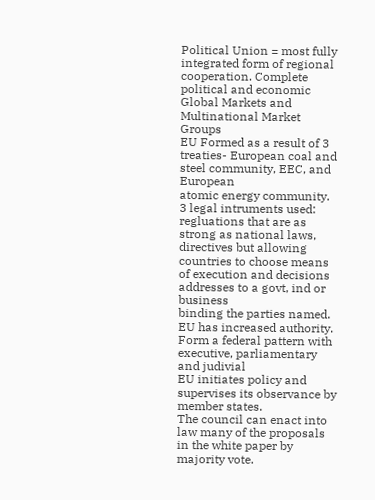Political Union = most fully integrated form of regional cooperation. Complete political and economic
Global Markets and Multinational Market Groups
EU Formed as a result of 3 treaties- European coal and steel community, EEC, and European
atomic energy community.
3 legal intruments used: regluations that are as strong as national laws, directives but allowing
countries to choose means of execution and decisions addresses to a govt, ind or business
binding the parties named.
EU has increased authority. Form a federal pattern with executive, parliamentary and judivial
EU initiates policy and supervises its observance by member states.
The council can enact into law many of the proposals in the white paper by majority vote.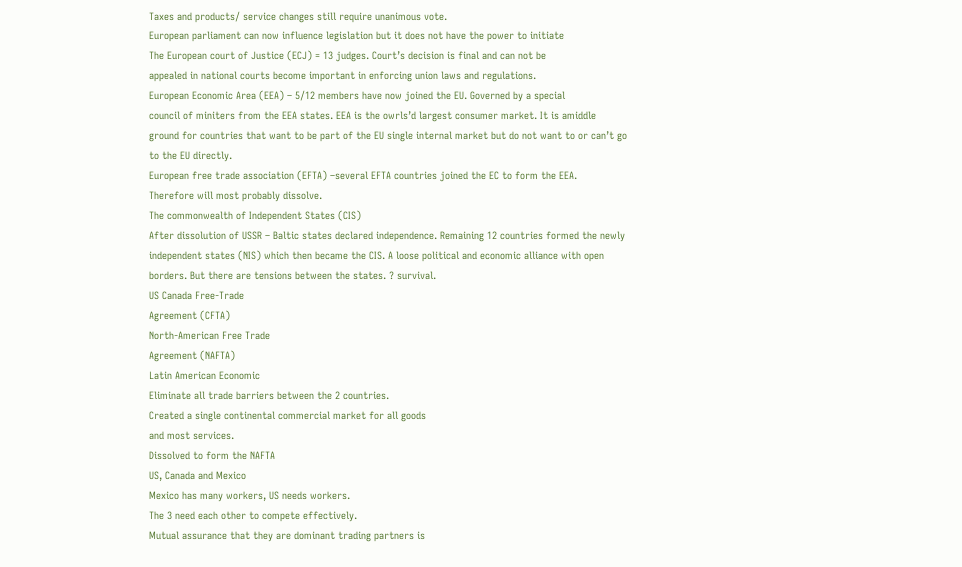Taxes and products/ service changes still require unanimous vote.
European parliament can now influence legislation but it does not have the power to initiate
The European court of Justice (ECJ) = 13 judges. Court’s decision is final and can not be
appealed in national courts become important in enforcing union laws and regulations.
European Economic Area (EEA) – 5/12 members have now joined the EU. Governed by a special
council of miniters from the EEA states. EEA is the owrls’d largest consumer market. It is amiddle
ground for countries that want to be part of the EU single internal market but do not want to or can’t go
to the EU directly.
European free trade association (EFTA) –several EFTA countries joined the EC to form the EEA.
Therefore will most probably dissolve.
The commonwealth of Independent States (CIS)
After dissolution of USSR – Baltic states declared independence. Remaining 12 countries formed the newly
independent states (NIS) which then became the CIS. A loose political and economic alliance with open
borders. But there are tensions between the states. ? survival.
US Canada Free-Trade
Agreement (CFTA)
North-American Free Trade
Agreement (NAFTA)
Latin American Economic
Eliminate all trade barriers between the 2 countries.
Created a single continental commercial market for all goods
and most services.
Dissolved to form the NAFTA
US, Canada and Mexico
Mexico has many workers, US needs workers.
The 3 need each other to compete effectively.
Mutual assurance that they are dominant trading partners is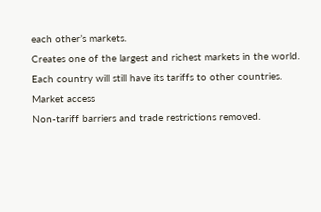each other’s markets.
Creates one of the largest and richest markets in the world.
Each country will still have its tariffs to other countries.
Market access
Non-tariff barriers and trade restrictions removed.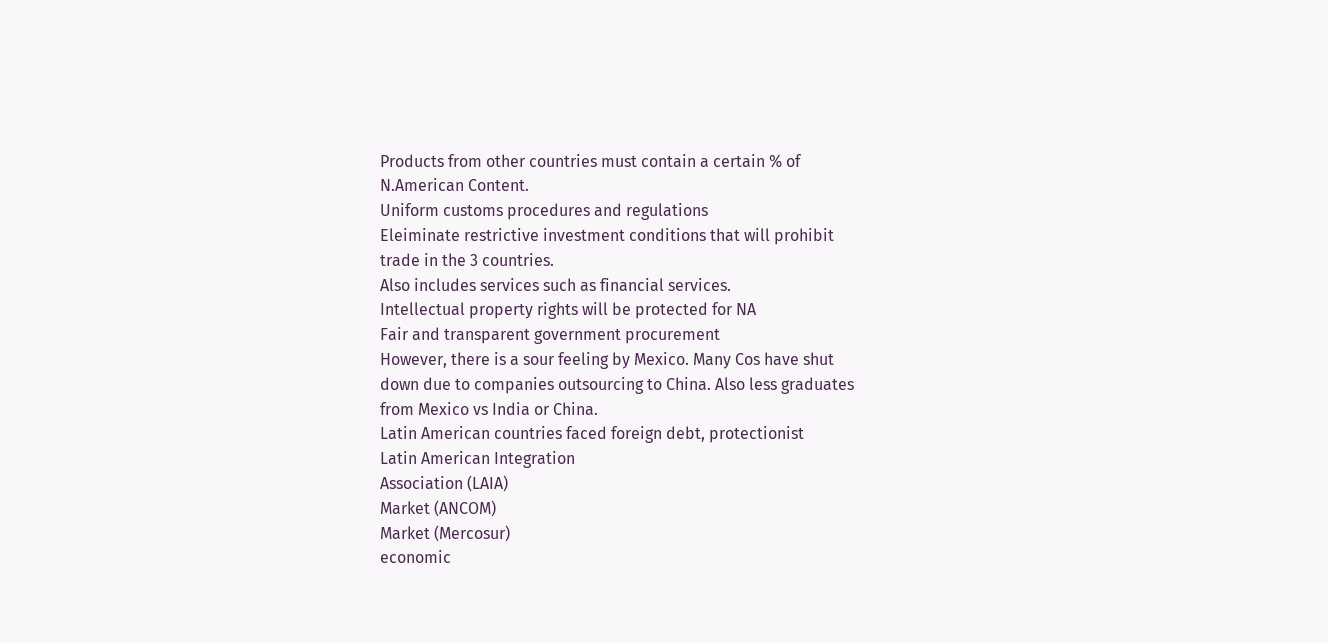Products from other countries must contain a certain % of
N.American Content.
Uniform customs procedures and regulations
Eleiminate restrictive investment conditions that will prohibit
trade in the 3 countries.
Also includes services such as financial services.
Intellectual property rights will be protected for NA
Fair and transparent government procurement
However, there is a sour feeling by Mexico. Many Cos have shut
down due to companies outsourcing to China. Also less graduates
from Mexico vs India or China.
Latin American countries faced foreign debt, protectionist
Latin American Integration
Association (LAIA)
Market (ANCOM)
Market (Mercosur)
economic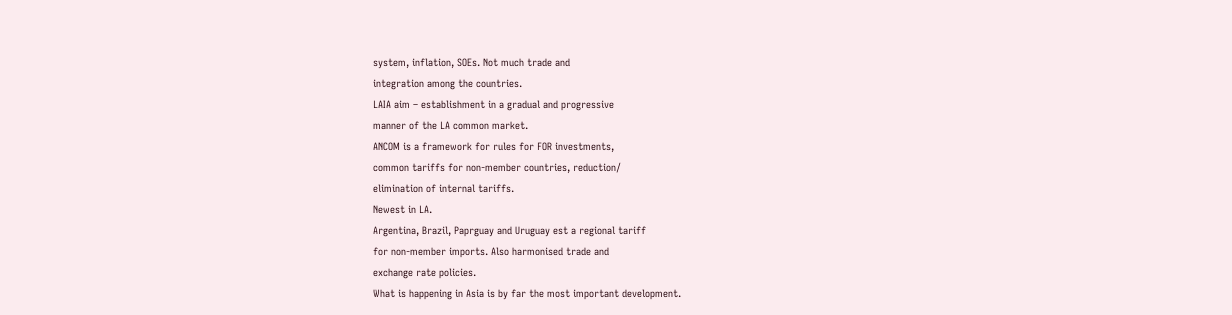system, inflation, SOEs. Not much trade and
integration among the countries.
LAIA aim – establishment in a gradual and progressive
manner of the LA common market.
ANCOM is a framework for rules for FOR investments,
common tariffs for non-member countries, reduction/
elimination of internal tariffs.
Newest in LA.
Argentina, Brazil, Paprguay and Uruguay est a regional tariff
for non-member imports. Also harmonised trade and
exchange rate policies.
What is happening in Asia is by far the most important development.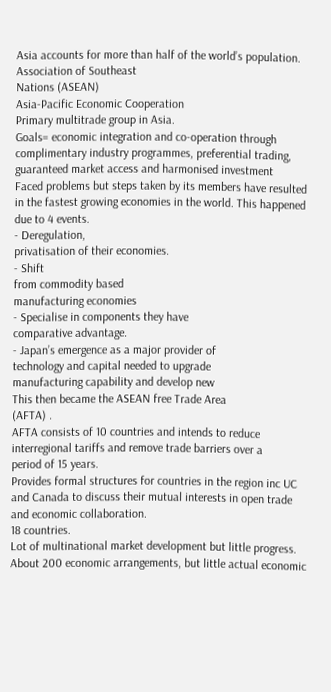Asia accounts for more than half of the world’s population.
Association of Southeast
Nations (ASEAN)
Asia-Pacific Economic Cooperation
Primary multitrade group in Asia.
Goals= economic integration and co-operation through
complimentary industry programmes, preferential trading,
guaranteed market access and harmonised investment
Faced problems but steps taken by its members have resulted
in the fastest growing economies in the world. This happened
due to 4 events.
- Deregulation,
privatisation of their economies.
- Shift
from commodity based
manufacturing economies
- Specialise in components they have
comparative advantage.
- Japan’s emergence as a major provider of
technology and capital needed to upgrade
manufacturing capability and develop new
This then became the ASEAN free Trade Area
(AFTA) .
AFTA consists of 10 countries and intends to reduce
interregional tariffs and remove trade barriers over a
period of 15 years.
Provides formal structures for countries in the region inc UC
and Canada to discuss their mutual interests in open trade
and economic collaboration.
18 countries.
Lot of multinational market development but little progress.
About 200 economic arrangements, but little actual economic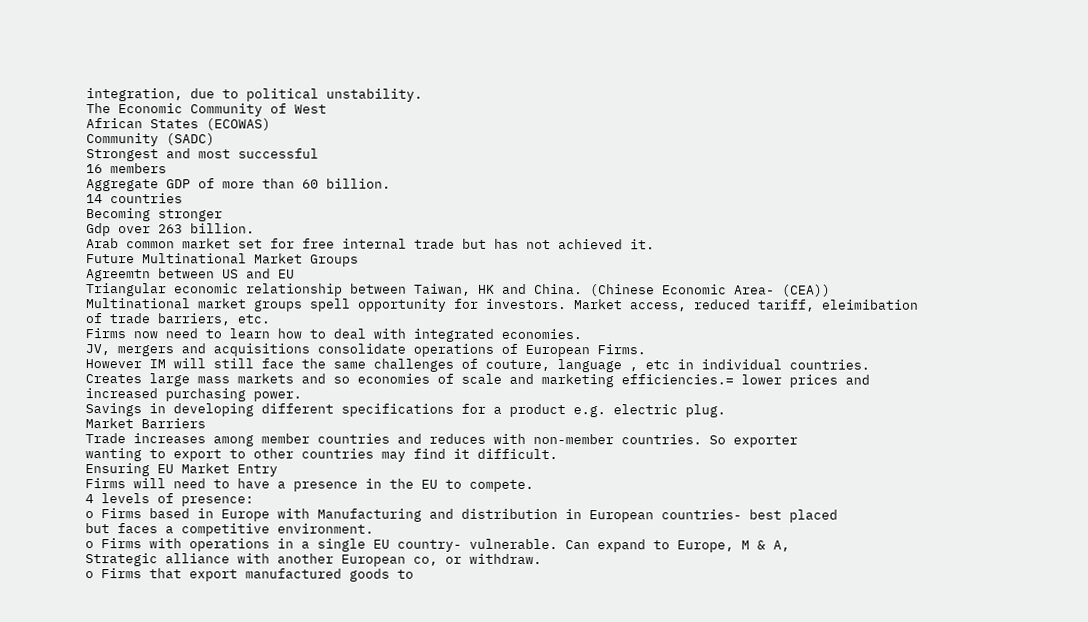integration, due to political unstability.
The Economic Community of West
African States (ECOWAS)
Community (SADC)
Strongest and most successful
16 members
Aggregate GDP of more than 60 billion.
14 countries
Becoming stronger
Gdp over 263 billion.
Arab common market set for free internal trade but has not achieved it.
Future Multinational Market Groups
Agreemtn between US and EU
Triangular economic relationship between Taiwan, HK and China. (Chinese Economic Area- (CEA))
Multinational market groups spell opportunity for investors. Market access, reduced tariff, eleimibation
of trade barriers, etc.
Firms now need to learn how to deal with integrated economies.
JV, mergers and acquisitions consolidate operations of European Firms.
However IM will still face the same challenges of couture, language , etc in individual countries.
Creates large mass markets and so economies of scale and marketing efficiencies.= lower prices and
increased purchasing power.
Savings in developing different specifications for a product e.g. electric plug.
Market Barriers
Trade increases among member countries and reduces with non-member countries. So exporter
wanting to export to other countries may find it difficult.
Ensuring EU Market Entry
Firms will need to have a presence in the EU to compete.
4 levels of presence:
o Firms based in Europe with Manufacturing and distribution in European countries- best placed
but faces a competitive environment.
o Firms with operations in a single EU country- vulnerable. Can expand to Europe, M & A,
Strategic alliance with another European co, or withdraw.
o Firms that export manufactured goods to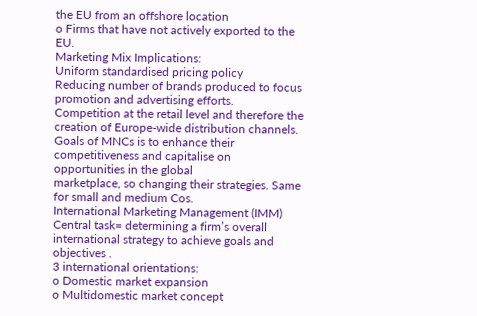the EU from an offshore location
o Firms that have not actively exported to the EU.
Marketing Mix Implications:
Uniform standardised pricing policy
Reducing number of brands produced to focus promotion and advertising efforts.
Competition at the retail level and therefore the creation of Europe-wide distribution channels.
Goals of MNCs is to enhance their competitiveness and capitalise on opportunities in the global
marketplace, so changing their strategies. Same for small and medium Cos.
International Marketing Management (IMM)
Central task= determining a firm’s overall international strategy to achieve goals and objectives .
3 international orientations:
o Domestic market expansion
o Multidomestic market concept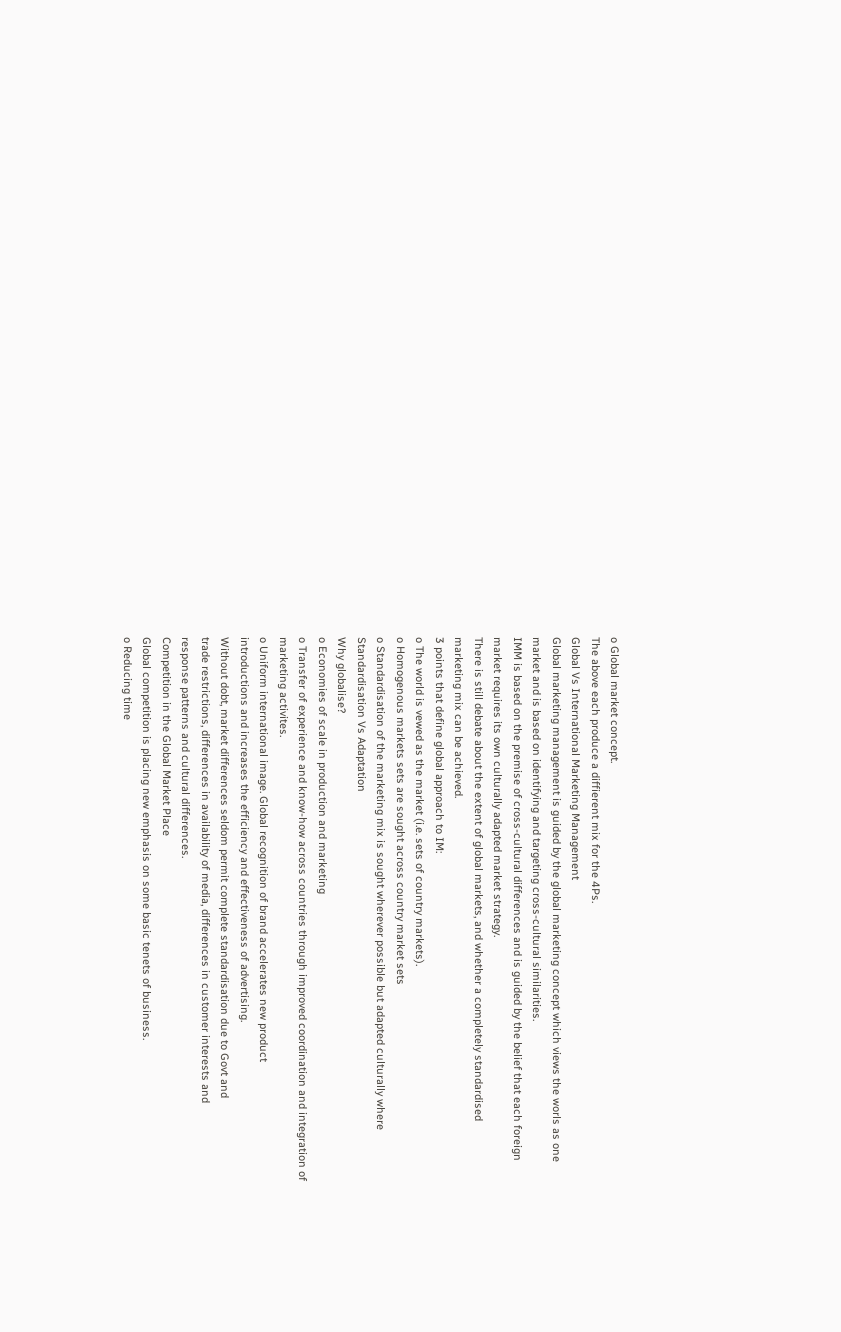o Global market concept.
The above each produce a diffierent mix for the 4Ps.
Global Vs International Marketing Management
Global marketing management is guided by the global marketing concept which views the worls as one
market and is based on identifying and targeting cross-cultural similarities.
IMM is based on the premise of cross-cultural differences and is guided by the belief that each foreign
market requires its own culturally adapted market strategy.
There is still debate about the extent of global markets, and whether a completely standardised
marketing mix can be achieved.
3 points that define global approach to IM:
o The world is vewed as the market (i.e. sets of country markets).
o Homogenous markets sets are sought across country market sets
o Standardisation of the marketing mix is sought wherever possible but adapted culturally where
Standardisation Vs Adaptation
Why globalise?
o Economies of scale in production and marketing
o Transfer of experience and know-how across countries through improved coordination and integration of marketing activites.
o Uniform international image. Global recognition of brand accelerates new product
introductions and increases the efficiency and effectiveness of advertising.
Without dobt, market differences seldom permit complete standardisation due to Govt and
trade restrictions, differences in availability of media, differences in customer interests and
response patterns and cultural differences.
Competition in the Global Market Place
Global competition is placing new emphasis on some basic tenets of business.
o Reducing time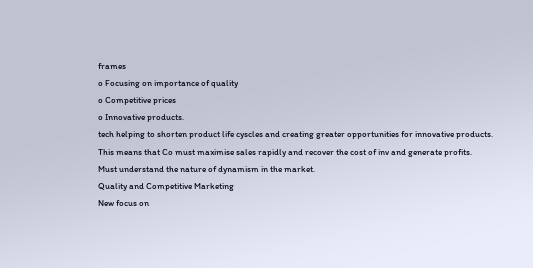frames
o Focusing on importance of quality
o Competitive prices
o Innovative products.
tech helping to shorten product life cyscles and creating greater opportunities for innovative products.
This means that Co must maximise sales rapidly and recover the cost of inv and generate profits.
Must understand the nature of dynamism in the market.
Quality and Competitive Marketing
New focus on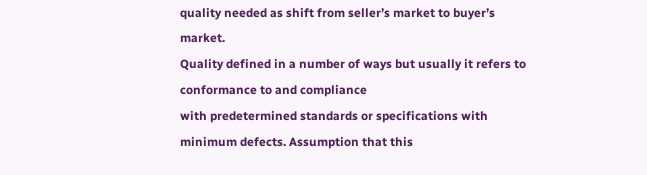quality needed as shift from seller’s market to buyer’s market.
Quality defined in a number of ways but usually it refers to conformance to and compliance
with predetermined standards or specifications with minimum defects. Assumption that this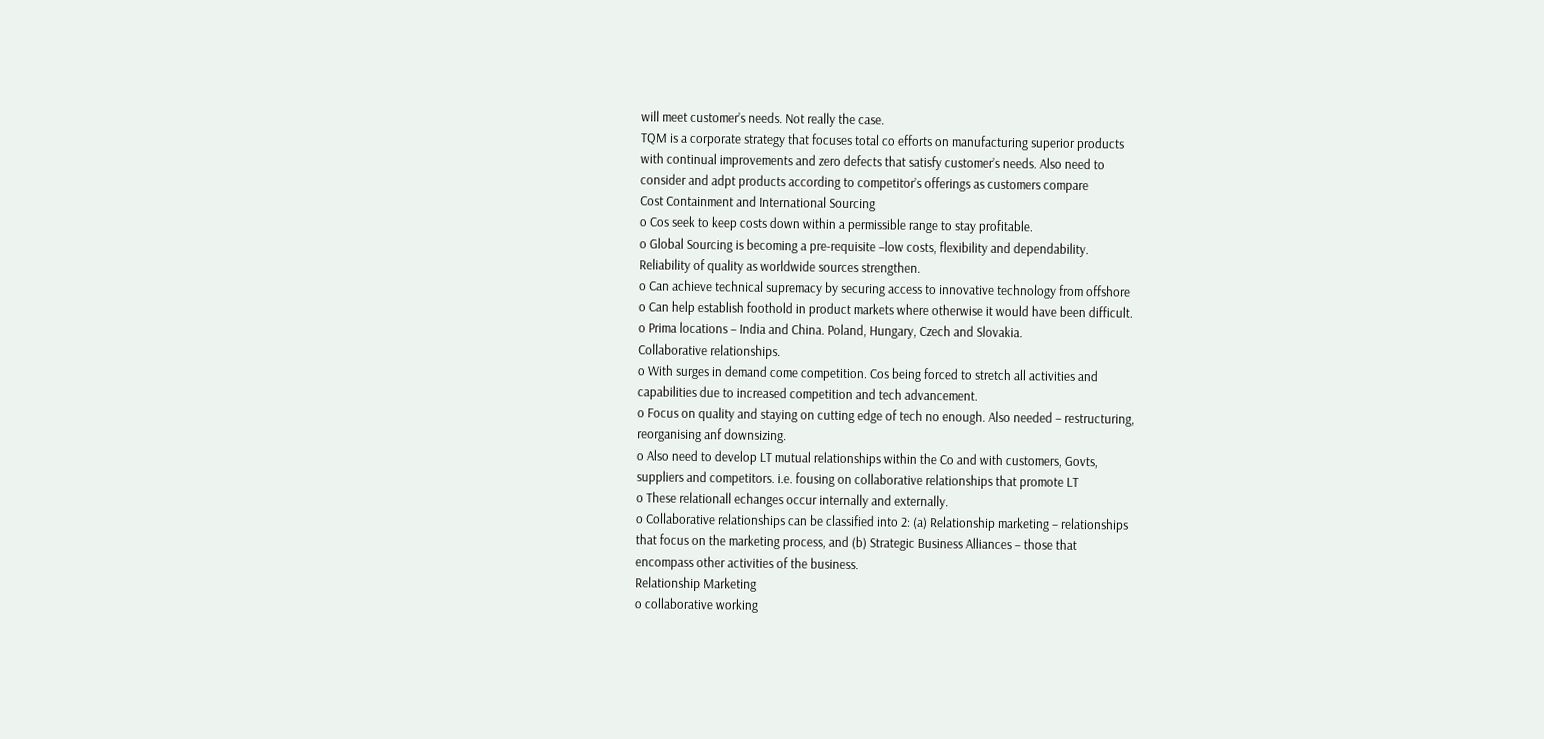will meet customer’s needs. Not really the case.
TQM is a corporate strategy that focuses total co efforts on manufacturing superior products
with continual improvements and zero defects that satisfy customer’s needs. Also need to
consider and adpt products according to competitor’s offerings as customers compare
Cost Containment and International Sourcing
o Cos seek to keep costs down within a permissible range to stay profitable.
o Global Sourcing is becoming a pre-requisite –low costs, flexibility and dependability.
Reliability of quality as worldwide sources strengthen.
o Can achieve technical supremacy by securing access to innovative technology from offshore
o Can help establish foothold in product markets where otherwise it would have been difficult.
o Prima locations – India and China. Poland, Hungary, Czech and Slovakia.
Collaborative relationships.
o With surges in demand come competition. Cos being forced to stretch all activities and
capabilities due to increased competition and tech advancement.
o Focus on quality and staying on cutting edge of tech no enough. Also needed – restructuring,
reorganising anf downsizing.
o Also need to develop LT mutual relationships within the Co and with customers, Govts,
suppliers and competitors. i.e. fousing on collaborative relationships that promote LT
o These relationall echanges occur internally and externally.
o Collaborative relationships can be classified into 2: (a) Relationship marketing – relationships
that focus on the marketing process, and (b) Strategic Business Alliances – those that
encompass other activities of the business.
Relationship Marketing
o collaborative working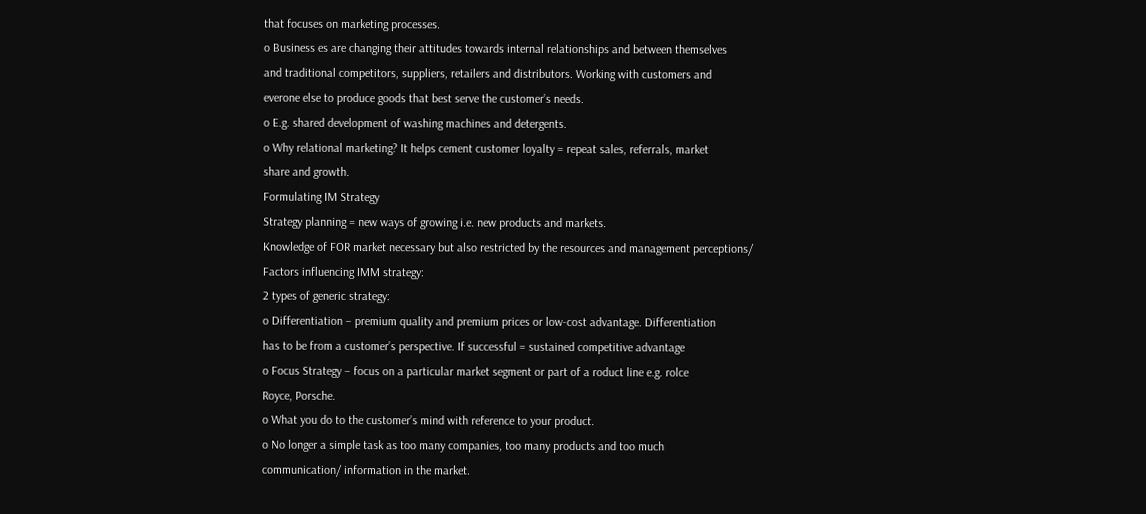that focuses on marketing processes.
o Business es are changing their attitudes towards internal relationships and between themselves
and traditional competitors, suppliers, retailers and distributors. Working with customers and
everone else to produce goods that best serve the customer’s needs.
o E.g. shared development of washing machines and detergents.
o Why relational marketing? It helps cement customer loyalty = repeat sales, referrals, market
share and growth.
Formulating IM Strategy
Strategy planning = new ways of growing i.e. new products and markets.
Knowledge of FOR market necessary but also restricted by the resources and management perceptions/
Factors influencing IMM strategy:
2 types of generic strategy:
o Differentiation – premium quality and premium prices or low-cost advantage. Differentiation
has to be from a customer’s perspective. If successful = sustained competitive advantage
o Focus Strategy – focus on a particular market segment or part of a roduct line e.g. rolce
Royce, Porsche.
o What you do to the customer’s mind with reference to your product.
o No longer a simple task as too many companies, too many products and too much
communication/ information in the market.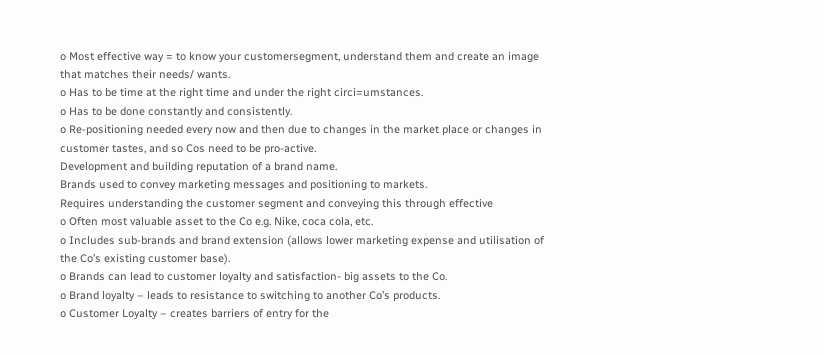o Most effective way = to know your customersegment, understand them and create an image
that matches their needs/ wants.
o Has to be time at the right time and under the right circi=umstances.
o Has to be done constantly and consistently.
o Re-positioning needed every now and then due to changes in the market place or changes in
customer tastes, and so Cos need to be pro-active.
Development and building reputation of a brand name.
Brands used to convey marketing messages and positioning to markets.
Requires understanding the customer segment and conveying this through effective
o Often most valuable asset to the Co e.g. Nike, coca cola, etc.
o Includes sub-brands and brand extension (allows lower marketing expense and utilisation of
the Co’s existing customer base).
o Brands can lead to customer loyalty and satisfaction- big assets to the Co.
o Brand loyalty – leads to resistance to switching to another Co’s products.
o Customer Loyalty – creates barriers of entry for the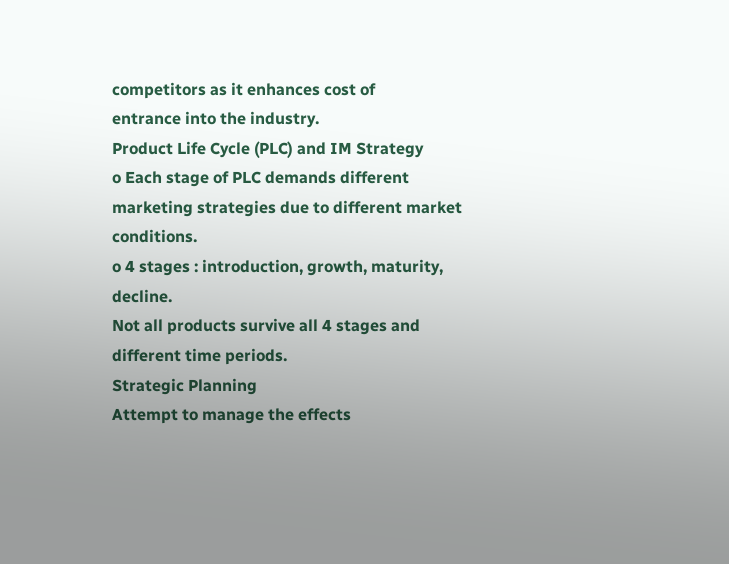competitors as it enhances cost of
entrance into the industry.
Product Life Cycle (PLC) and IM Strategy
o Each stage of PLC demands different marketing strategies due to different market conditions.
o 4 stages : introduction, growth, maturity, decline.
Not all products survive all 4 stages and different time periods.
Strategic Planning
Attempt to manage the effects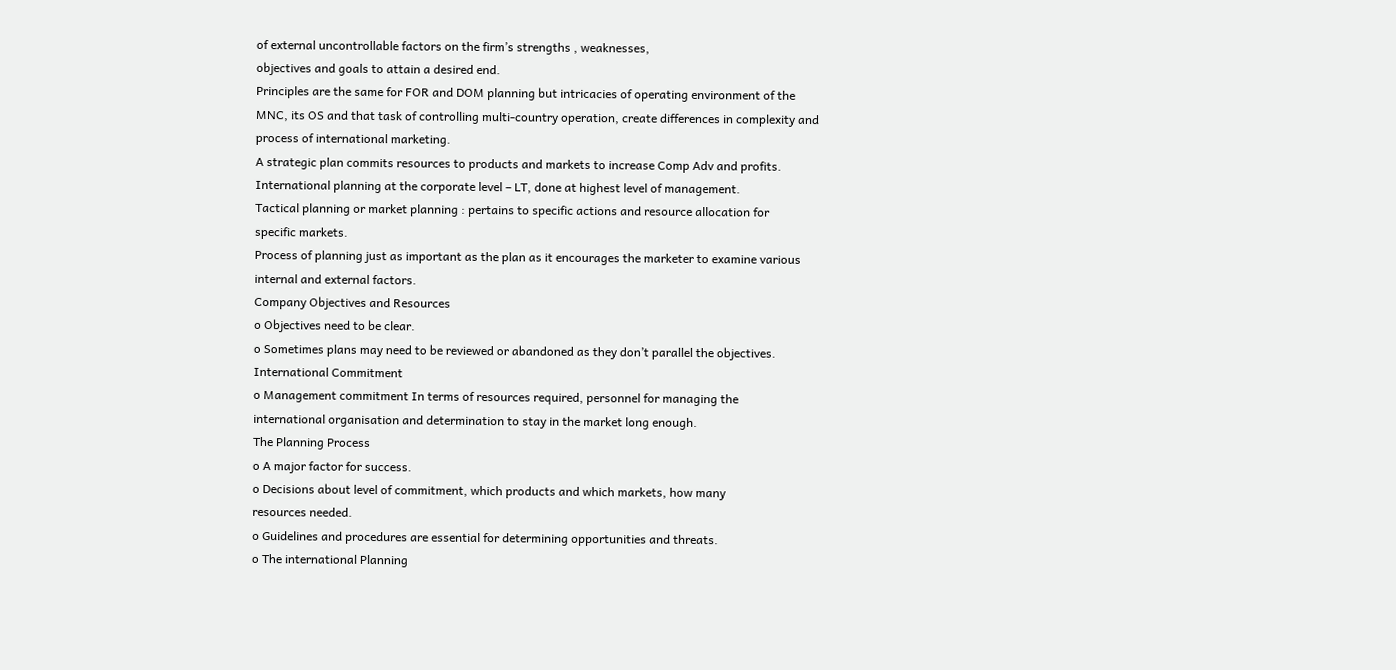of external uncontrollable factors on the firm’s strengths , weaknesses,
objectives and goals to attain a desired end.
Principles are the same for FOR and DOM planning but intricacies of operating environment of the
MNC, its OS and that task of controlling multi-country operation, create differences in complexity and
process of international marketing.
A strategic plan commits resources to products and markets to increase Comp Adv and profits.
International planning at the corporate level – LT, done at highest level of management.
Tactical planning or market planning : pertains to specific actions and resource allocation for
specific markets.
Process of planning just as important as the plan as it encourages the marketer to examine various
internal and external factors.
Company Objectives and Resources
o Objectives need to be clear.
o Sometimes plans may need to be reviewed or abandoned as they don’t parallel the objectives.
International Commitment
o Management commitment In terms of resources required, personnel for managing the
international organisation and determination to stay in the market long enough.
The Planning Process
o A major factor for success.
o Decisions about level of commitment, which products and which markets, how many
resources needed.
o Guidelines and procedures are essential for determining opportunities and threats.
o The international Planning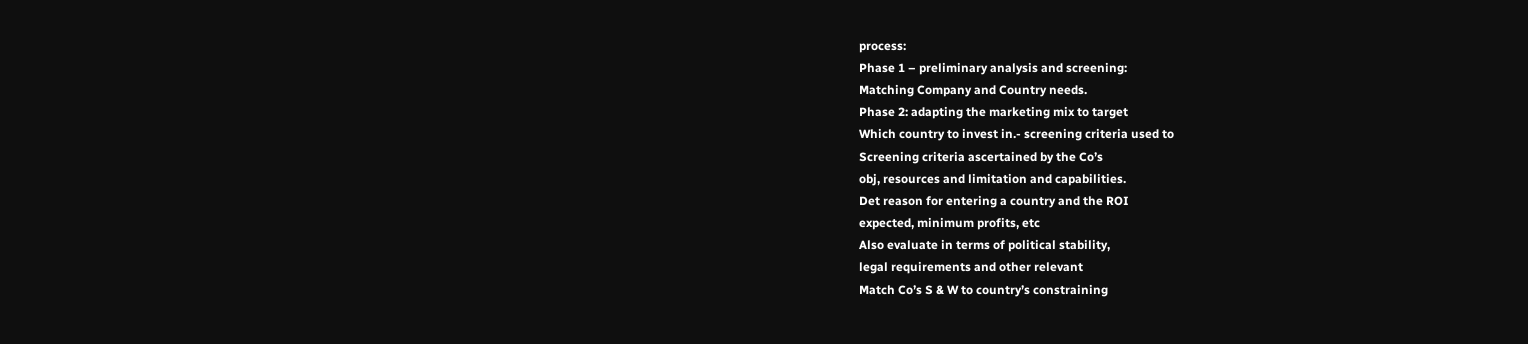process:
Phase 1 – preliminary analysis and screening:
Matching Company and Country needs.
Phase 2: adapting the marketing mix to target
Which country to invest in.- screening criteria used to
Screening criteria ascertained by the Co’s
obj, resources and limitation and capabilities.
Det reason for entering a country and the ROI
expected, minimum profits, etc
Also evaluate in terms of political stability,
legal requirements and other relevant
Match Co’s S & W to country’s constraining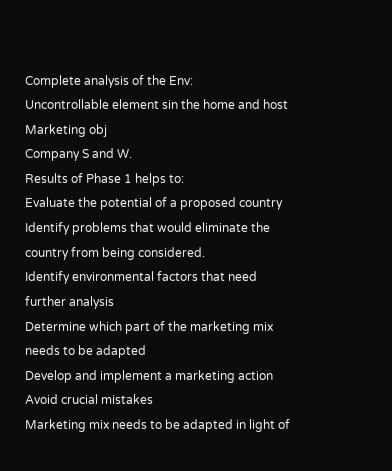Complete analysis of the Env:
Uncontrollable element sin the home and host
Marketing obj
Company S and W.
Results of Phase 1 helps to:
Evaluate the potential of a proposed country
Identify problems that would eliminate the
country from being considered.
Identify environmental factors that need
further analysis
Determine which part of the marketing mix
needs to be adapted
Develop and implement a marketing action
Avoid crucial mistakes
Marketing mix needs to be adapted in light of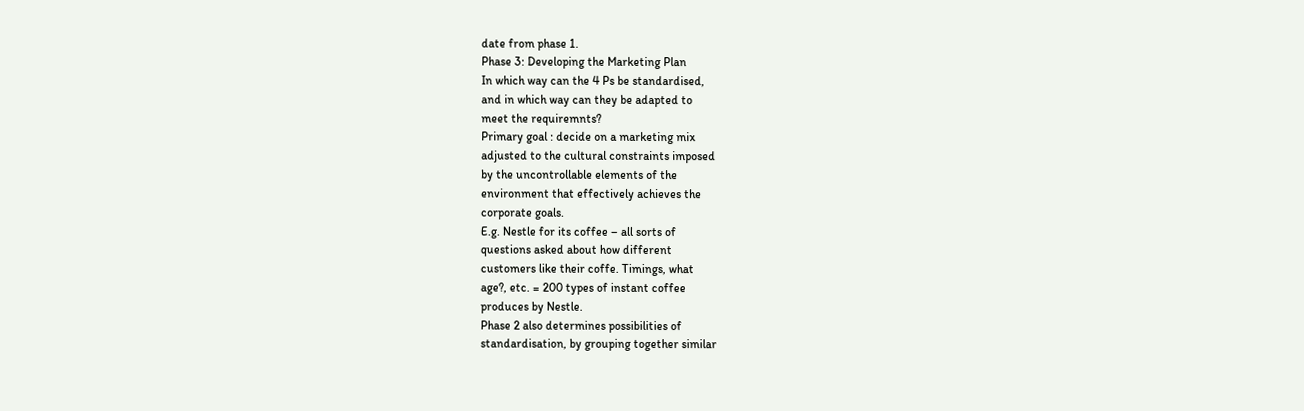date from phase 1.
Phase 3: Developing the Marketing Plan
In which way can the 4 Ps be standardised,
and in which way can they be adapted to
meet the requiremnts?
Primary goal : decide on a marketing mix
adjusted to the cultural constraints imposed
by the uncontrollable elements of the
environment that effectively achieves the
corporate goals.
E.g. Nestle for its coffee – all sorts of
questions asked about how different
customers like their coffe. Timings, what
age?, etc. = 200 types of instant coffee
produces by Nestle.
Phase 2 also determines possibilities of
standardisation, by grouping together similar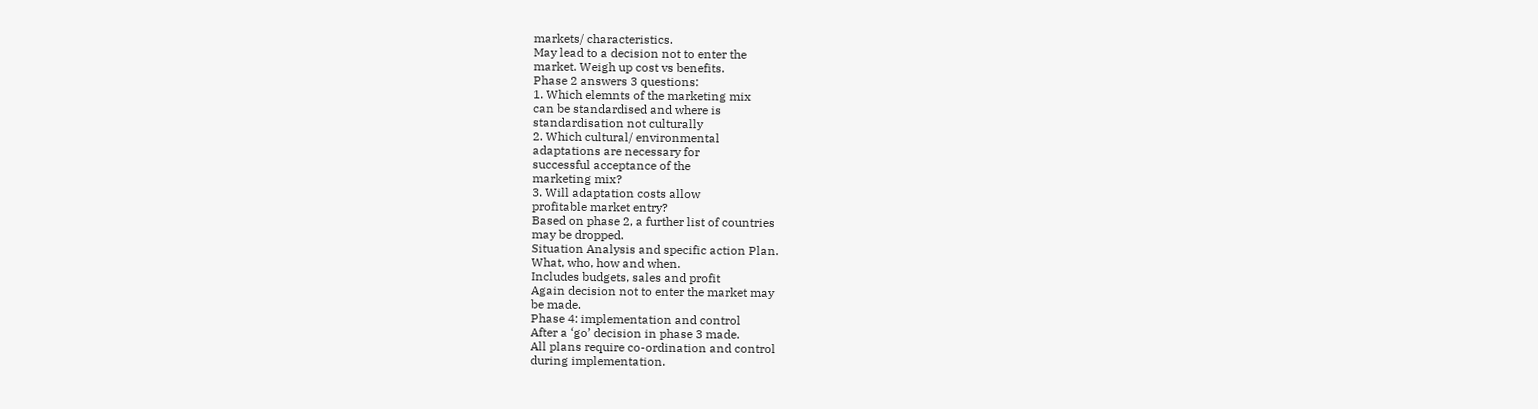markets/ characteristics.
May lead to a decision not to enter the
market. Weigh up cost vs benefits.
Phase 2 answers 3 questions:
1. Which elemnts of the marketing mix
can be standardised and where is
standardisation not culturally
2. Which cultural/ environmental
adaptations are necessary for
successful acceptance of the
marketing mix?
3. Will adaptation costs allow
profitable market entry?
Based on phase 2, a further list of countries
may be dropped.
Situation Analysis and specific action Plan.
What, who, how and when.
Includes budgets, sales and profit
Again decision not to enter the market may
be made.
Phase 4: implementation and control
After a ‘go’ decision in phase 3 made.
All plans require co-ordination and control
during implementation.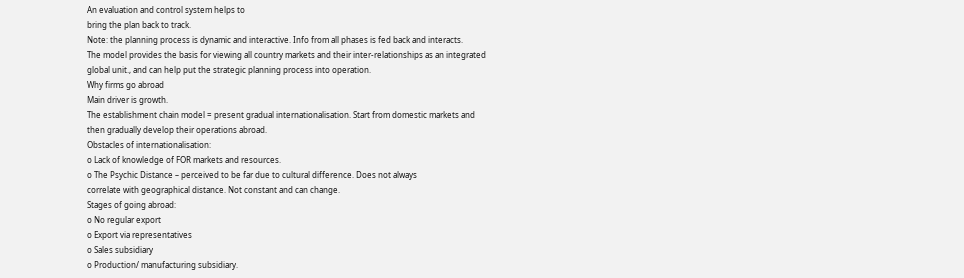An evaluation and control system helps to
bring the plan back to track.
Note: the planning process is dynamic and interactive. Info from all phases is fed back and interacts.
The model provides the basis for viewing all country markets and their inter-relationships as an integrated
global unit., and can help put the strategic planning process into operation.
Why firms go abroad
Main driver is growth.
The establishment chain model = present gradual internationalisation. Start from domestic markets and
then gradually develop their operations abroad.
Obstacles of internationalisation:
o Lack of knowledge of FOR markets and resources.
o The Psychic Distance – perceived to be far due to cultural difference. Does not always
correlate with geographical distance. Not constant and can change.
Stages of going abroad:
o No regular export
o Export via representatives
o Sales subsidiary
o Production/ manufacturing subsidiary.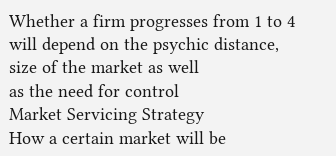Whether a firm progresses from 1 to 4 will depend on the psychic distance, size of the market as well
as the need for control
Market Servicing Strategy
How a certain market will be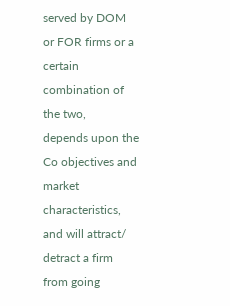served by DOM or FOR firms or a certain combination of the two,
depends upon the Co objectives and market characteristics, and will attract/ detract a firm from going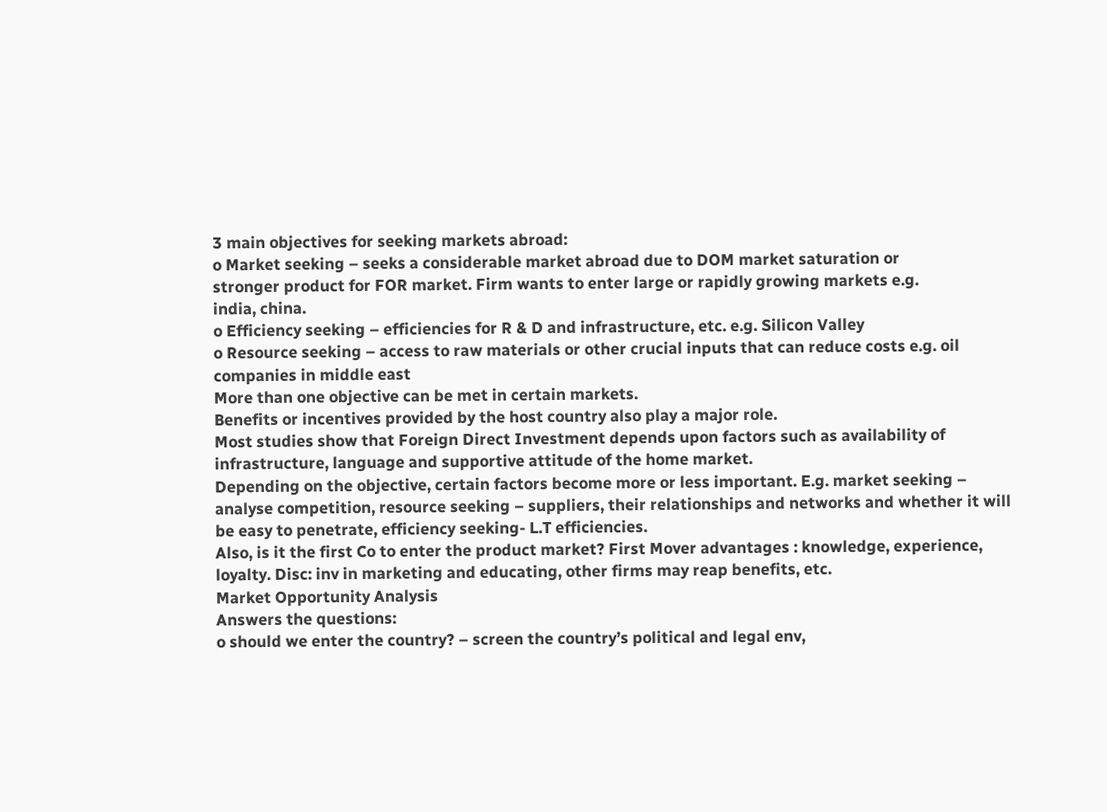3 main objectives for seeking markets abroad:
o Market seeking – seeks a considerable market abroad due to DOM market saturation or
stronger product for FOR market. Firm wants to enter large or rapidly growing markets e.g.
india, china.
o Efficiency seeking – efficiencies for R & D and infrastructure, etc. e.g. Silicon Valley
o Resource seeking – access to raw materials or other crucial inputs that can reduce costs e.g. oil
companies in middle east
More than one objective can be met in certain markets.
Benefits or incentives provided by the host country also play a major role.
Most studies show that Foreign Direct Investment depends upon factors such as availability of
infrastructure, language and supportive attitude of the home market.
Depending on the objective, certain factors become more or less important. E.g. market seeking –
analyse competition, resource seeking – suppliers, their relationships and networks and whether it will
be easy to penetrate, efficiency seeking- L.T efficiencies.
Also, is it the first Co to enter the product market? First Mover advantages : knowledge, experience,
loyalty. Disc: inv in marketing and educating, other firms may reap benefits, etc.
Market Opportunity Analysis
Answers the questions:
o should we enter the country? – screen the country’s political and legal env,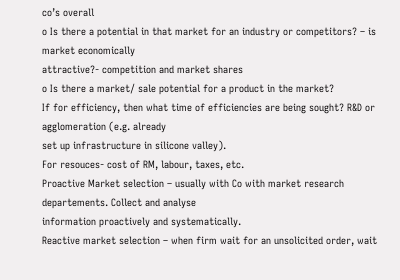co’s overall
o Is there a potential in that market for an industry or competitors? – is market economically
attractive?- competition and market shares
o Is there a market/ sale potential for a product in the market?
If for efficiency, then what time of efficiencies are being sought? R&D or agglomeration (e.g. already
set up infrastructure in silicone valley).
For resouces- cost of RM, labour, taxes, etc.
Proactive Market selection – usually with Co with market research departements. Collect and analyse
information proactively and systematically.
Reactive market selection – when firm wait for an unsolicited order, wait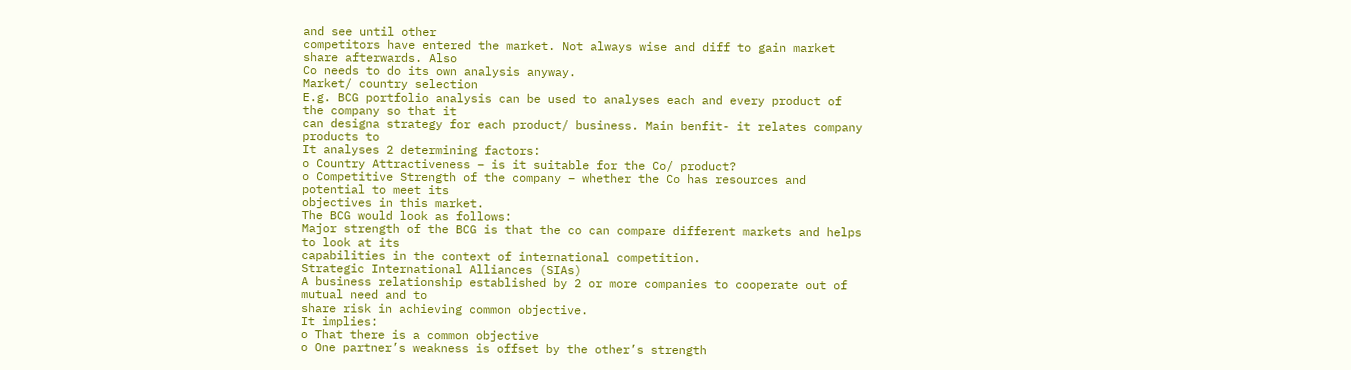and see until other
competitors have entered the market. Not always wise and diff to gain market share afterwards. Also
Co needs to do its own analysis anyway.
Market/ country selection
E.g. BCG portfolio analysis can be used to analyses each and every product of the company so that it
can designa strategy for each product/ business. Main benfit- it relates company products to
It analyses 2 determining factors:
o Country Attractiveness – is it suitable for the Co/ product?
o Competitive Strength of the company – whether the Co has resources and potential to meet its
objectives in this market.
The BCG would look as follows:
Major strength of the BCG is that the co can compare different markets and helps to look at its
capabilities in the context of international competition.
Strategic International Alliances (SIAs)
A business relationship established by 2 or more companies to cooperate out of mutual need and to
share risk in achieving common objective.
It implies:
o That there is a common objective
o One partner’s weakness is offset by the other’s strength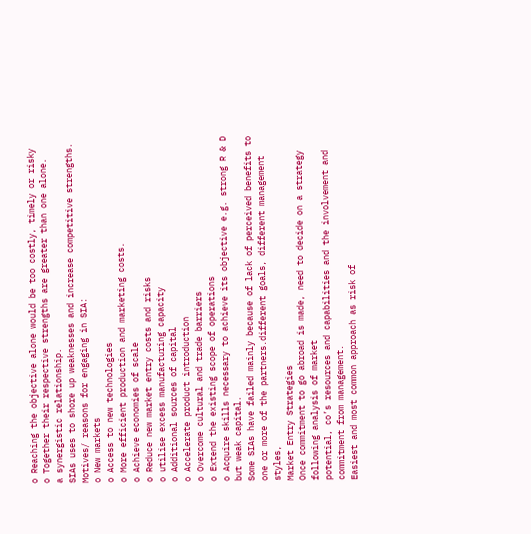o Reaching the objective alone would be too costly, timely or risky
o Together their respective strengths are greater than one alone.
a synergistic relationship.
SIAs uses to shore up weaknesses and increase competitive strengths.
Motives/ reasons for engaging in SIA:
o New markets
o Access to new technologies
o More efficient production and marketing costs.
o Achieve economies of scale
o Reduce new market entry costs and risks
o utilise excess manufacturing capacity
o Additional sources of capital
o Accelerate product introduction
o Overcome cultural and trade barriers
o Extend the existing scope of operations
o Acquire skills necessary to achieve its objective e.g. strong R & D but weak capital.
Some SIAs have failed mainly because of lack of perceived benefits to one or more of the partners.different goals, different management styles,
Market Entry Strategies
Once commitment to go abroad is made, need to decide on a strategy following analysis of market
potential, co’s resources and capabilities and the involvement and commitment from management.
Easiest and most common approach as risk of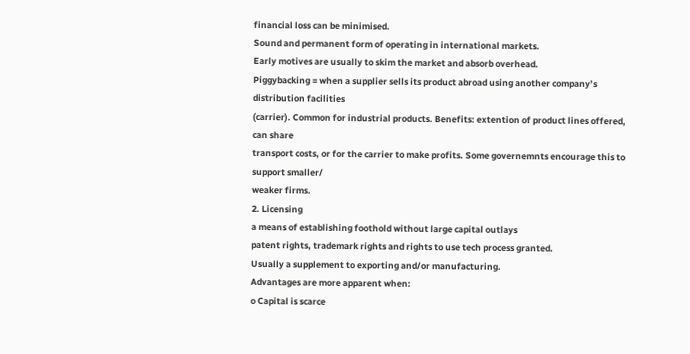financial loss can be minimised.
Sound and permanent form of operating in international markets.
Early motives are usually to skim the market and absorb overhead.
Piggybacking = when a supplier sells its product abroad using another company’s distribution facilities
(carrier). Common for industrial products. Benefits: extention of product lines offered, can share
transport costs, or for the carrier to make profits. Some governemnts encourage this to support smaller/
weaker firms.
2. Licensing
a means of establishing foothold without large capital outlays
patent rights, trademark rights and rights to use tech process granted.
Usually a supplement to exporting and/or manufacturing.
Advantages are more apparent when:
o Capital is scarce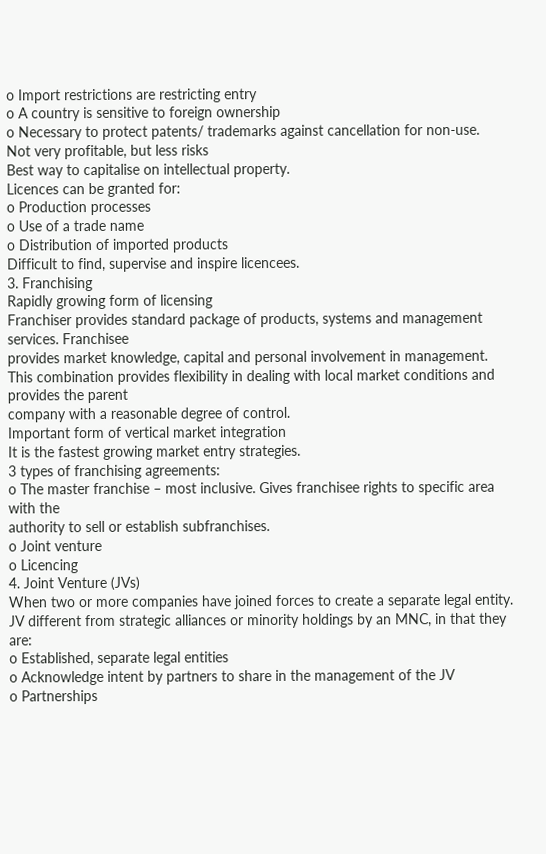o Import restrictions are restricting entry
o A country is sensitive to foreign ownership
o Necessary to protect patents/ trademarks against cancellation for non-use.
Not very profitable, but less risks
Best way to capitalise on intellectual property.
Licences can be granted for:
o Production processes
o Use of a trade name
o Distribution of imported products
Difficult to find, supervise and inspire licencees.
3. Franchising
Rapidly growing form of licensing
Franchiser provides standard package of products, systems and management services. Franchisee
provides market knowledge, capital and personal involvement in management.
This combination provides flexibility in dealing with local market conditions and provides the parent
company with a reasonable degree of control.
Important form of vertical market integration
It is the fastest growing market entry strategies.
3 types of franchising agreements:
o The master franchise – most inclusive. Gives franchisee rights to specific area with the
authority to sell or establish subfranchises.
o Joint venture
o Licencing
4. Joint Venture (JVs)
When two or more companies have joined forces to create a separate legal entity.
JV different from strategic alliances or minority holdings by an MNC, in that they are:
o Established, separate legal entities
o Acknowledge intent by partners to share in the management of the JV
o Partnerships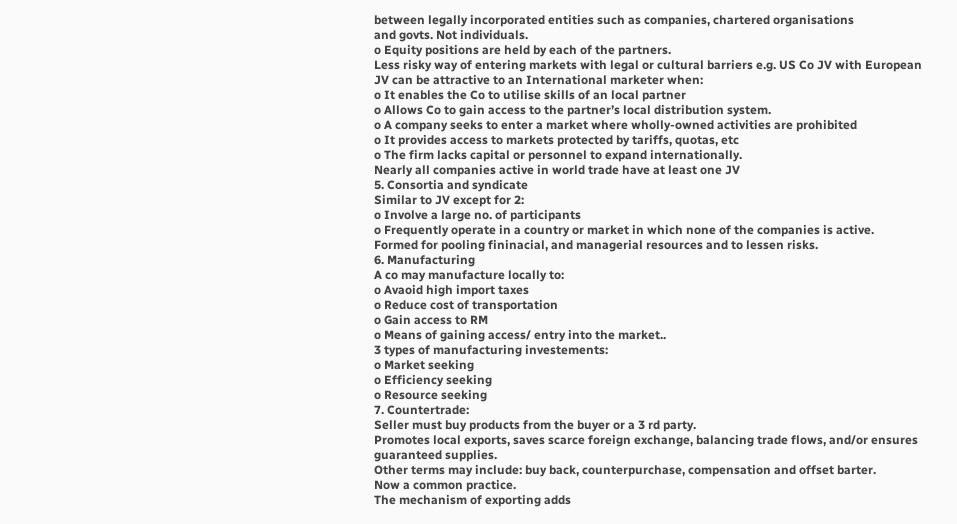between legally incorporated entities such as companies, chartered organisations
and govts. Not individuals.
o Equity positions are held by each of the partners.
Less risky way of entering markets with legal or cultural barriers e.g. US Co JV with European
JV can be attractive to an International marketer when:
o It enables the Co to utilise skills of an local partner
o Allows Co to gain access to the partner’s local distribution system.
o A company seeks to enter a market where wholly-owned activities are prohibited
o It provides access to markets protected by tariffs, quotas, etc
o The firm lacks capital or personnel to expand internationally.
Nearly all companies active in world trade have at least one JV
5. Consortia and syndicate
Similar to JV except for 2:
o Involve a large no. of participants
o Frequently operate in a country or market in which none of the companies is active.
Formed for pooling fininacial, and managerial resources and to lessen risks.
6. Manufacturing
A co may manufacture locally to:
o Avaoid high import taxes
o Reduce cost of transportation
o Gain access to RM
o Means of gaining access/ entry into the market..
3 types of manufacturing investements:
o Market seeking
o Efficiency seeking
o Resource seeking
7. Countertrade:
Seller must buy products from the buyer or a 3 rd party.
Promotes local exports, saves scarce foreign exchange, balancing trade flows, and/or ensures
guaranteed supplies.
Other terms may include: buy back, counterpurchase, compensation and offset barter.
Now a common practice.
The mechanism of exporting adds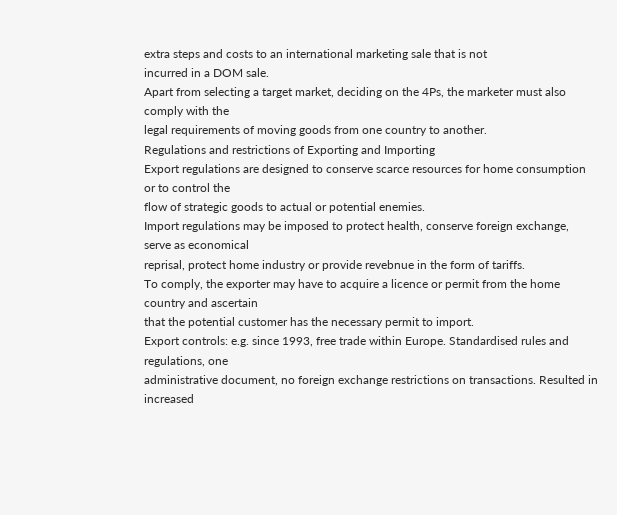extra steps and costs to an international marketing sale that is not
incurred in a DOM sale.
Apart from selecting a target market, deciding on the 4Ps, the marketer must also comply with the
legal requirements of moving goods from one country to another.
Regulations and restrictions of Exporting and Importing
Export regulations are designed to conserve scarce resources for home consumption or to control the
flow of strategic goods to actual or potential enemies.
Import regulations may be imposed to protect health, conserve foreign exchange, serve as economical
reprisal, protect home industry or provide revebnue in the form of tariffs.
To comply, the exporter may have to acquire a licence or permit from the home country and ascertain
that the potential customer has the necessary permit to import.
Export controls: e.g. since 1993, free trade within Europe. Standardised rules and regulations, one
administrative document, no foreign exchange restrictions on transactions. Resulted in increased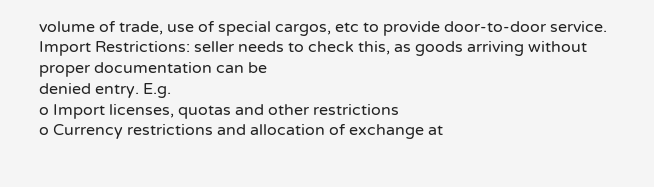volume of trade, use of special cargos, etc to provide door-to-door service.
Import Restrictions: seller needs to check this, as goods arriving without proper documentation can be
denied entry. E.g.
o Import licenses, quotas and other restrictions
o Currency restrictions and allocation of exchange at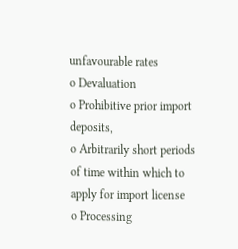unfavourable rates
o Devaluation
o Prohibitive prior import deposits,
o Arbitrarily short periods of time within which to apply for import license
o Processing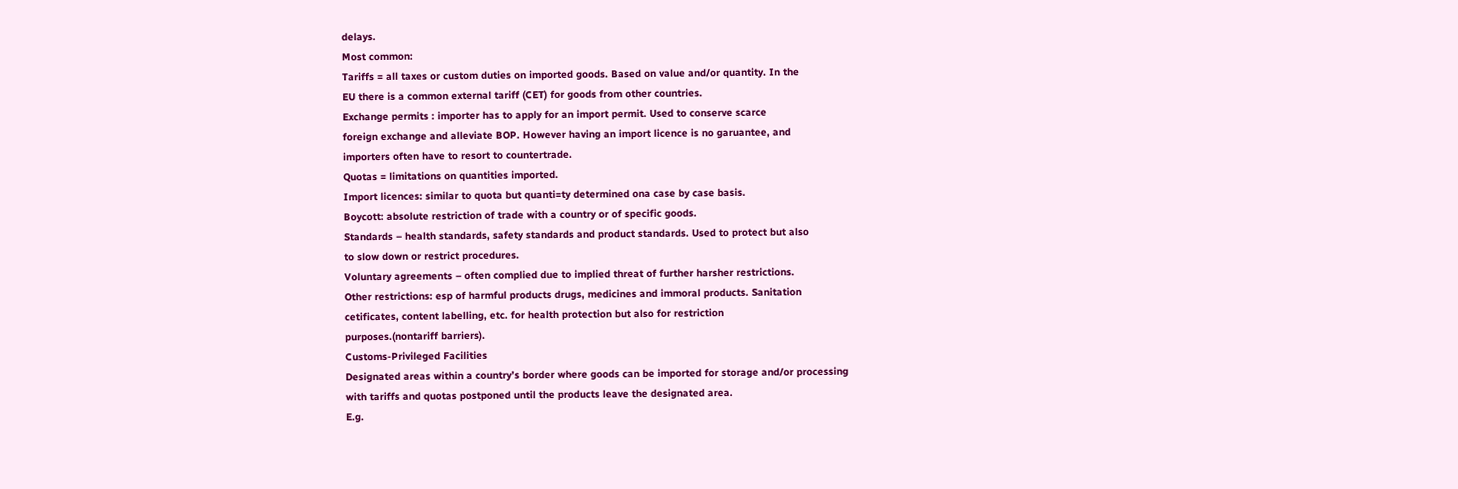delays.
Most common:
Tariffs = all taxes or custom duties on imported goods. Based on value and/or quantity. In the
EU there is a common external tariff (CET) for goods from other countries.
Exchange permits : importer has to apply for an import permit. Used to conserve scarce
foreign exchange and alleviate BOP. However having an import licence is no garuantee, and
importers often have to resort to countertrade.
Quotas = limitations on quantities imported.
Import licences: similar to quota but quanti=ty determined ona case by case basis.
Boycott: absolute restriction of trade with a country or of specific goods.
Standards – health standards, safety standards and product standards. Used to protect but also
to slow down or restrict procedures.
Voluntary agreements – often complied due to implied threat of further harsher restrictions.
Other restrictions: esp of harmful products drugs, medicines and immoral products. Sanitation
cetificates, content labelling, etc. for health protection but also for restriction
purposes.(nontariff barriers).
Customs-Privileged Facilities
Designated areas within a country’s border where goods can be imported for storage and/or processing
with tariffs and quotas postponed until the products leave the designated area.
E.g.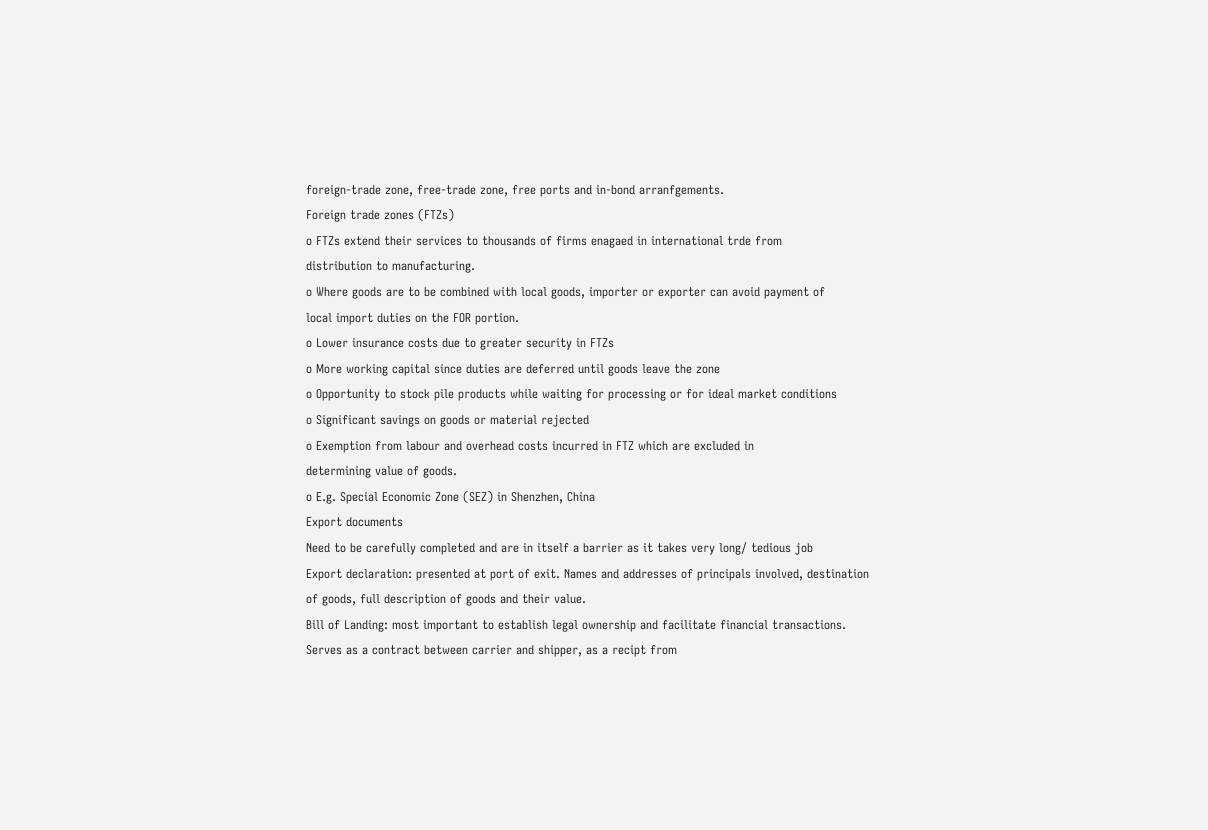foreign-trade zone, free-trade zone, free ports and in-bond arranfgements.
Foreign trade zones (FTZs)
o FTZs extend their services to thousands of firms enagaed in international trde from
distribution to manufacturing.
o Where goods are to be combined with local goods, importer or exporter can avoid payment of
local import duties on the FOR portion.
o Lower insurance costs due to greater security in FTZs
o More working capital since duties are deferred until goods leave the zone
o Opportunity to stock pile products while waiting for processing or for ideal market conditions
o Significant savings on goods or material rejected
o Exemption from labour and overhead costs incurred in FTZ which are excluded in
determining value of goods.
o E.g. Special Economic Zone (SEZ) in Shenzhen, China
Export documents
Need to be carefully completed and are in itself a barrier as it takes very long/ tedious job
Export declaration: presented at port of exit. Names and addresses of principals involved, destination
of goods, full description of goods and their value.
Bill of Landing: most important to establish legal ownership and facilitate financial transactions.
Serves as a contract between carrier and shipper, as a recipt from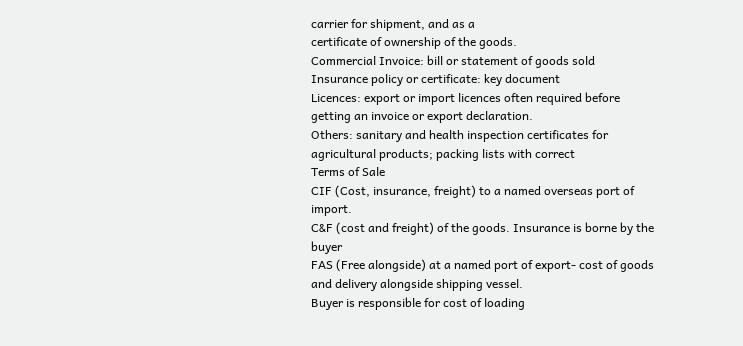carrier for shipment, and as a
certificate of ownership of the goods.
Commercial Invoice: bill or statement of goods sold
Insurance policy or certificate: key document
Licences: export or import licences often required before getting an invoice or export declaration.
Others: sanitary and health inspection certificates for agricultural products; packing lists with correct
Terms of Sale
CIF (Cost, insurance, freight) to a named overseas port of import.
C&F (cost and freight) of the goods. Insurance is borne by the buyer
FAS (Free alongside) at a named port of export- cost of goods and delivery alongside shipping vessel.
Buyer is responsible for cost of loading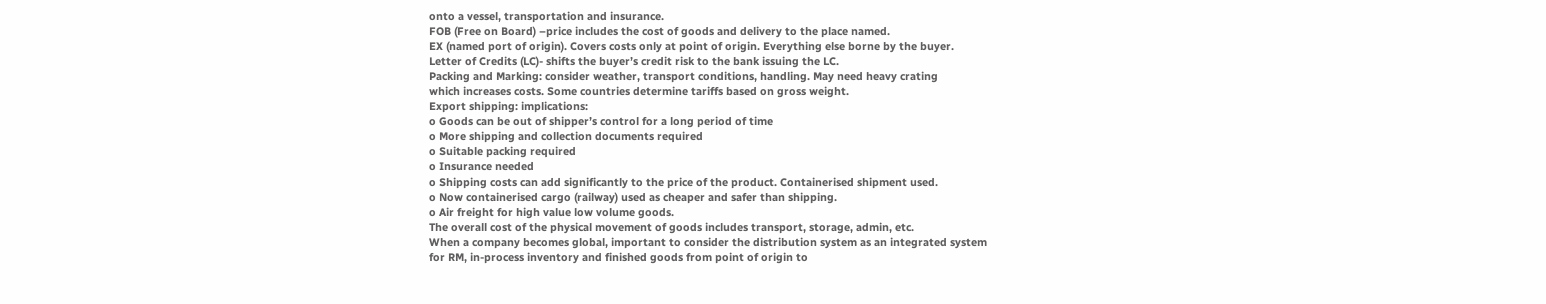onto a vessel, transportation and insurance.
FOB (Free on Board) –price includes the cost of goods and delivery to the place named.
EX (named port of origin). Covers costs only at point of origin. Everything else borne by the buyer.
Letter of Credits (LC)- shifts the buyer’s credit risk to the bank issuing the LC.
Packing and Marking: consider weather, transport conditions, handling. May need heavy crating
which increases costs. Some countries determine tariffs based on gross weight.
Export shipping: implications:
o Goods can be out of shipper’s control for a long period of time
o More shipping and collection documents required
o Suitable packing required
o Insurance needed
o Shipping costs can add significantly to the price of the product. Containerised shipment used.
o Now containerised cargo (railway) used as cheaper and safer than shipping.
o Air freight for high value low volume goods.
The overall cost of the physical movement of goods includes transport, storage, admin, etc.
When a company becomes global, important to consider the distribution system as an integrated system
for RM, in-process inventory and finished goods from point of origin to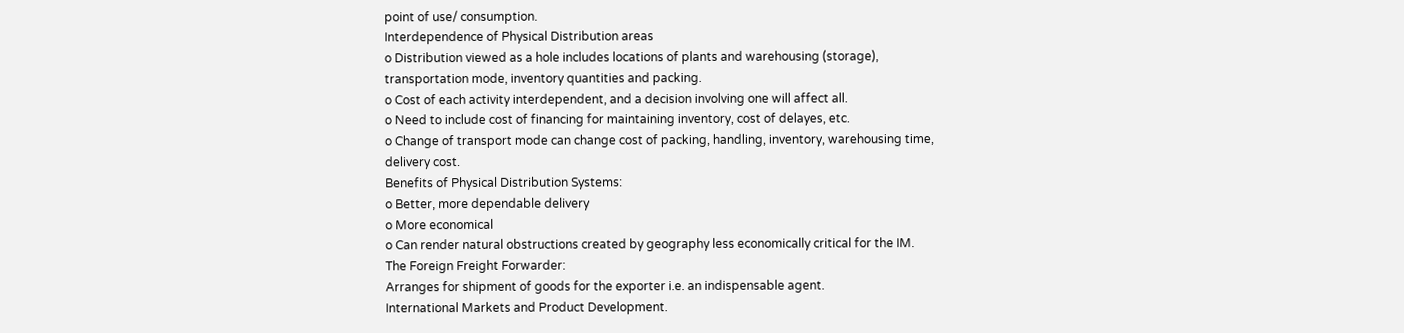point of use/ consumption.
Interdependence of Physical Distribution areas
o Distribution viewed as a hole includes locations of plants and warehousing (storage),
transportation mode, inventory quantities and packing.
o Cost of each activity interdependent, and a decision involving one will affect all.
o Need to include cost of financing for maintaining inventory, cost of delayes, etc.
o Change of transport mode can change cost of packing, handling, inventory, warehousing time,
delivery cost.
Benefits of Physical Distribution Systems:
o Better, more dependable delivery
o More economical
o Can render natural obstructions created by geography less economically critical for the IM.
The Foreign Freight Forwarder:
Arranges for shipment of goods for the exporter i.e. an indispensable agent.
International Markets and Product Development.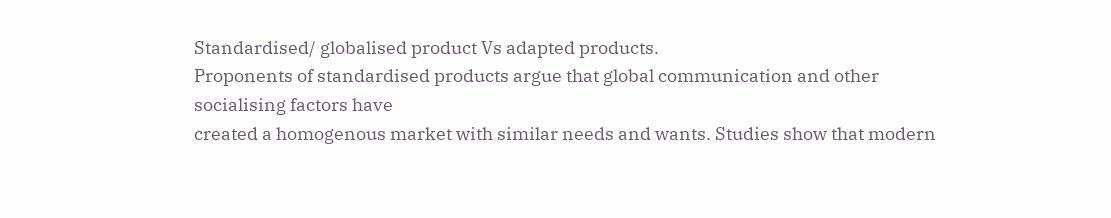Standardised/ globalised product Vs adapted products.
Proponents of standardised products argue that global communication and other socialising factors have
created a homogenous market with similar needs and wants. Studies show that modern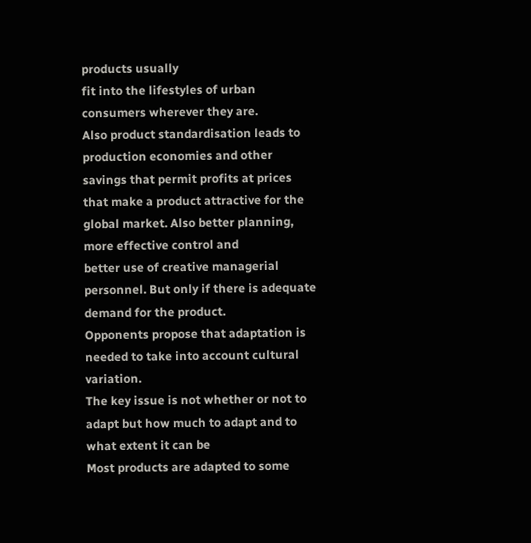products usually
fit into the lifestyles of urban consumers wherever they are.
Also product standardisation leads to production economies and other savings that permit profits at prices
that make a product attractive for the global market. Also better planning, more effective control and
better use of creative managerial personnel. But only if there is adequate demand for the product.
Opponents propose that adaptation is needed to take into account cultural variation.
The key issue is not whether or not to adapt but how much to adapt and to what extent it can be
Most products are adapted to some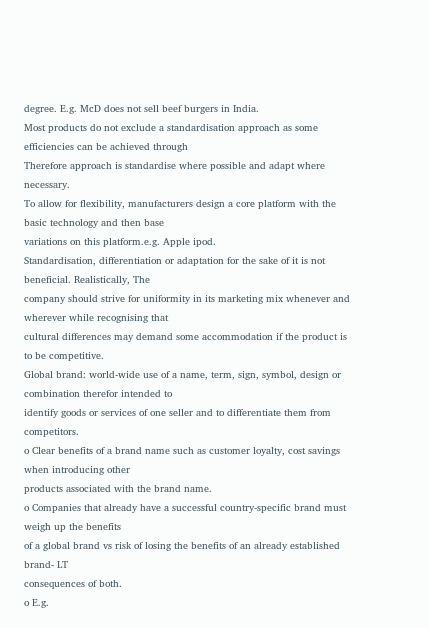degree. E.g. McD does not sell beef burgers in India.
Most products do not exclude a standardisation approach as some efficiencies can be achieved through
Therefore approach is standardise where possible and adapt where necessary.
To allow for flexibility, manufacturers design a core platform with the basic technology and then base
variations on this platform.e.g. Apple ipod.
Standardisation, differentiation or adaptation for the sake of it is not beneficial. Realistically, The
company should strive for uniformity in its marketing mix whenever and wherever while recognising that
cultural differences may demand some accommodation if the product is to be competitive.
Global brand: world-wide use of a name, term, sign, symbol, design or combination therefor intended to
identify goods or services of one seller and to differentiate them from competitors.
o Clear benefits of a brand name such as customer loyalty, cost savings when introducing other
products associated with the brand name.
o Companies that already have a successful country-specific brand must weigh up the benefits
of a global brand vs risk of losing the benefits of an already established brand- LT
consequences of both.
o E.g.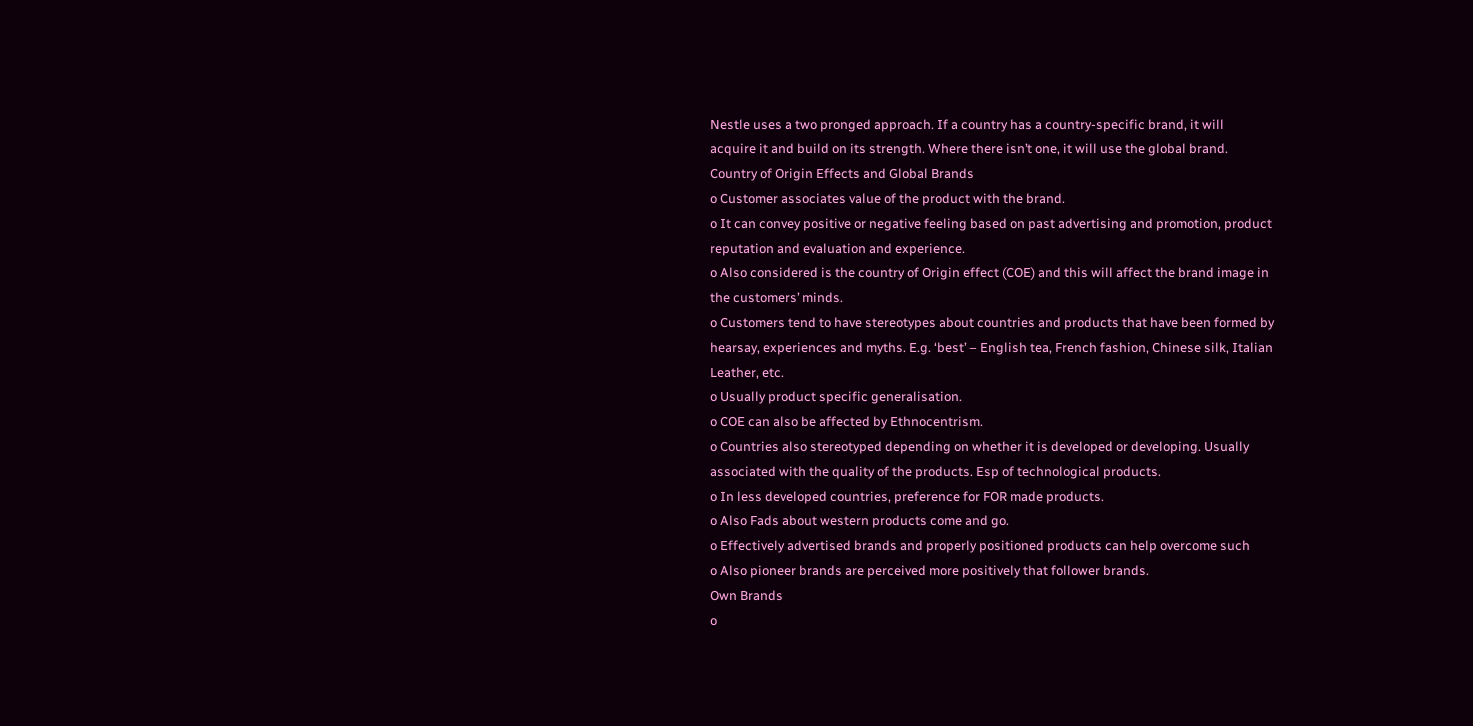Nestle uses a two pronged approach. If a country has a country-specific brand, it will
acquire it and build on its strength. Where there isn’t one, it will use the global brand.
Country of Origin Effects and Global Brands
o Customer associates value of the product with the brand.
o It can convey positive or negative feeling based on past advertising and promotion, product
reputation and evaluation and experience.
o Also considered is the country of Origin effect (COE) and this will affect the brand image in
the customers’ minds.
o Customers tend to have stereotypes about countries and products that have been formed by
hearsay, experiences and myths. E.g. ‘best’ – English tea, French fashion, Chinese silk, Italian
Leather, etc.
o Usually product specific generalisation.
o COE can also be affected by Ethnocentrism.
o Countries also stereotyped depending on whether it is developed or developing. Usually
associated with the quality of the products. Esp of technological products.
o In less developed countries, preference for FOR made products.
o Also Fads about western products come and go.
o Effectively advertised brands and properly positioned products can help overcome such
o Also pioneer brands are perceived more positively that follower brands.
Own Brands
o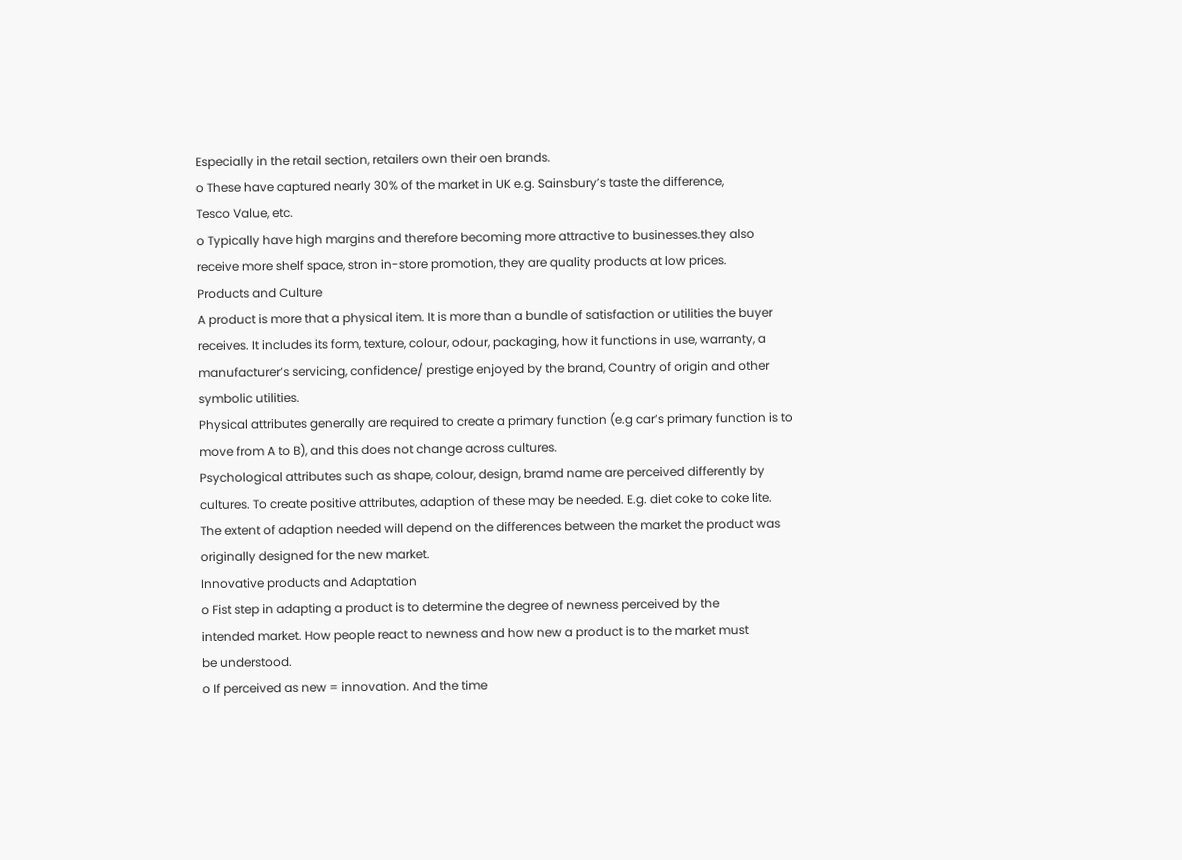Especially in the retail section, retailers own their oen brands.
o These have captured nearly 30% of the market in UK e.g. Sainsbury’s taste the difference,
Tesco Value, etc.
o Typically have high margins and therefore becoming more attractive to businesses.they also
receive more shelf space, stron in-store promotion, they are quality products at low prices.
Products and Culture
A product is more that a physical item. It is more than a bundle of satisfaction or utilities the buyer
receives. It includes its form, texture, colour, odour, packaging, how it functions in use, warranty, a
manufacturer’s servicing, confidence/ prestige enjoyed by the brand, Country of origin and other
symbolic utilities.
Physical attributes generally are required to create a primary function (e.g car’s primary function is to
move from A to B), and this does not change across cultures.
Psychological attributes such as shape, colour, design, bramd name are perceived differently by
cultures. To create positive attributes, adaption of these may be needed. E.g. diet coke to coke lite.
The extent of adaption needed will depend on the differences between the market the product was
originally designed for the new market.
Innovative products and Adaptation
o Fist step in adapting a product is to determine the degree of newness perceived by the
intended market. How people react to newness and how new a product is to the market must
be understood.
o If perceived as new = innovation. And the time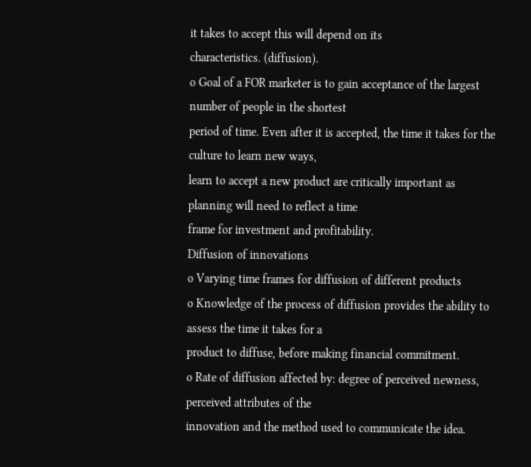it takes to accept this will depend on its
characteristics. (diffusion).
o Goal of a FOR marketer is to gain acceptance of the largest number of people in the shortest
period of time. Even after it is accepted, the time it takes for the culture to learn new ways,
learn to accept a new product are critically important as planning will need to reflect a time
frame for investment and profitability.
Diffusion of innovations
o Varying time frames for diffusion of different products
o Knowledge of the process of diffusion provides the ability to assess the time it takes for a
product to diffuse, before making financial commitment.
o Rate of diffusion affected by: degree of perceived newness, perceived attributes of the
innovation and the method used to communicate the idea.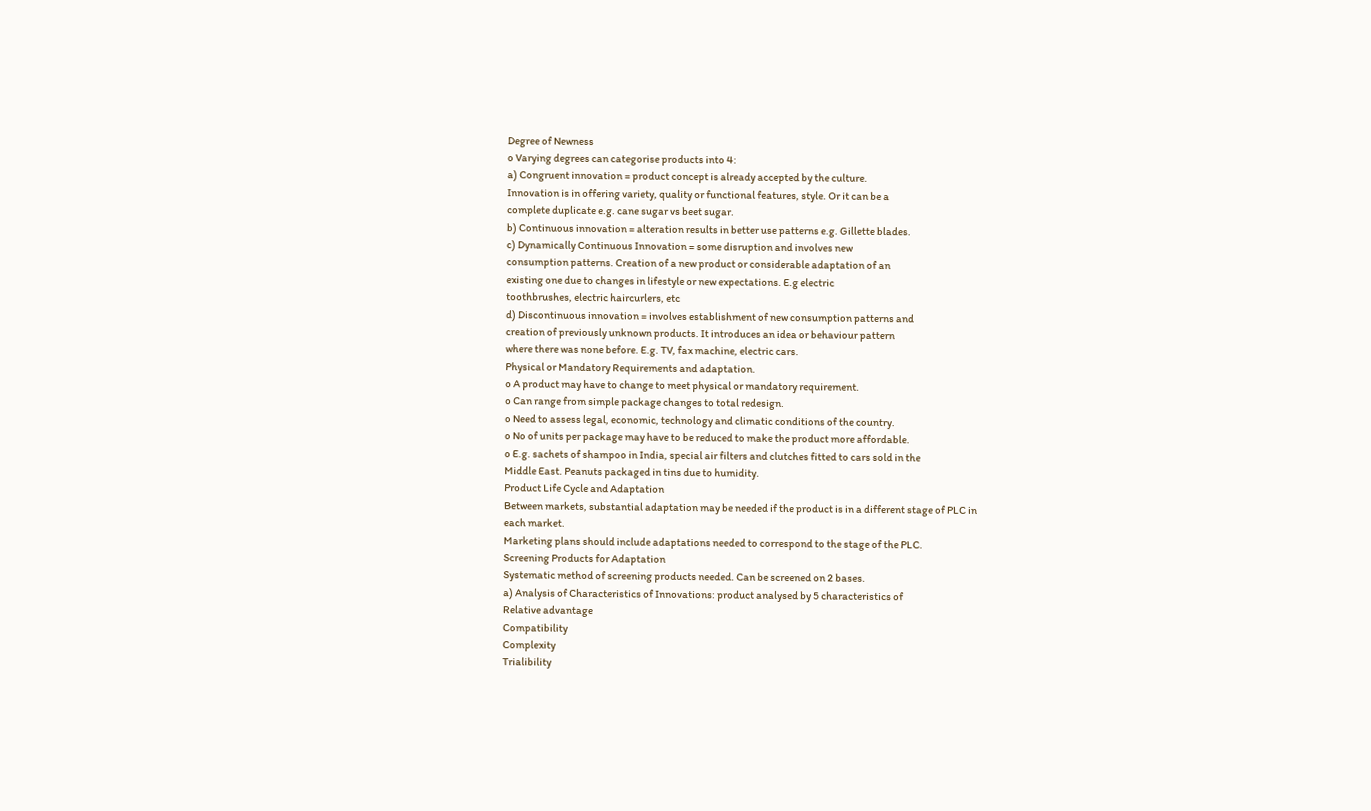Degree of Newness
o Varying degrees can categorise products into 4:
a) Congruent innovation = product concept is already accepted by the culture.
Innovation is in offering variety, quality or functional features, style. Or it can be a
complete duplicate e.g. cane sugar vs beet sugar.
b) Continuous innovation = alteration results in better use patterns e.g. Gillette blades.
c) Dynamically Continuous Innovation = some disruption and involves new
consumption patterns. Creation of a new product or considerable adaptation of an
existing one due to changes in lifestyle or new expectations. E.g electric
toothbrushes, electric haircurlers, etc
d) Discontinuous innovation = involves establishment of new consumption patterns and
creation of previously unknown products. It introduces an idea or behaviour pattern
where there was none before. E.g. TV, fax machine, electric cars.
Physical or Mandatory Requirements and adaptation.
o A product may have to change to meet physical or mandatory requirement.
o Can range from simple package changes to total redesign.
o Need to assess legal, economic, technology and climatic conditions of the country.
o No of units per package may have to be reduced to make the product more affordable.
o E.g. sachets of shampoo in India, special air filters and clutches fitted to cars sold in the
Middle East. Peanuts packaged in tins due to humidity.
Product Life Cycle and Adaptation
Between markets, substantial adaptation may be needed if the product is in a different stage of PLC in
each market.
Marketing plans should include adaptations needed to correspond to the stage of the PLC.
Screening Products for Adaptation
Systematic method of screening products needed. Can be screened on 2 bases.
a) Analysis of Characteristics of Innovations: product analysed by 5 characteristics of
Relative advantage
Compatibility
Complexity
Trialibility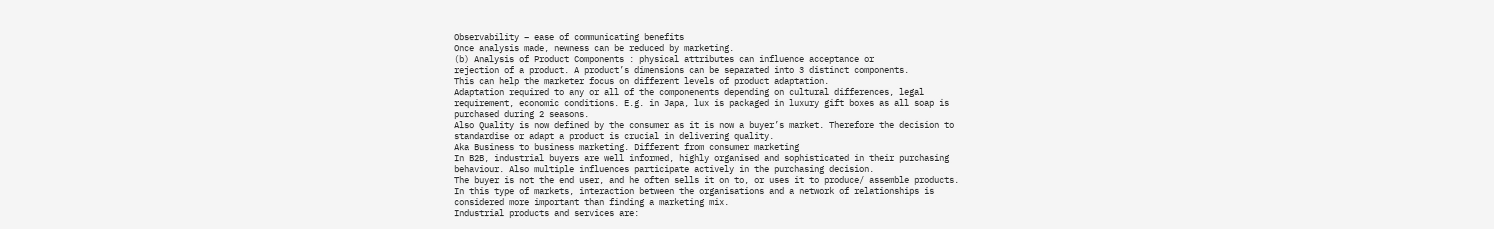Observability – ease of communicating benefits
Once analysis made, newness can be reduced by marketing.
(b) Analysis of Product Components : physical attributes can influence acceptance or
rejection of a product. A product’s dimensions can be separated into 3 distinct components.
This can help the marketer focus on different levels of product adaptation.
Adaptation required to any or all of the componenents depending on cultural differences, legal
requirement, economic conditions. E.g. in Japa, lux is packaged in luxury gift boxes as all soap is
purchased during 2 seasons.
Also Quality is now defined by the consumer as it is now a buyer’s market. Therefore the decision to
standardise or adapt a product is crucial in delivering quality.
Aka Business to business marketing. Different from consumer marketing
In B2B, industrial buyers are well informed, highly organised and sophisticated in their purchasing
behaviour. Also multiple influences participate actively in the purchasing decision.
The buyer is not the end user, and he often sells it on to, or uses it to produce/ assemble products.
In this type of markets, interaction between the organisations and a network of relationships is
considered more important than finding a marketing mix.
Industrial products and services are: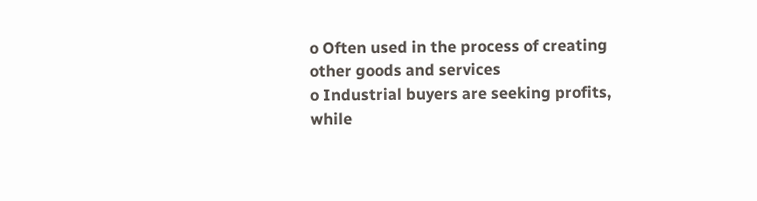o Often used in the process of creating other goods and services
o Industrial buyers are seeking profits, while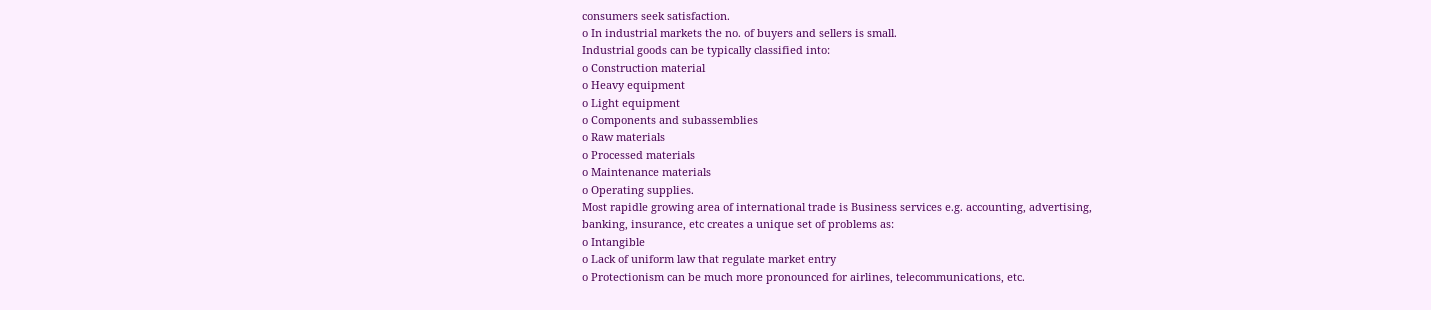consumers seek satisfaction.
o In industrial markets the no. of buyers and sellers is small.
Industrial goods can be typically classified into:
o Construction material
o Heavy equipment
o Light equipment
o Components and subassemblies
o Raw materials
o Processed materials
o Maintenance materials
o Operating supplies.
Most rapidle growing area of international trade is Business services e.g. accounting, advertising,
banking, insurance, etc creates a unique set of problems as:
o Intangible
o Lack of uniform law that regulate market entry
o Protectionism can be much more pronounced for airlines, telecommunications, etc.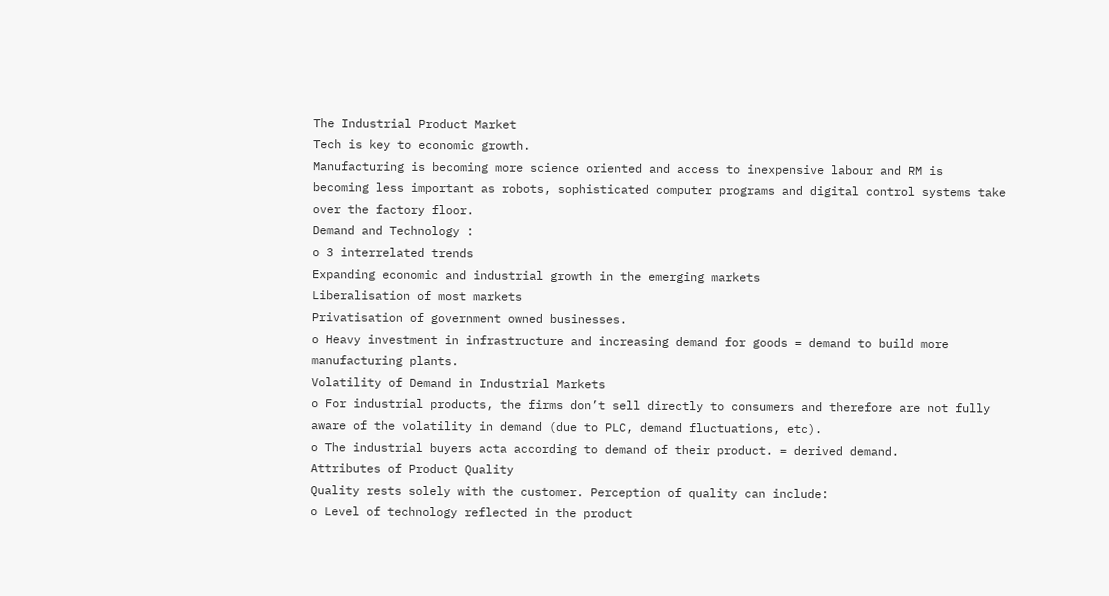The Industrial Product Market
Tech is key to economic growth.
Manufacturing is becoming more science oriented and access to inexpensive labour and RM is
becoming less important as robots, sophisticated computer programs and digital control systems take
over the factory floor.
Demand and Technology :
o 3 interrelated trends
Expanding economic and industrial growth in the emerging markets
Liberalisation of most markets
Privatisation of government owned businesses.
o Heavy investment in infrastructure and increasing demand for goods = demand to build more
manufacturing plants.
Volatility of Demand in Industrial Markets
o For industrial products, the firms don’t sell directly to consumers and therefore are not fully
aware of the volatility in demand (due to PLC, demand fluctuations, etc).
o The industrial buyers acta according to demand of their product. = derived demand.
Attributes of Product Quality
Quality rests solely with the customer. Perception of quality can include:
o Level of technology reflected in the product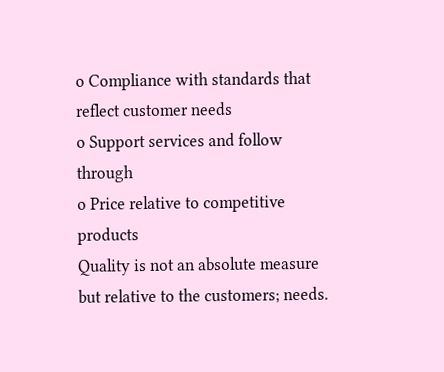o Compliance with standards that reflect customer needs
o Support services and follow through
o Price relative to competitive products
Quality is not an absolute measure but relative to the customers; needs.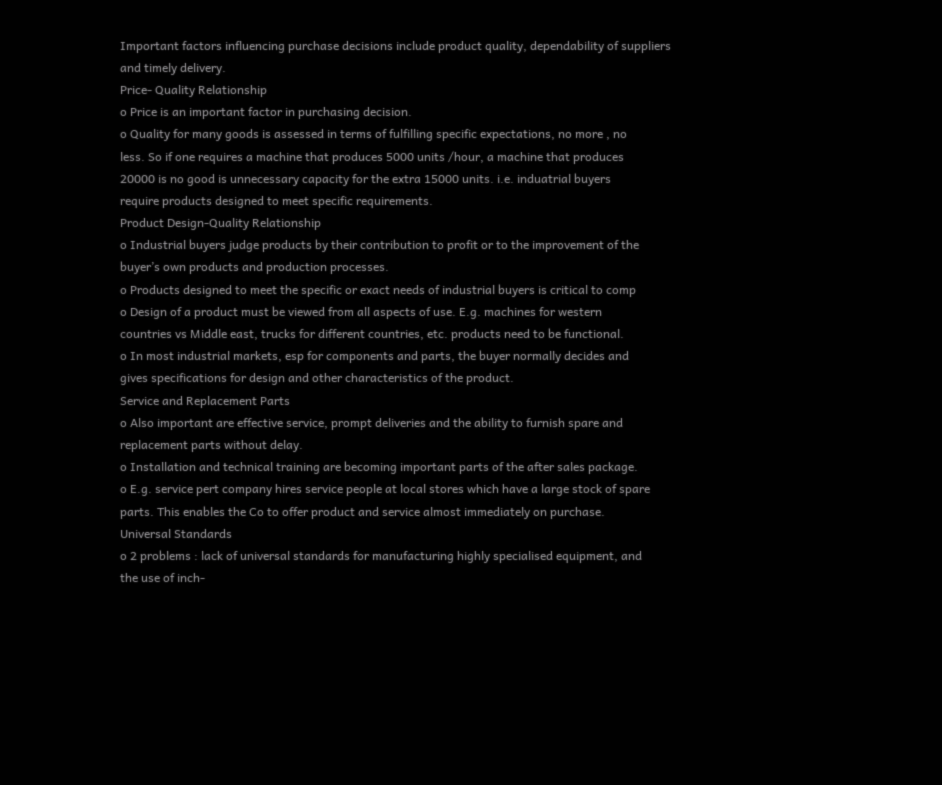Important factors influencing purchase decisions include product quality, dependability of suppliers
and timely delivery.
Price- Quality Relationship
o Price is an important factor in purchasing decision.
o Quality for many goods is assessed in terms of fulfilling specific expectations, no more , no
less. So if one requires a machine that produces 5000 units /hour, a machine that produces
20000 is no good is unnecessary capacity for the extra 15000 units. i.e. induatrial buyers
require products designed to meet specific requirements.
Product Design-Quality Relationship
o Industrial buyers judge products by their contribution to profit or to the improvement of the
buyer’s own products and production processes.
o Products designed to meet the specific or exact needs of industrial buyers is critical to comp
o Design of a product must be viewed from all aspects of use. E.g. machines for western
countries vs Middle east, trucks for different countries, etc. products need to be functional.
o In most industrial markets, esp for components and parts, the buyer normally decides and
gives specifications for design and other characteristics of the product.
Service and Replacement Parts
o Also important are effective service, prompt deliveries and the ability to furnish spare and
replacement parts without delay.
o Installation and technical training are becoming important parts of the after sales package.
o E.g. service pert company hires service people at local stores which have a large stock of spare
parts. This enables the Co to offer product and service almost immediately on purchase.
Universal Standards
o 2 problems : lack of universal standards for manufacturing highly specialised equipment, and
the use of inch-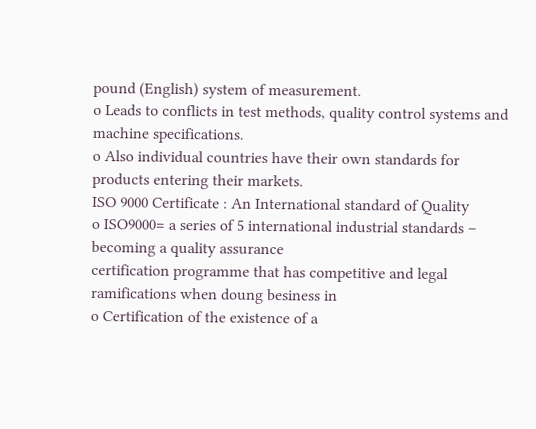pound (English) system of measurement.
o Leads to conflicts in test methods, quality control systems and machine specifications.
o Also individual countries have their own standards for products entering their markets.
ISO 9000 Certificate : An International standard of Quality
o ISO9000= a series of 5 international industrial standards – becoming a quality assurance
certification programme that has competitive and legal ramifications when doung besiness in
o Certification of the existence of a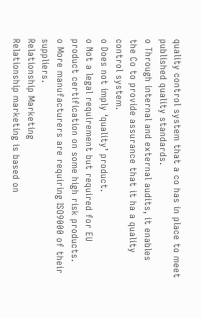quality control system that a co has in place to meet
published quality standards.
o Through internal and external audits, it enables the Co to provide assurance that it ha a quality
control system.
o Does not imply ‘quality’ product.
o Not a legal requirement but required for EU product certification on some high risk products.
o More manufacturers are requiring ISO9000 of their suppliers.
Relationship Marketing
Relationship marketing is based on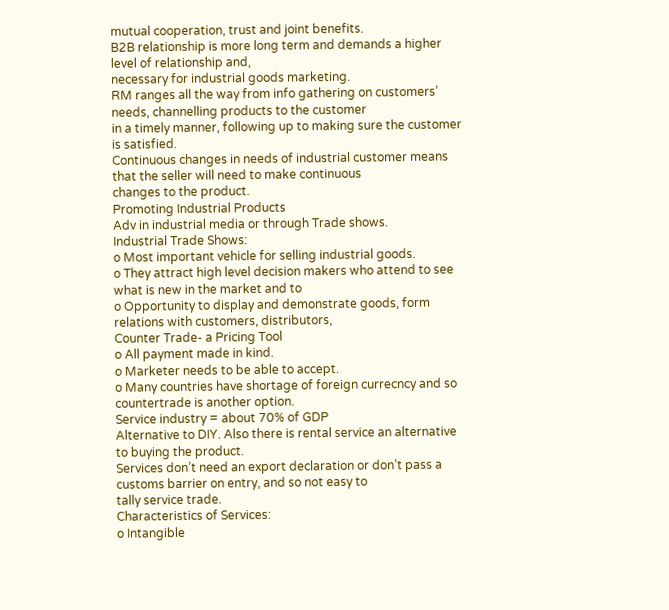mutual cooperation, trust and joint benefits.
B2B relationship is more long term and demands a higher level of relationship and,
necessary for industrial goods marketing.
RM ranges all the way from info gathering on customers’ needs, channelling products to the customer
in a timely manner, following up to making sure the customer is satisfied.
Continuous changes in needs of industrial customer means that the seller will need to make continuous
changes to the product.
Promoting Industrial Products
Adv in industrial media or through Trade shows.
Industrial Trade Shows:
o Most important vehicle for selling industrial goods.
o They attract high level decision makers who attend to see what is new in the market and to
o Opportunity to display and demonstrate goods, form relations with customers, distributors,
Counter Trade- a Pricing Tool
o All payment made in kind.
o Marketer needs to be able to accept.
o Many countries have shortage of foreign currecncy and so countertrade is another option.
Service industry = about 70% of GDP
Alternative to DIY. Also there is rental service an alternative to buying the product.
Services don’t need an export declaration or don’t pass a customs barrier on entry, and so not easy to
tally service trade.
Characteristics of Services:
o Intangible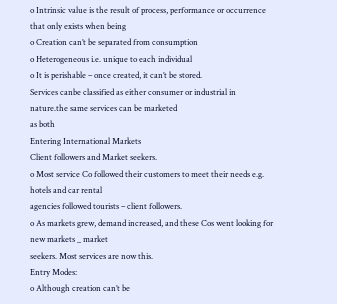o Intrinsic value is the result of process, performance or occurrence that only exists when being
o Creation can’t be separated from consumption
o Heterogeneous i.e. unique to each individual
o It is perishable – once created, it can’t be stored.
Services canbe classified as either consumer or industrial in nature.the same services can be marketed
as both
Entering International Markets
Client followers and Market seekers.
o Most service Co followed their customers to meet their needs e.g. hotels and car rental
agencies followed tourists – client followers.
o As markets grew, demand increased, and these Cos went looking for new markets _ market
seekers. Most services are now this.
Entry Modes:
o Although creation can’t be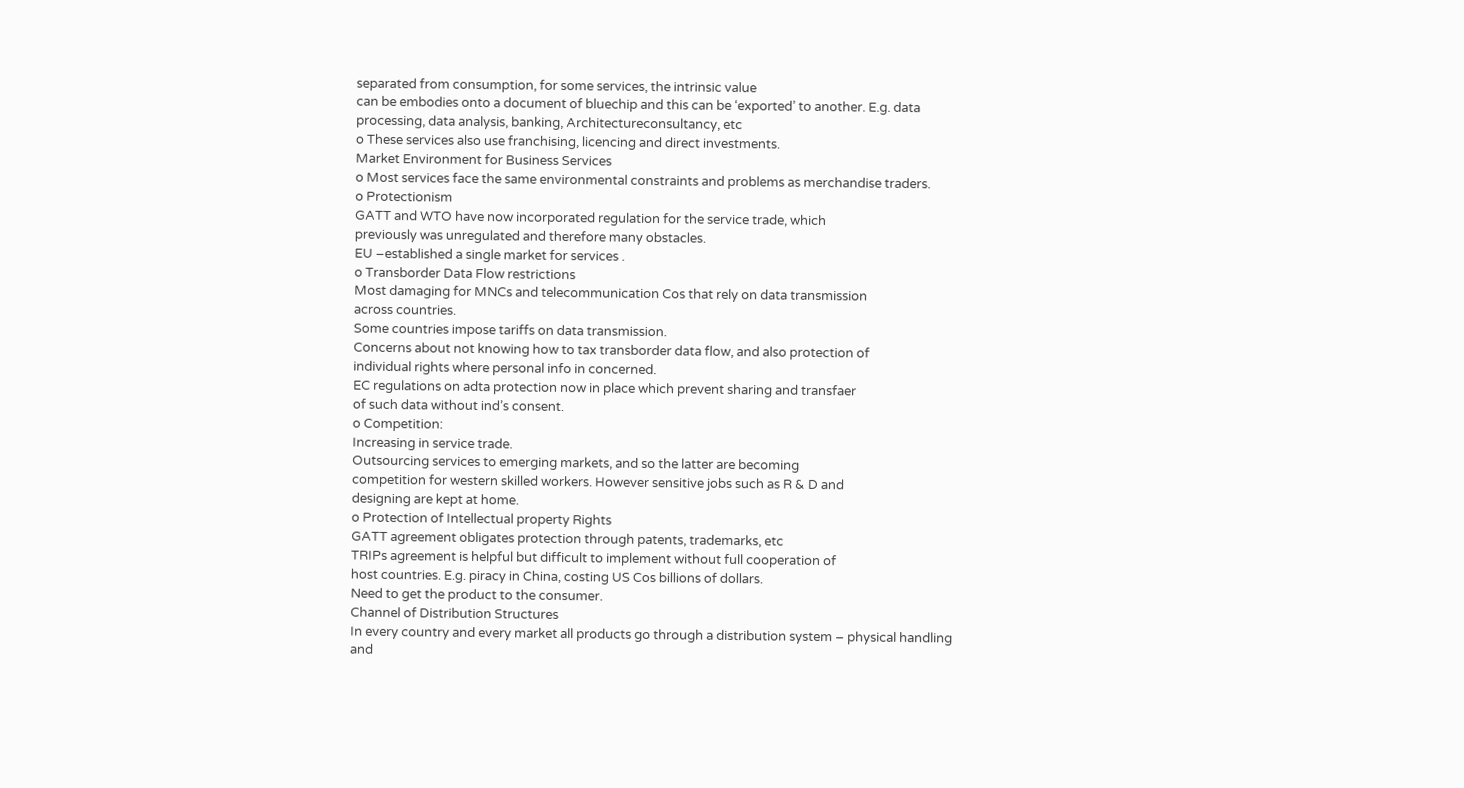separated from consumption, for some services, the intrinsic value
can be embodies onto a document of bluechip and this can be ‘exported’ to another. E.g. data
processing, data analysis, banking, Architectureconsultancy, etc
o These services also use franchising, licencing and direct investments.
Market Environment for Business Services
o Most services face the same environmental constraints and problems as merchandise traders.
o Protectionism
GATT and WTO have now incorporated regulation for the service trade, which
previously was unregulated and therefore many obstacles.
EU –established a single market for services .
o Transborder Data Flow restrictions
Most damaging for MNCs and telecommunication Cos that rely on data transmission
across countries.
Some countries impose tariffs on data transmission.
Concerns about not knowing how to tax transborder data flow, and also protection of
individual rights where personal info in concerned.
EC regulations on adta protection now in place which prevent sharing and transfaer
of such data without ind’s consent.
o Competition:
Increasing in service trade.
Outsourcing services to emerging markets, and so the latter are becoming
competition for western skilled workers. However sensitive jobs such as R & D and
designing are kept at home.
o Protection of Intellectual property Rights
GATT agreement obligates protection through patents, trademarks, etc
TRIPs agreement is helpful but difficult to implement without full cooperation of
host countries. E.g. piracy in China, costing US Cos billions of dollars.
Need to get the product to the consumer.
Channel of Distribution Structures
In every country and every market all products go through a distribution system – physical handling
and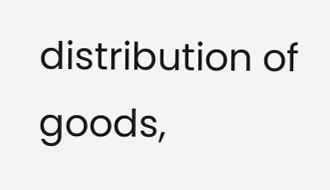distribution of goods,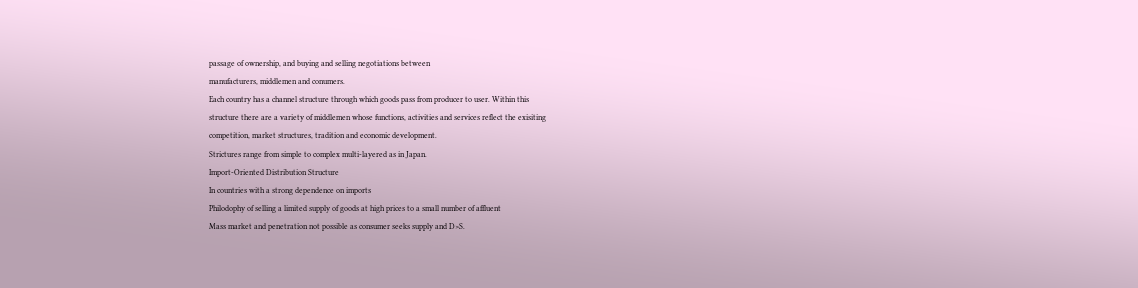passage of ownership, and buying and selling negotiations between
manufacturers, middlemen and conumers.
Each country has a channel structure through which goods pass from producer to user. Within this
structure there are a variety of middlemen whose functions, activities and services reflect the exisiting
competition, market structures, tradition and economic development.
Strictures range from simple to complex multi-layered as in Japan.
Import-Oriented Distribution Structure
In countries with a strong dependence on imports
Philodophy of selling a limited supply of goods at high prices to a small number of affluent
Mass market and penetration not possible as consumer seeks supply and D>S.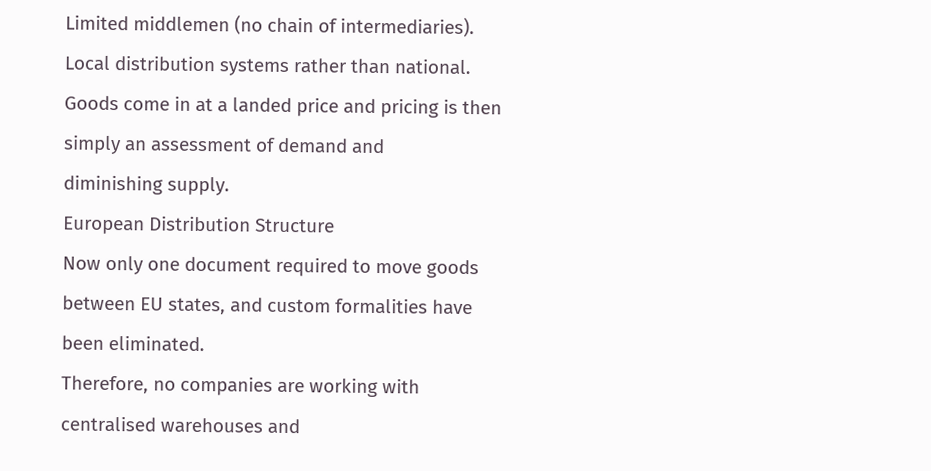Limited middlemen (no chain of intermediaries). Local distribution systems rather than national.
Goods come in at a landed price and pricing is then simply an assessment of demand and
diminishing supply.
European Distribution Structure
Now only one document required to move goods between EU states, and custom formalities have
been eliminated.
Therefore, no companies are working with centralised warehouses and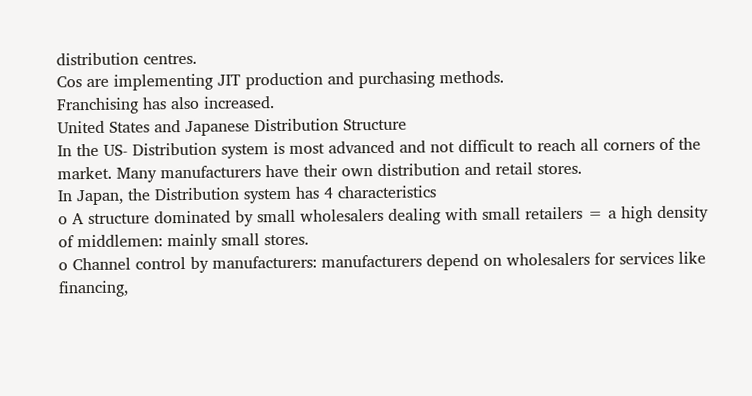distribution centres.
Cos are implementing JIT production and purchasing methods.
Franchising has also increased.
United States and Japanese Distribution Structure
In the US- Distribution system is most advanced and not difficult to reach all corners of the
market. Many manufacturers have their own distribution and retail stores.
In Japan, the Distribution system has 4 characteristics
o A structure dominated by small wholesalers dealing with small retailers = a high density
of middlemen: mainly small stores.
o Channel control by manufacturers: manufacturers depend on wholesalers for services like
financing,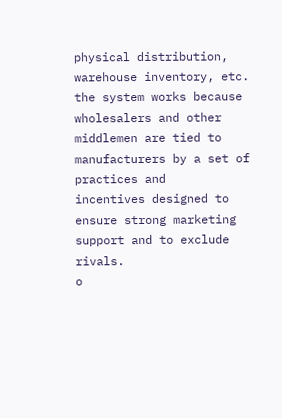physical distribution, warehouse inventory, etc. the system works because
wholesalers and other middlemen are tied to manufacturers by a set of practices and
incentives designed to ensure strong marketing support and to exclude rivals.
o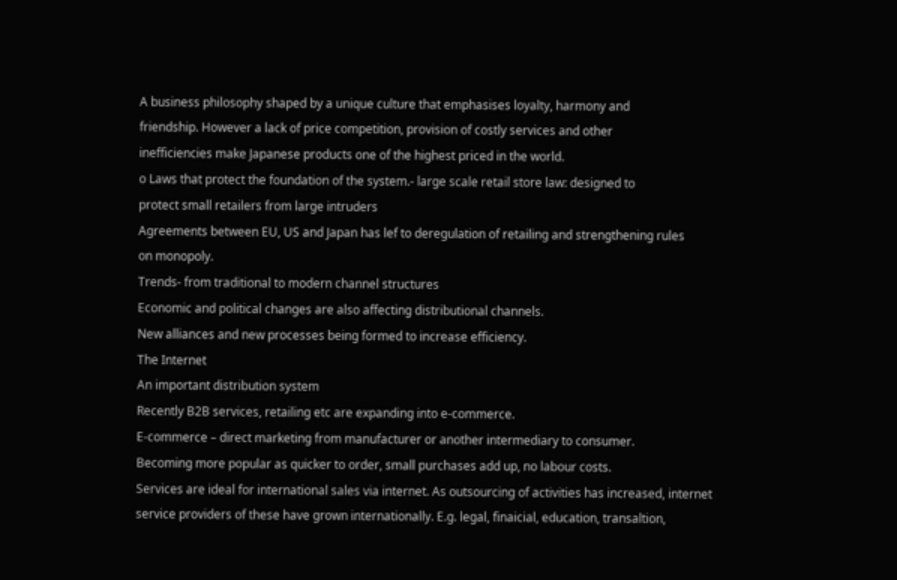A business philosophy shaped by a unique culture that emphasises loyalty, harmony and
friendship. However a lack of price competition, provision of costly services and other
inefficiencies make Japanese products one of the highest priced in the world.
o Laws that protect the foundation of the system.- large scale retail store law: designed to
protect small retailers from large intruders
Agreements between EU, US and Japan has lef to deregulation of retailing and strengthening rules
on monopoly.
Trends- from traditional to modern channel structures
Economic and political changes are also affecting distributional channels.
New alliances and new processes being formed to increase efficiency.
The Internet
An important distribution system
Recently B2B services, retailing etc are expanding into e-commerce.
E-commerce – direct marketing from manufacturer or another intermediary to consumer.
Becoming more popular as quicker to order, small purchases add up, no labour costs.
Services are ideal for international sales via internet. As outsourcing of activities has increased, internet
service providers of these have grown internationally. E.g. legal, finaicial, education, transaltion,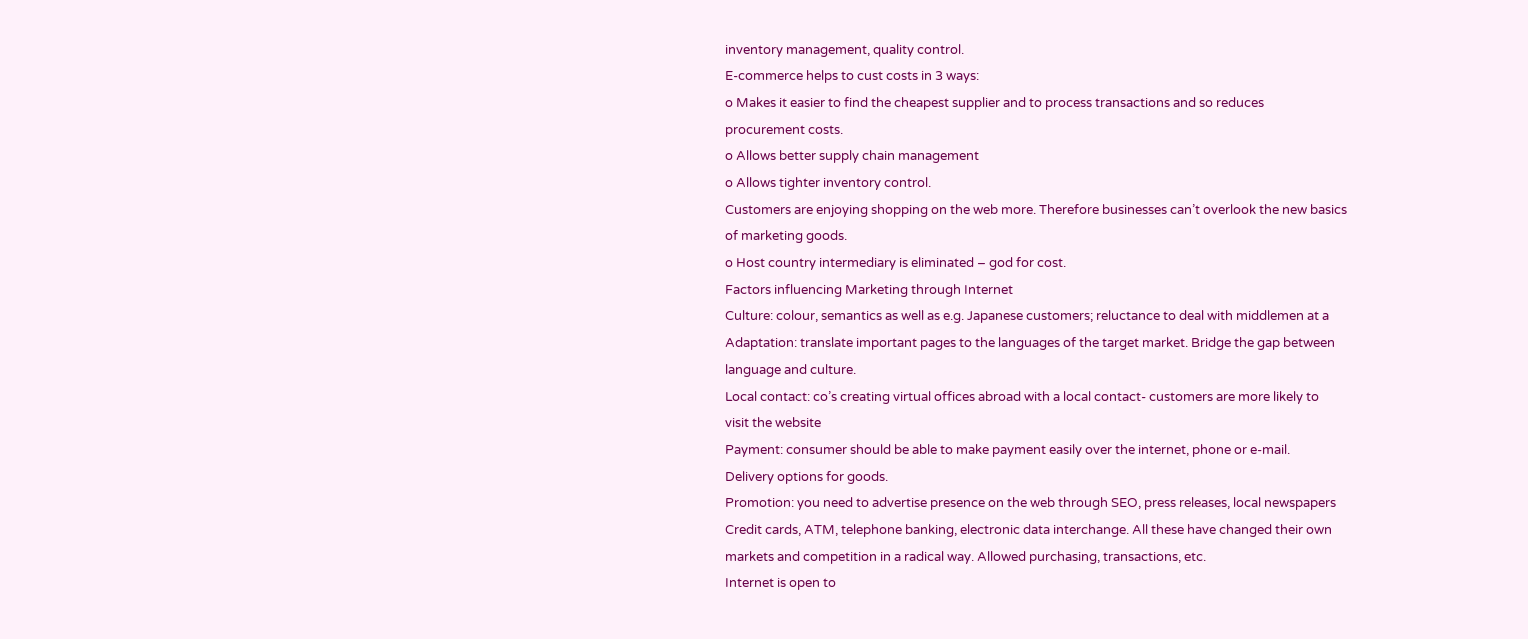inventory management, quality control.
E-commerce helps to cust costs in 3 ways:
o Makes it easier to find the cheapest supplier and to process transactions and so reduces
procurement costs.
o Allows better supply chain management
o Allows tighter inventory control.
Customers are enjoying shopping on the web more. Therefore businesses can’t overlook the new basics
of marketing goods.
o Host country intermediary is eliminated – god for cost.
Factors influencing Marketing through Internet
Culture: colour, semantics as well as e.g. Japanese customers; reluctance to deal with middlemen at a
Adaptation: translate important pages to the languages of the target market. Bridge the gap between
language and culture.
Local contact: co’s creating virtual offices abroad with a local contact- customers are more likely to
visit the website
Payment: consumer should be able to make payment easily over the internet, phone or e-mail.
Delivery options for goods.
Promotion: you need to advertise presence on the web through SEO, press releases, local newspapers
Credit cards, ATM, telephone banking, electronic data interchange. All these have changed their own
markets and competition in a radical way. Allowed purchasing, transactions, etc.
Internet is open to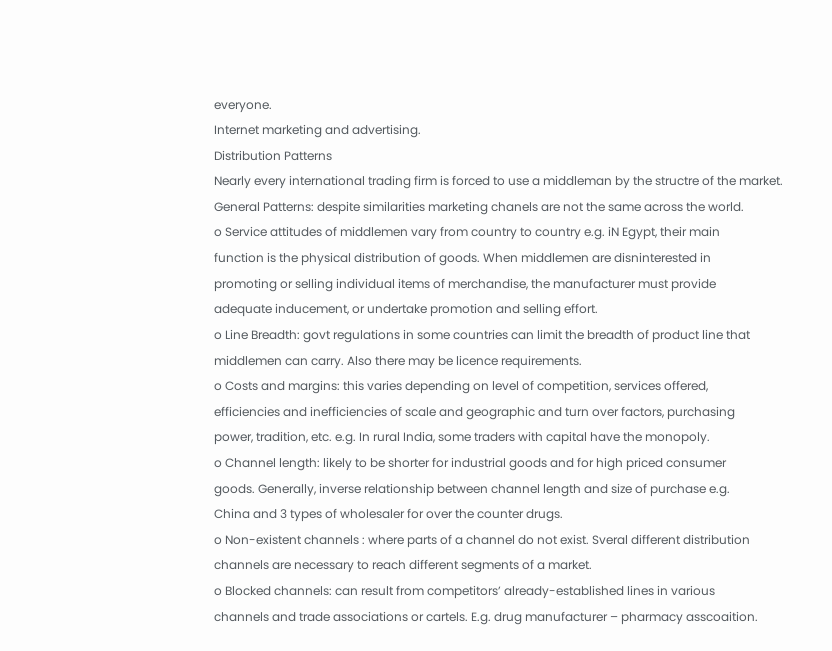everyone.
Internet marketing and advertising.
Distribution Patterns
Nearly every international trading firm is forced to use a middleman by the structre of the market.
General Patterns: despite similarities marketing chanels are not the same across the world.
o Service attitudes of middlemen vary from country to country e.g. iN Egypt, their main
function is the physical distribution of goods. When middlemen are disninterested in
promoting or selling individual items of merchandise, the manufacturer must provide
adequate inducement, or undertake promotion and selling effort.
o Line Breadth: govt regulations in some countries can limit the breadth of product line that
middlemen can carry. Also there may be licence requirements.
o Costs and margins: this varies depending on level of competition, services offered,
efficiencies and inefficiencies of scale and geographic and turn over factors, purchasing
power, tradition, etc. e.g. In rural India, some traders with capital have the monopoly.
o Channel length: likely to be shorter for industrial goods and for high priced consumer
goods. Generally, inverse relationship between channel length and size of purchase e.g.
China and 3 types of wholesaler for over the counter drugs.
o Non-existent channels : where parts of a channel do not exist. Sveral different distribution
channels are necessary to reach different segments of a market.
o Blocked channels: can result from competitors’ already-established lines in various
channels and trade associations or cartels. E.g. drug manufacturer – pharmacy asscoaition.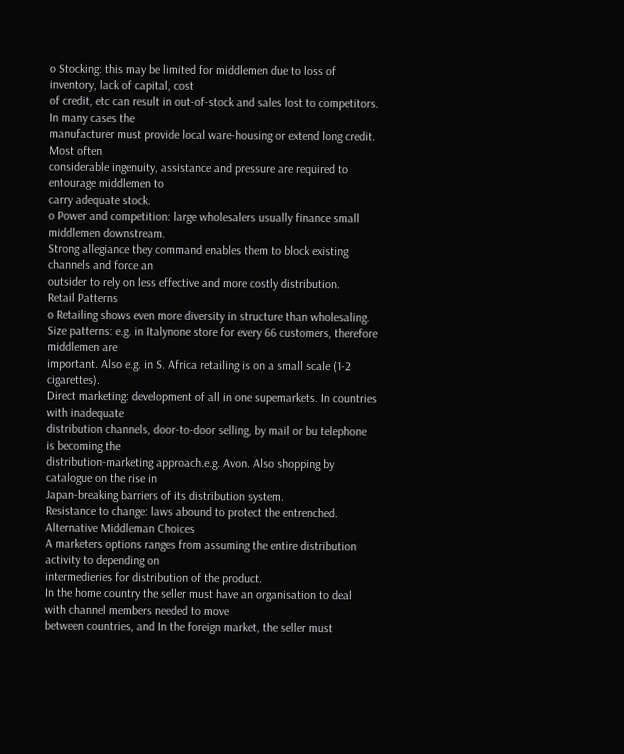o Stocking: this may be limited for middlemen due to loss of inventory, lack of capital, cost
of credit, etc can result in out-of-stock and sales lost to competitors. In many cases the
manufacturer must provide local ware-housing or extend long credit. Most often
considerable ingenuity, assistance and pressure are required to entourage middlemen to
carry adequate stock.
o Power and competition: large wholesalers usually finance small middlemen downstream.
Strong allegiance they command enables them to block existing channels and force an
outsider to rely on less effective and more costly distribution.
Retail Patterns
o Retailing shows even more diversity in structure than wholesaling.
Size patterns: e.g. in Italynone store for every 66 customers, therefore middlemen are
important. Also e.g. in S. Africa retailing is on a small scale (1-2 cigarettes).
Direct marketing: development of all in one supemarkets. In countries with inadequate
distribution channels, door-to-door selling, by mail or bu telephone is becoming the
distribution-marketing approach.e.g. Avon. Also shopping by catalogue on the rise in
Japan-breaking barriers of its distribution system.
Resistance to change: laws abound to protect the entrenched.
Alternative Middleman Choices
A marketers options ranges from assuming the entire distribution activity to depending on
intermedieries for distribution of the product.
In the home country the seller must have an organisation to deal with channel members needed to move
between countries, and In the foreign market, the seller must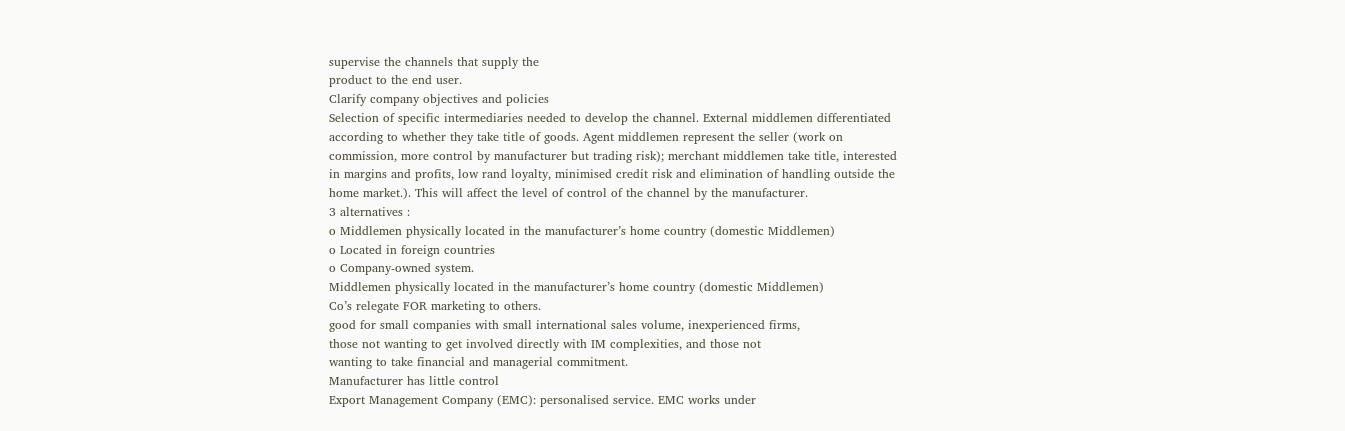supervise the channels that supply the
product to the end user.
Clarify company objectives and policies
Selection of specific intermediaries needed to develop the channel. External middlemen differentiated
according to whether they take title of goods. Agent middlemen represent the seller (work on
commission, more control by manufacturer but trading risk); merchant middlemen take title, interested
in margins and profits, low rand loyalty, minimised credit risk and elimination of handling outside the
home market.). This will affect the level of control of the channel by the manufacturer.
3 alternatives :
o Middlemen physically located in the manufacturer’s home country (domestic Middlemen)
o Located in foreign countries
o Company-owned system.
Middlemen physically located in the manufacturer’s home country (domestic Middlemen)
Co’s relegate FOR marketing to others.
good for small companies with small international sales volume, inexperienced firms,
those not wanting to get involved directly with IM complexities, and those not
wanting to take financial and managerial commitment.
Manufacturer has little control
Export Management Company (EMC): personalised service. EMC works under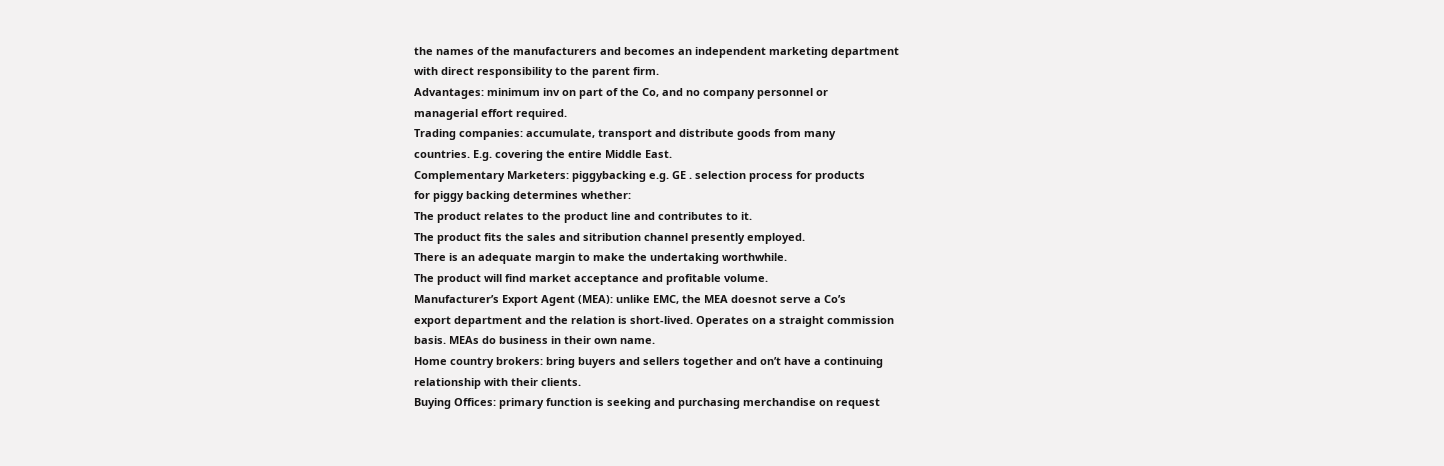the names of the manufacturers and becomes an independent marketing department
with direct responsibility to the parent firm.
Advantages: minimum inv on part of the Co, and no company personnel or
managerial effort required.
Trading companies: accumulate, transport and distribute goods from many
countries. E.g. covering the entire Middle East.
Complementary Marketers: piggybacking e.g. GE . selection process for products
for piggy backing determines whether:
The product relates to the product line and contributes to it.
The product fits the sales and sitribution channel presently employed.
There is an adequate margin to make the undertaking worthwhile.
The product will find market acceptance and profitable volume.
Manufacturer’s Export Agent (MEA): unlike EMC, the MEA doesnot serve a Co’s
export department and the relation is short-lived. Operates on a straight commission
basis. MEAs do business in their own name.
Home country brokers: bring buyers and sellers together and on’t have a continuing
relationship with their clients.
Buying Offices: primary function is seeking and purchasing merchandise on request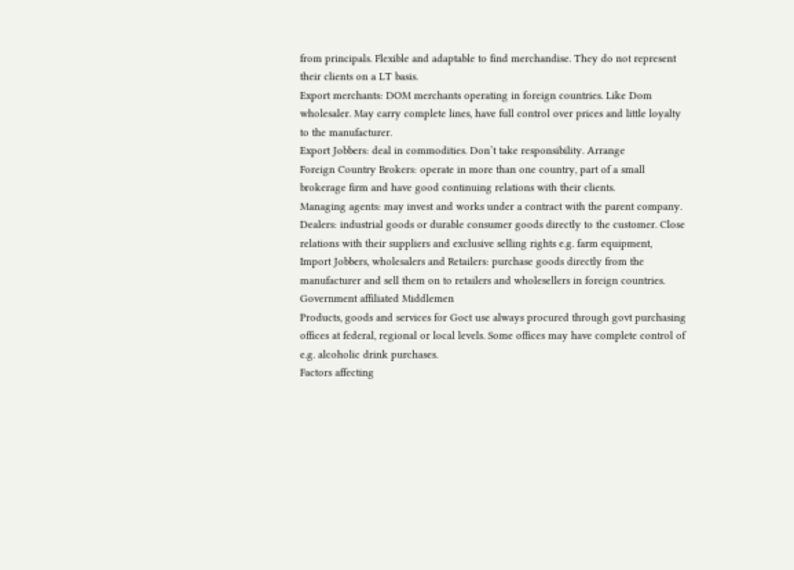from principals. Flexible and adaptable to find merchandise. They do not represent
their clients on a LT basis.
Export merchants: DOM merchants operating in foreign countries. Like Dom
wholesaler. May carry complete lines, have full control over prices and little loyalty
to the manufacturer.
Export Jobbers: deal in commodities. Don’t take responsibility. Arrange
Foreign Country Brokers: operate in more than one country, part of a small
brokerage firm and have good continuing relations with their clients.
Managing agents: may invest and works under a contract with the parent company.
Dealers: industrial goods or durable consumer goods directly to the customer. Close
relations with their suppliers and exclusive selling rights e.g. farm equipment,
Import Jobbers, wholesalers and Retailers: purchase goods directly from the
manufacturer and sell them on to retailers and wholesellers in foreign countries.
Government affiliated Middlemen
Products, goods and services for Goct use always procured through govt purchasing
offices at federal, regional or local levels. Some offices may have complete control of
e.g. alcoholic drink purchases.
Factors affecting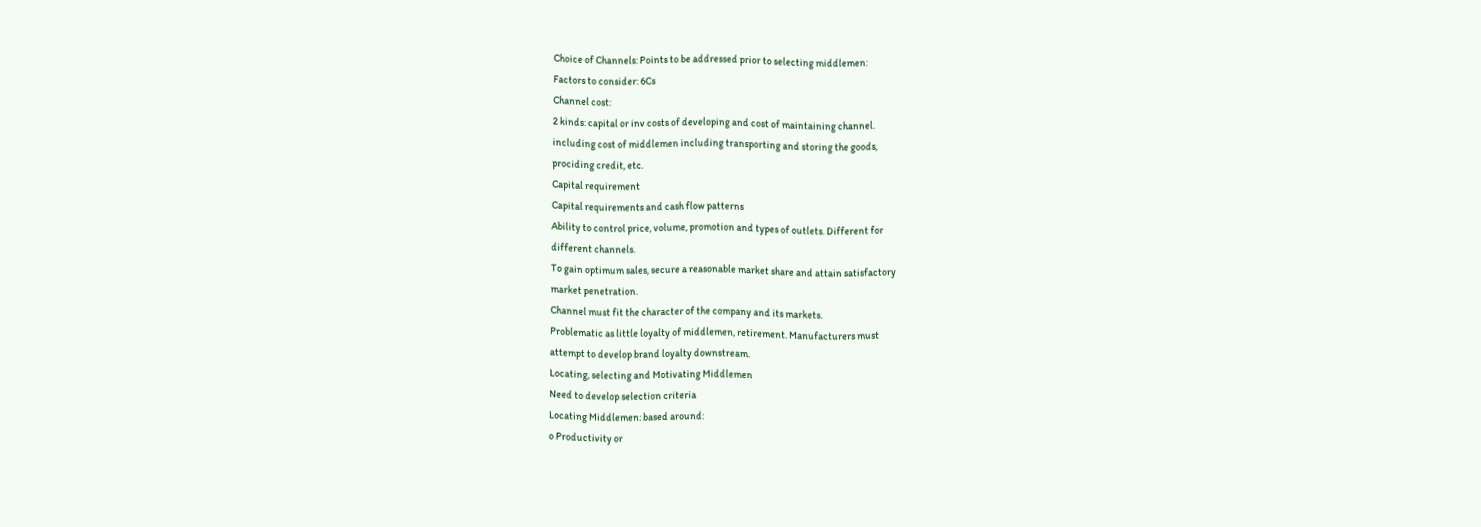Choice of Channels: Points to be addressed prior to selecting middlemen:
Factors to consider: 6Cs
Channel cost:
2 kinds: capital or inv costs of developing and cost of maintaining channel.
including cost of middlemen including transporting and storing the goods,
prociding credit, etc.
Capital requirement
Capital requirements and cash flow patterns
Ability to control price, volume, promotion and types of outlets. Different for
different channels.
To gain optimum sales, secure a reasonable market share and attain satisfactory
market penetration.
Channel must fit the character of the company and its markets.
Problematic as little loyalty of middlemen, retirement. Manufacturers must
attempt to develop brand loyalty downstream.
Locating, selecting and Motivating Middlemen
Need to develop selection criteria
Locating Middlemen: based around:
o Productivity or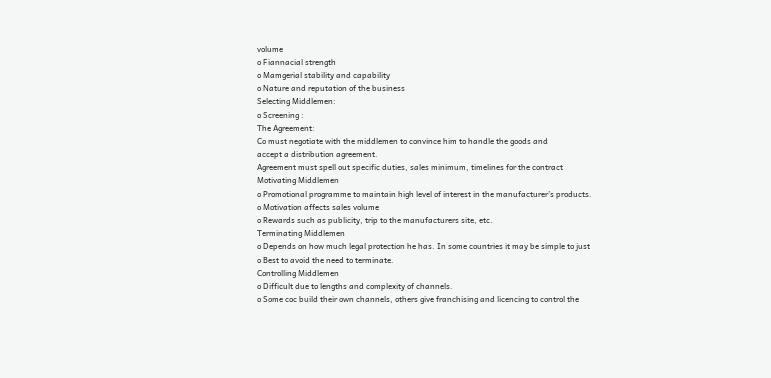volume
o Fiannacial strength
o Mamgerial stability and capability
o Nature and reputation of the business
Selecting Middlemen:
o Screening :
The Agreement:
Co must negotiate with the middlemen to convince him to handle the goods and
accept a distribution agreement.
Agreement must spell out specific duties, sales minimum, timelines for the contract
Motivating Middlemen
o Promotional programme to maintain high level of interest in the manufacturer’s products.
o Motivation affects sales volume
o Rewards such as publicity, trip to the manufacturers site, etc.
Terminating Middlemen
o Depends on how much legal protection he has. In some countries it may be simple to just
o Best to avoid the need to terminate.
Controlling Middlemen
o Difficult due to lengths and complexity of channels.
o Some coc build their own channels, others give franchising and licencing to control the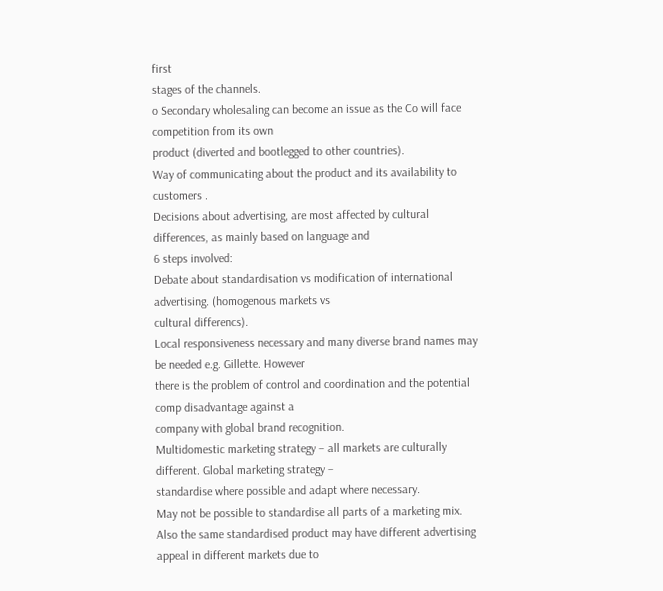first
stages of the channels.
o Secondary wholesaling can become an issue as the Co will face competition from its own
product (diverted and bootlegged to other countries).
Way of communicating about the product and its availability to customers .
Decisions about advertising, are most affected by cultural differences, as mainly based on language and
6 steps involved:
Debate about standardisation vs modification of international advertising. (homogenous markets vs
cultural differencs).
Local responsiveness necessary and many diverse brand names may be needed e.g. Gillette. However
there is the problem of control and coordination and the potential comp disadvantage against a
company with global brand recognition.
Multidomestic marketing strategy – all markets are culturally different. Global marketing strategy –
standardise where possible and adapt where necessary.
May not be possible to standardise all parts of a marketing mix.
Also the same standardised product may have different advertising appeal in different markets due to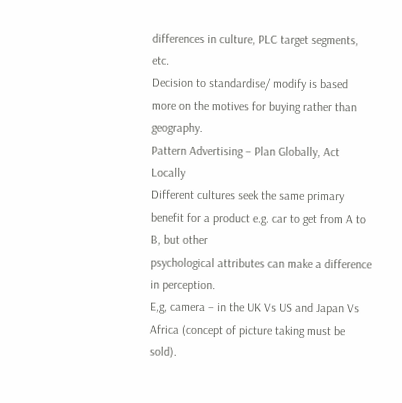differences in culture, PLC target segments, etc.
Decision to standardise/ modify is based more on the motives for buying rather than geography.
Pattern Advertising – Plan Globally, Act Locally
Different cultures seek the same primary benefit for a product e.g. car to get from A to B, but other
psychological attributes can make a difference in perception.
E,g, camera – in the UK Vs US and Japan Vs Africa (concept of picture taking must be sold).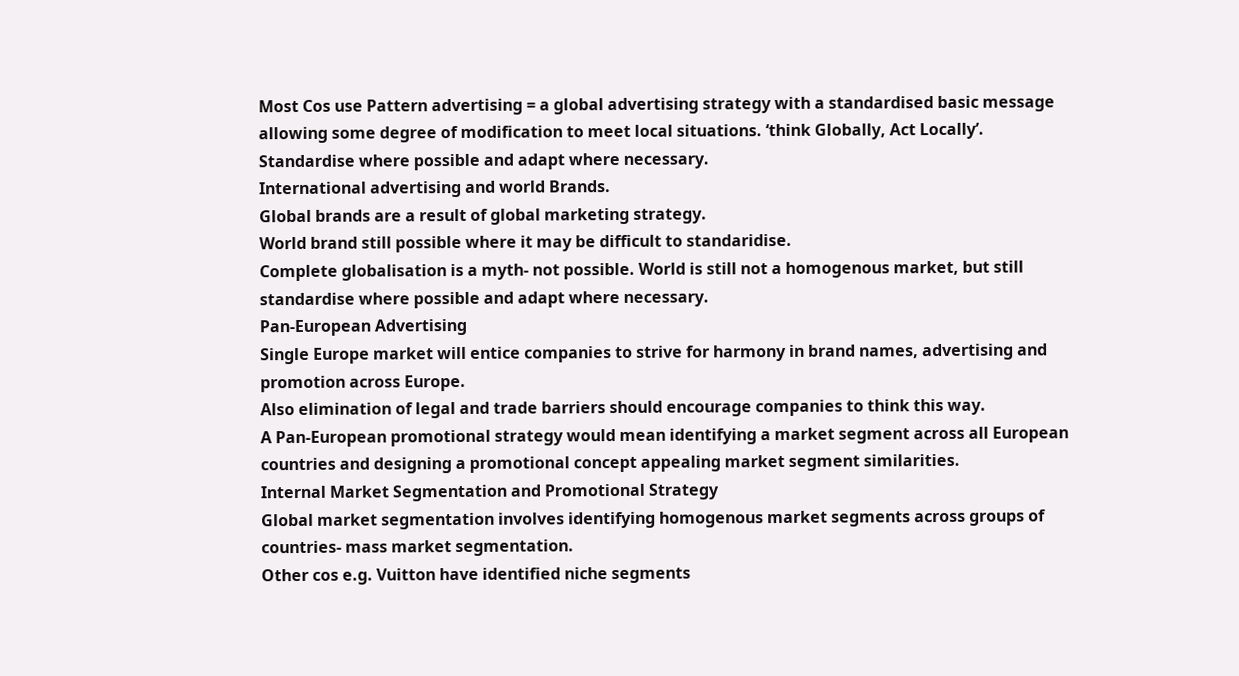Most Cos use Pattern advertising = a global advertising strategy with a standardised basic message
allowing some degree of modification to meet local situations. ‘think Globally, Act Locally’.
Standardise where possible and adapt where necessary.
International advertising and world Brands.
Global brands are a result of global marketing strategy.
World brand still possible where it may be difficult to standaridise.
Complete globalisation is a myth- not possible. World is still not a homogenous market, but still
standardise where possible and adapt where necessary.
Pan-European Advertising
Single Europe market will entice companies to strive for harmony in brand names, advertising and
promotion across Europe.
Also elimination of legal and trade barriers should encourage companies to think this way.
A Pan-European promotional strategy would mean identifying a market segment across all European
countries and designing a promotional concept appealing market segment similarities.
Internal Market Segmentation and Promotional Strategy
Global market segmentation involves identifying homogenous market segments across groups of
countries- mass market segmentation.
Other cos e.g. Vuitton have identified niche segments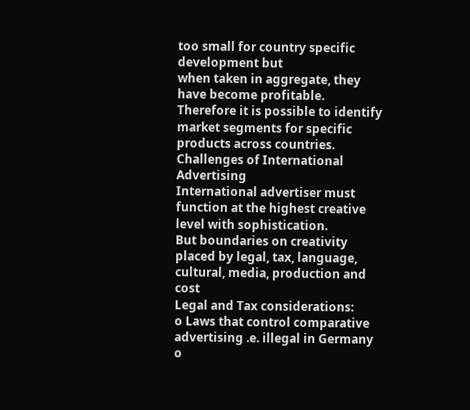too small for country specific development but
when taken in aggregate, they have become profitable.
Therefore it is possible to identify market segments for specific products across countries.
Challenges of International Advertising
International advertiser must function at the highest creative level with sophistication.
But boundaries on creativity placed by legal, tax, language, cultural, media, production and cost
Legal and Tax considerations:
o Laws that control comparative advertising .e. illegal in Germany
o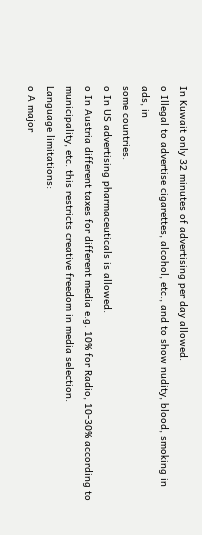In Kuwait only 32 minutes of advertising per day allowed.
o Illegal to advertise cigarettes, alcohol, etc., and to show nudity, blood, smoking in ads, in
some countries.
o In US advertising pharmaceuticals is allowed.
o In Austria different taxes for different media e.g. 10% for Radio, 10-30% according to
municipality, etc. this restricts creative freedom in media selection.
Language limitations:
o A major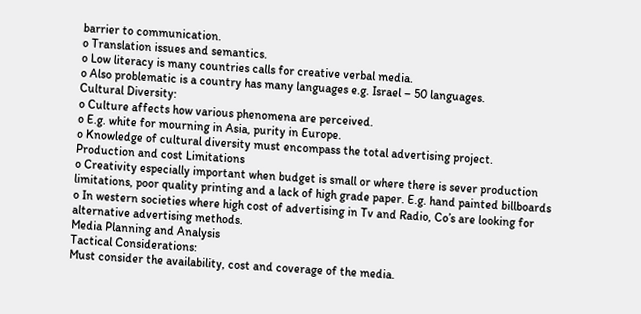barrier to communication.
o Translation issues and semantics.
o Low literacy is many countries calls for creative verbal media.
o Also problematic is a country has many languages e.g. Israel – 50 languages.
Cultural Diversity:
o Culture affects how various phenomena are perceived.
o E.g. white for mourning in Asia, purity in Europe.
o Knowledge of cultural diversity must encompass the total advertising project.
Production and cost Limitations
o Creativity especially important when budget is small or where there is sever production
limitations, poor quality printing and a lack of high grade paper. E.g. hand painted billboards
o In western societies where high cost of advertising in Tv and Radio, Co’s are looking for
alternative advertising methods.
Media Planning and Analysis
Tactical Considerations:
Must consider the availability, cost and coverage of the media.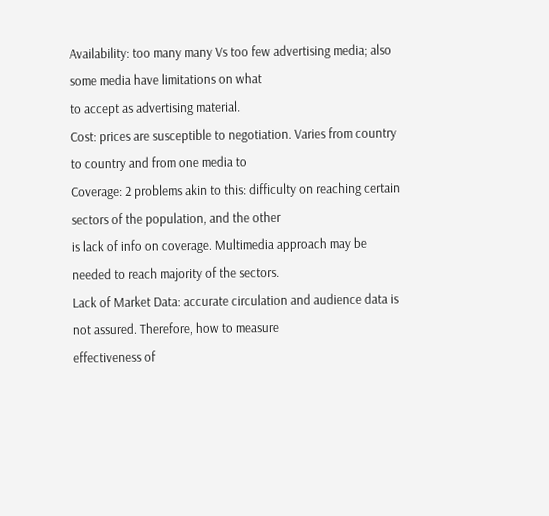Availability: too many many Vs too few advertising media; also some media have limitations on what
to accept as advertising material.
Cost: prices are susceptible to negotiation. Varies from country to country and from one media to
Coverage: 2 problems akin to this: difficulty on reaching certain sectors of the population, and the other
is lack of info on coverage. Multimedia approach may be needed to reach majority of the sectors.
Lack of Market Data: accurate circulation and audience data is not assured. Therefore, how to measure
effectiveness of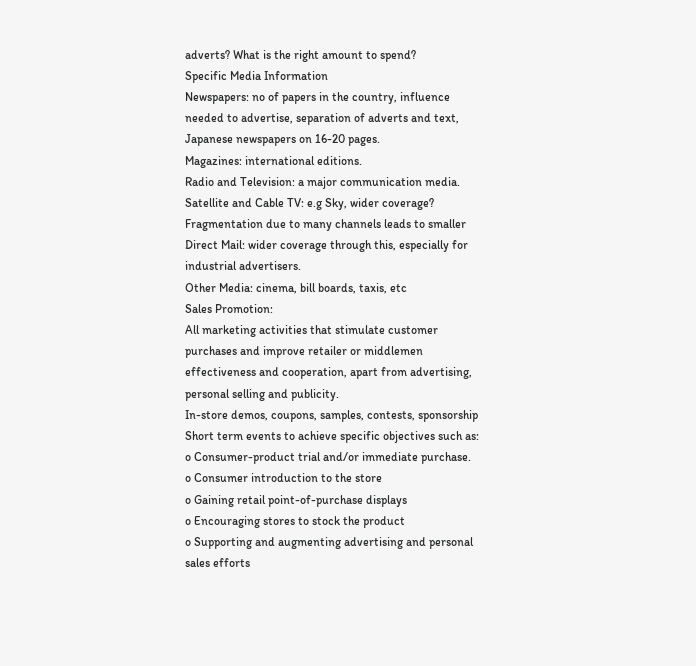adverts? What is the right amount to spend?
Specific Media Information
Newspapers: no of papers in the country, influence needed to advertise, separation of adverts and text,
Japanese newspapers on 16-20 pages.
Magazines: international editions.
Radio and Television: a major communication media.
Satellite and Cable TV: e.g Sky, wider coverage? Fragmentation due to many channels leads to smaller
Direct Mail: wider coverage through this, especially for industrial advertisers.
Other Media: cinema, bill boards, taxis, etc
Sales Promotion:
All marketing activities that stimulate customer purchases and improve retailer or middlemen
effectiveness and cooperation, apart from advertising, personal selling and publicity.
In-store demos, coupons, samples, contests, sponsorship
Short term events to achieve specific objectives such as:
o Consumer-product trial and/or immediate purchase.
o Consumer introduction to the store
o Gaining retail point-of-purchase displays
o Encouraging stores to stock the product
o Supporting and augmenting advertising and personal sales efforts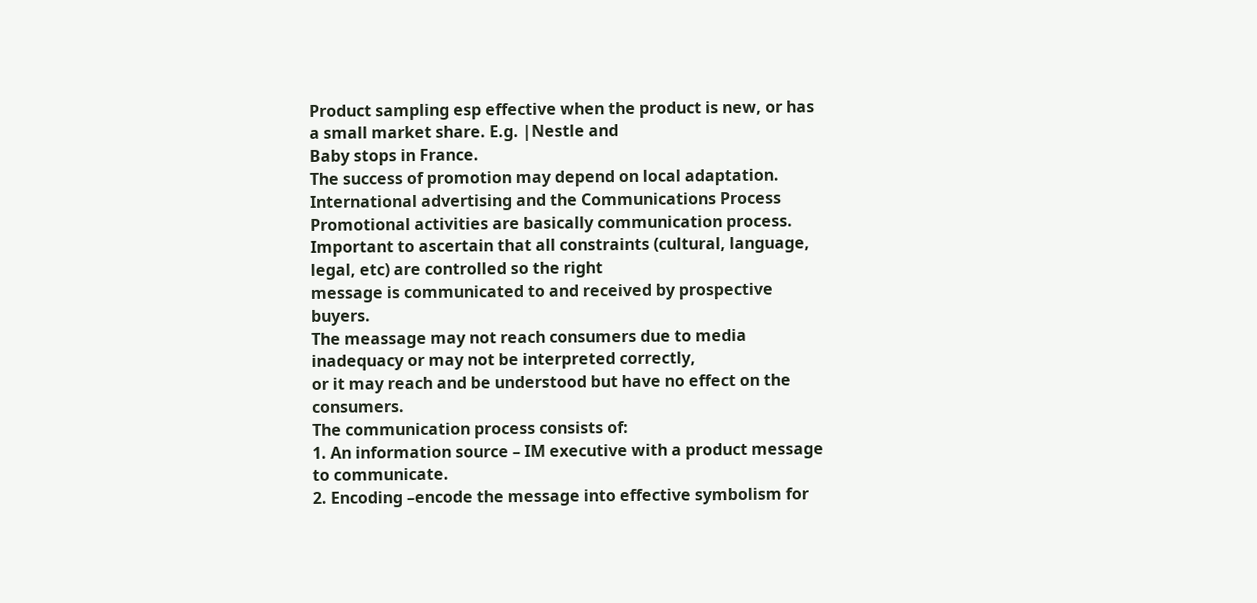Product sampling esp effective when the product is new, or has a small market share. E.g. |Nestle and
Baby stops in France.
The success of promotion may depend on local adaptation.
International advertising and the Communications Process
Promotional activities are basically communication process.
Important to ascertain that all constraints (cultural, language, legal, etc) are controlled so the right
message is communicated to and received by prospective buyers.
The meassage may not reach consumers due to media inadequacy or may not be interpreted correctly,
or it may reach and be understood but have no effect on the consumers.
The communication process consists of:
1. An information source – IM executive with a product message to communicate.
2. Encoding –encode the message into effective symbolism for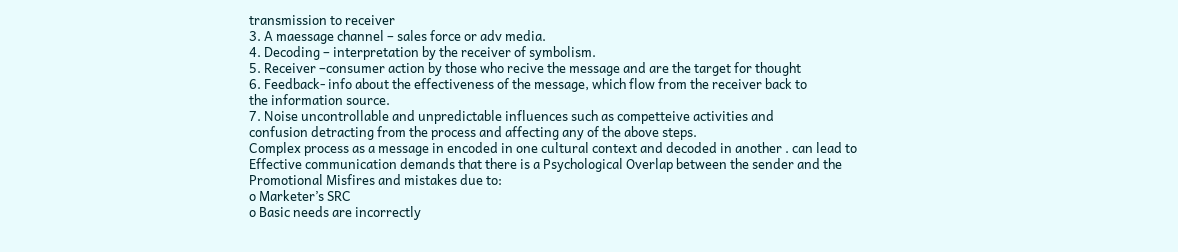transmission to receiver
3. A maessage channel – sales force or adv media.
4. Decoding – interpretation by the receiver of symbolism.
5. Receiver –consumer action by those who recive the message and are the target for thought
6. Feedback- info about the effectiveness of the message, which flow from the receiver back to
the information source.
7. Noise uncontrollable and unpredictable influences such as competteive activities and
confusion detracting from the process and affecting any of the above steps.
Complex process as a message in encoded in one cultural context and decoded in another . can lead to
Effective communication demands that there is a Psychological Overlap between the sender and the
Promotional Misfires and mistakes due to:
o Marketer’s SRC
o Basic needs are incorrectly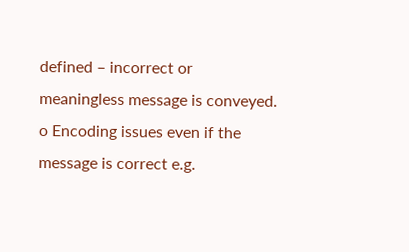defined – incorrect or meaningless message is conveyed.
o Encoding issues even if the message is correct e.g.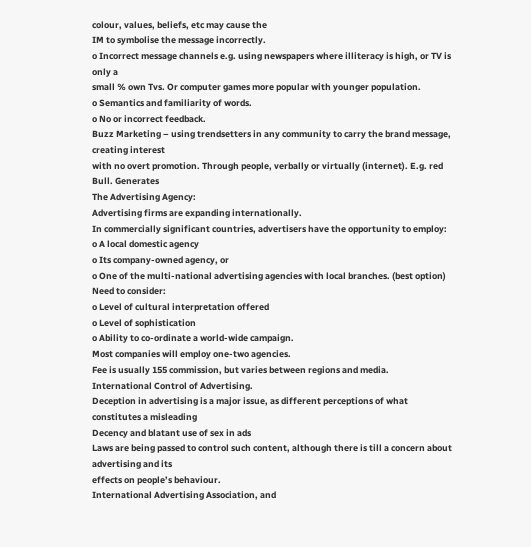colour, values, beliefs, etc may cause the
IM to symbolise the message incorrectly.
o Incorrect message channels e.g. using newspapers where illiteracy is high, or TV is only a
small % own Tvs. Or computer games more popular with younger population.
o Semantics and familiarity of words.
o No or incorrect feedback.
Buzz Marketing – using trendsetters in any community to carry the brand message, creating interest
with no overt promotion. Through people, verbally or virtually (internet). E.g. red Bull. Generates
The Advertising Agency:
Advertising firms are expanding internationally.
In commercially significant countries, advertisers have the opportunity to employ:
o A local domestic agency
o Its company-owned agency, or
o One of the multi-national advertising agencies with local branches. (best option)
Need to consider:
o Level of cultural interpretation offered
o Level of sophistication
o Ability to co-ordinate a world-wide campaign.
Most companies will employ one-two agencies.
Fee is usually 155 commission, but varies between regions and media.
International Control of Advertising.
Deception in advertising is a major issue, as different perceptions of what constitutes a misleading
Decency and blatant use of sex in ads
Laws are being passed to control such content, although there is till a concern about advertising and its
effects on people’s behaviour.
International Advertising Association, and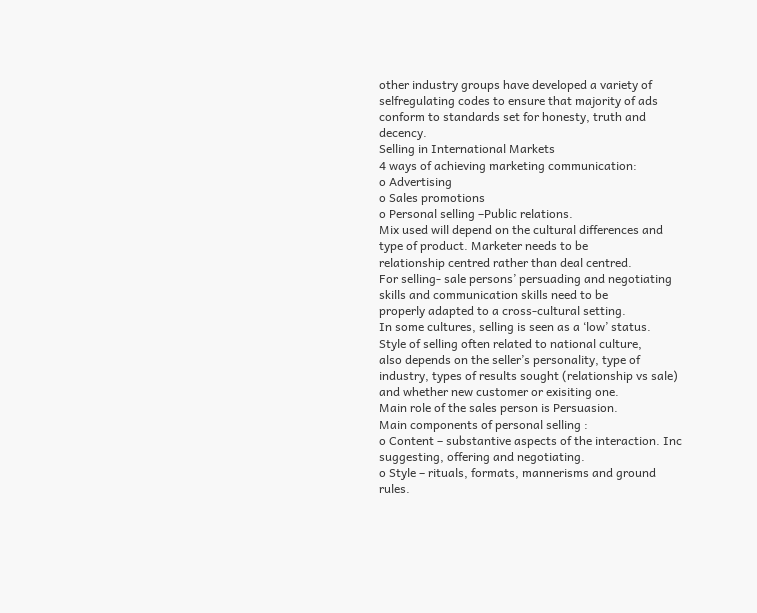other industry groups have developed a variety of selfregulating codes to ensure that majority of ads conform to standards set for honesty, truth and decency.
Selling in International Markets
4 ways of achieving marketing communication:
o Advertising
o Sales promotions
o Personal selling –Public relations.
Mix used will depend on the cultural differences and type of product. Marketer needs to be
relationship centred rather than deal centred.
For selling- sale persons’ persuading and negotiating skills and communication skills need to be
properly adapted to a cross-cultural setting.
In some cultures, selling is seen as a ‘low’ status.
Style of selling often related to national culture,
also depends on the seller’s personality, type of industry, types of results sought (relationship vs sale)
and whether new customer or exisiting one.
Main role of the sales person is Persuasion.
Main components of personal selling :
o Content – substantive aspects of the interaction. Inc suggesting, offering and negotiating.
o Style – rituals, formats, mannerisms and ground rules.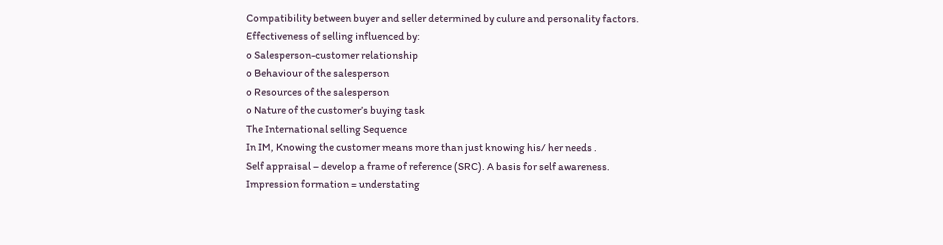Compatibility between buyer and seller determined by culure and personality factors.
Effectiveness of selling influenced by:
o Salesperson-customer relationship
o Behaviour of the salesperson
o Resources of the salesperson
o Nature of the customer’s buying task
The International selling Sequence
In IM, Knowing the customer means more than just knowing his/ her needs .
Self appraisal – develop a frame of reference (SRC). A basis for self awareness.
Impression formation = understating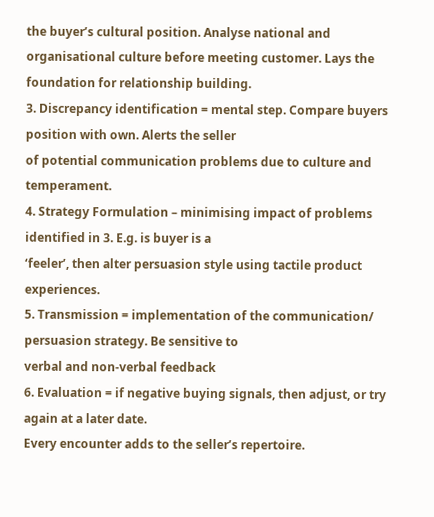the buyer’s cultural position. Analyse national and
organisational culture before meeting customer. Lays the foundation for relationship building.
3. Discrepancy identification = mental step. Compare buyers position with own. Alerts the seller
of potential communication problems due to culture and temperament.
4. Strategy Formulation – minimising impact of problems identified in 3. E.g. is buyer is a
‘feeler’, then alter persuasion style using tactile product experiences.
5. Transmission = implementation of the communication/ persuasion strategy. Be sensitive to
verbal and non-verbal feedback
6. Evaluation = if negative buying signals, then adjust, or try again at a later date.
Every encounter adds to the seller’s repertoire.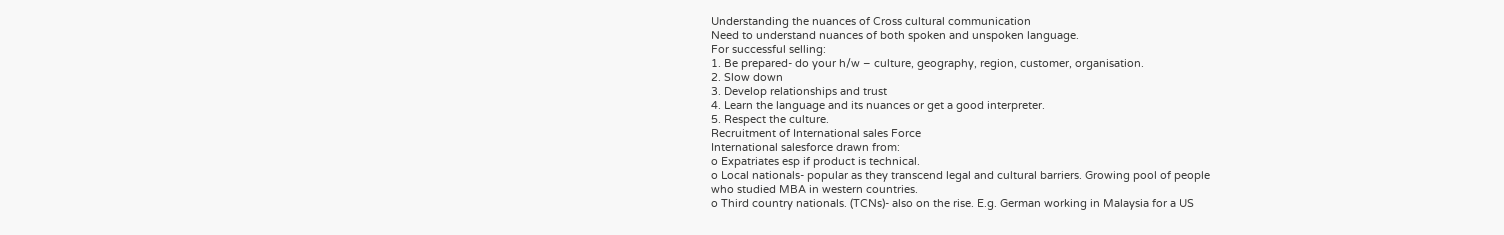Understanding the nuances of Cross cultural communication
Need to understand nuances of both spoken and unspoken language.
For successful selling:
1. Be prepared- do your h/w – culture, geography, region, customer, organisation.
2. Slow down
3. Develop relationships and trust
4. Learn the language and its nuances or get a good interpreter.
5. Respect the culture.
Recruitment of International sales Force
International salesforce drawn from:
o Expatriates esp if product is technical.
o Local nationals- popular as they transcend legal and cultural barriers. Growing pool of people
who studied MBA in western countries.
o Third country nationals. (TCNs)- also on the rise. E.g. German working in Malaysia for a US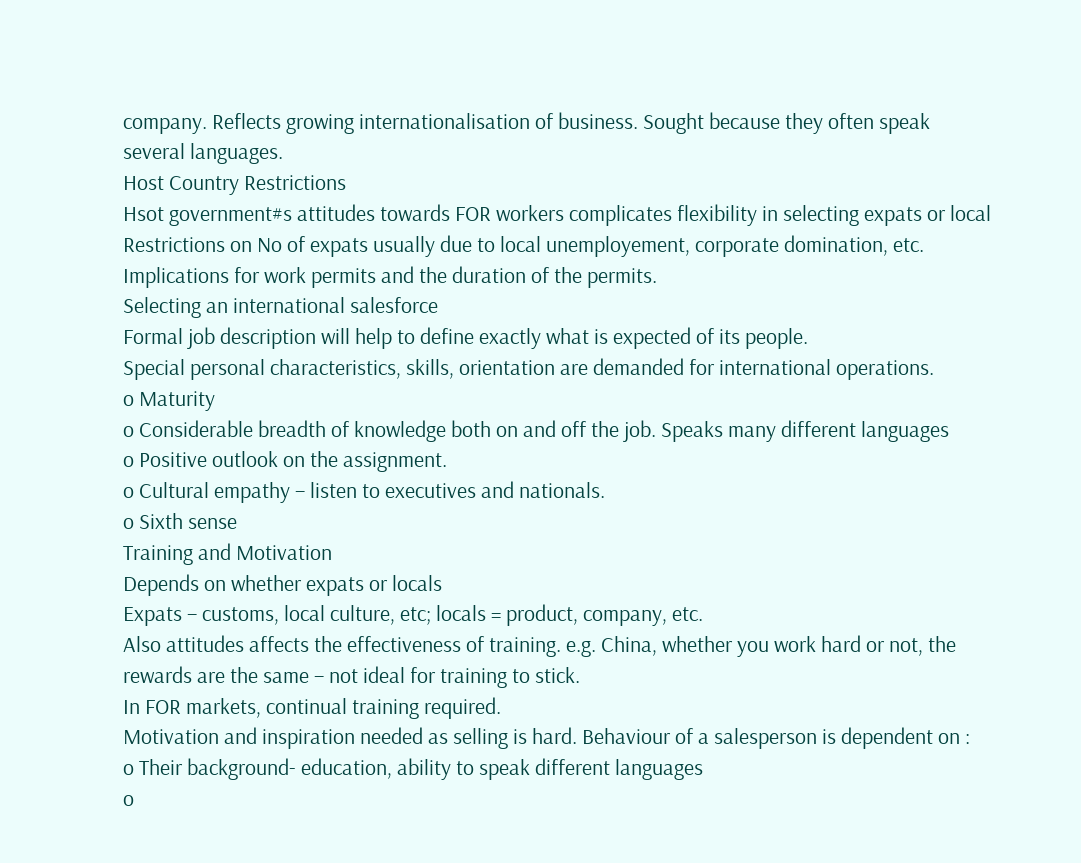company. Reflects growing internationalisation of business. Sought because they often speak
several languages.
Host Country Restrictions
Hsot government#s attitudes towards FOR workers complicates flexibility in selecting expats or local
Restrictions on No of expats usually due to local unemployement, corporate domination, etc.
Implications for work permits and the duration of the permits.
Selecting an international salesforce
Formal job description will help to define exactly what is expected of its people.
Special personal characteristics, skills, orientation are demanded for international operations.
o Maturity
o Considerable breadth of knowledge both on and off the job. Speaks many different languages
o Positive outlook on the assignment.
o Cultural empathy – listen to executives and nationals.
o Sixth sense
Training and Motivation
Depends on whether expats or locals
Expats – customs, local culture, etc; locals = product, company, etc.
Also attitudes affects the effectiveness of training. e.g. China, whether you work hard or not, the
rewards are the same – not ideal for training to stick.
In FOR markets, continual training required.
Motivation and inspiration needed as selling is hard. Behaviour of a salesperson is dependent on :
o Their background- education, ability to speak different languages
o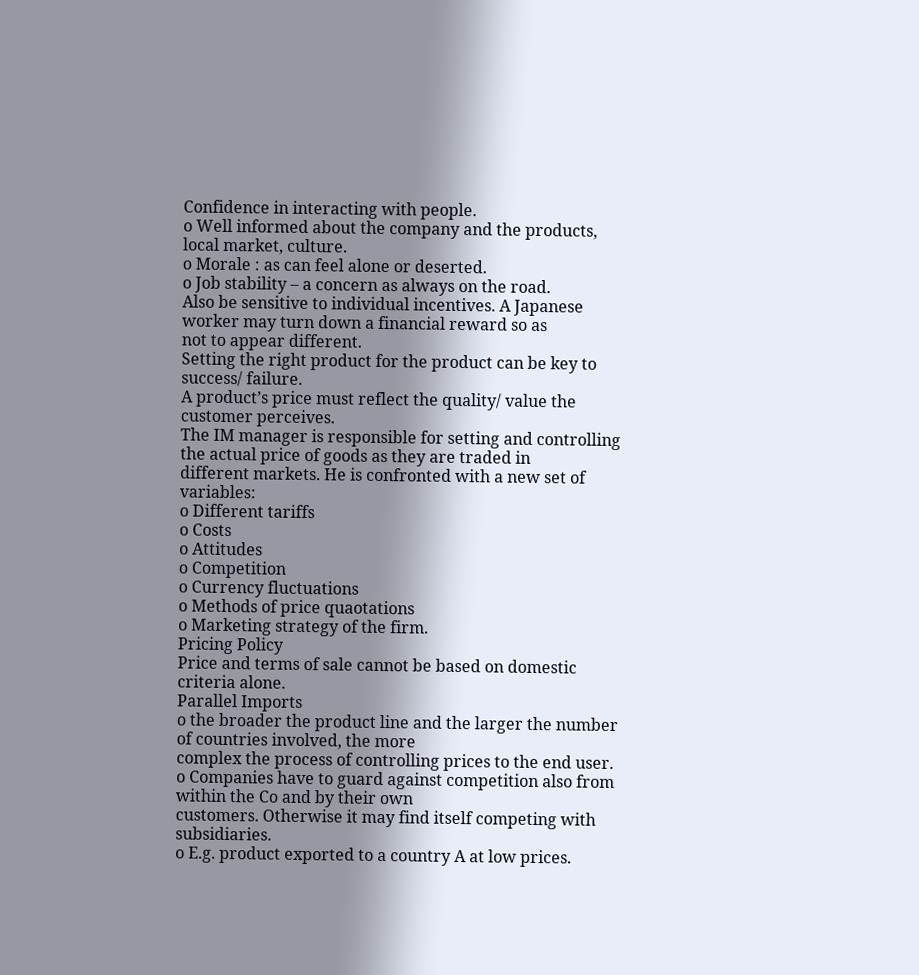Confidence in interacting with people.
o Well informed about the company and the products, local market, culture.
o Morale : as can feel alone or deserted.
o Job stability – a concern as always on the road.
Also be sensitive to individual incentives. A Japanese worker may turn down a financial reward so as
not to appear different.
Setting the right product for the product can be key to success/ failure.
A product’s price must reflect the quality/ value the customer perceives.
The IM manager is responsible for setting and controlling the actual price of goods as they are traded in
different markets. He is confronted with a new set of variables:
o Different tariffs
o Costs
o Attitudes
o Competition
o Currency fluctuations
o Methods of price quaotations
o Marketing strategy of the firm.
Pricing Policy
Price and terms of sale cannot be based on domestic criteria alone.
Parallel Imports
o the broader the product line and the larger the number of countries involved, the more
complex the process of controlling prices to the end user.
o Companies have to guard against competition also from within the Co and by their own
customers. Otherwise it may find itself competing with subsidiaries.
o E.g. product exported to a country A at low prices.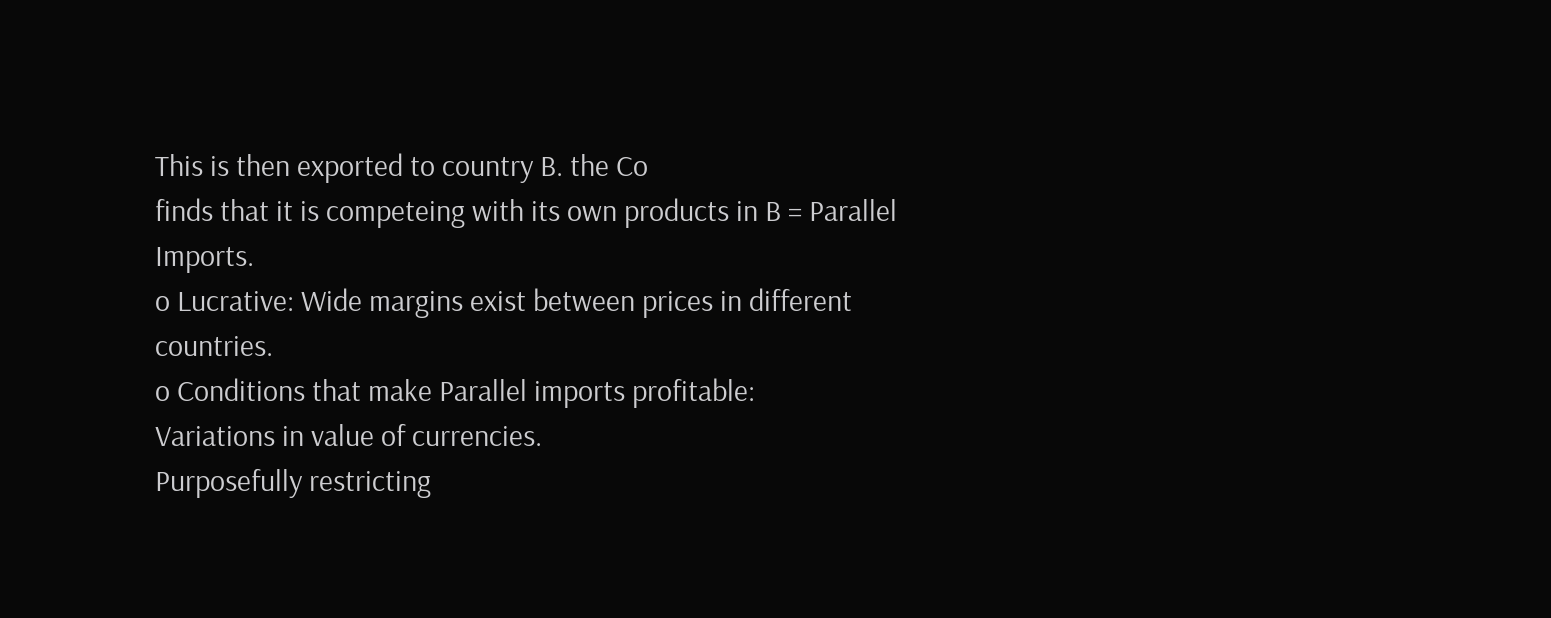This is then exported to country B. the Co
finds that it is competeing with its own products in B = Parallel Imports.
o Lucrative: Wide margins exist between prices in different countries.
o Conditions that make Parallel imports profitable:
Variations in value of currencies.
Purposefully restricting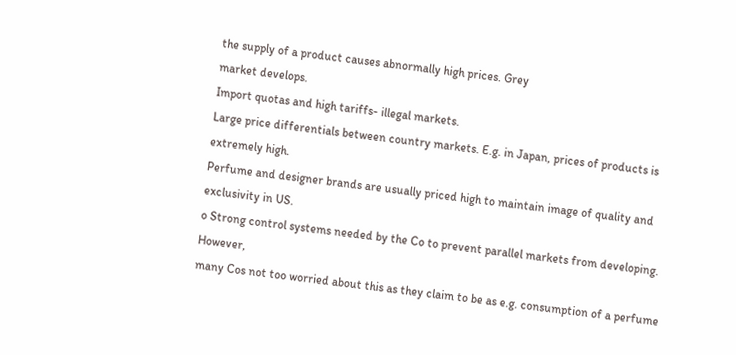the supply of a product causes abnormally high prices. Grey
market develops.
Import quotas and high tariffs- illegal markets.
Large price differentials between country markets. E.g. in Japan, prices of products is
extremely high.
Perfume and designer brands are usually priced high to maintain image of quality and
exclusivity in US.
o Strong control systems needed by the Co to prevent parallel markets from developing. However,
many Cos not too worried about this as they claim to be as e.g. consumption of a perfume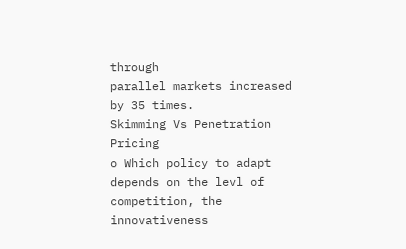through
parallel markets increased by 35 times.
Skimming Vs Penetration Pricing
o Which policy to adapt depends on the levl of competition, the innovativeness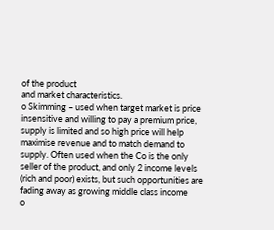of the product
and market characteristics.
o Skimming – used when target market is price insensitive and willing to pay a premium price,
supply is limited and so high price will help maximise revenue and to match demand to
supply. Often used when the Co is the only seller of the product, and only 2 income levels
(rich and poor) exists, but such opportunities are fading away as growing middle class income
o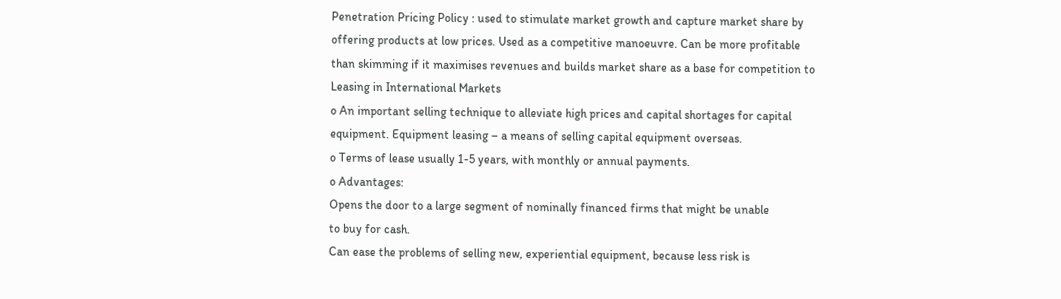Penetration Pricing Policy : used to stimulate market growth and capture market share by
offering products at low prices. Used as a competitive manoeuvre. Can be more profitable
than skimming if it maximises revenues and builds market share as a base for competition to
Leasing in International Markets
o An important selling technique to alleviate high prices and capital shortages for capital
equipment. Equipment leasing – a means of selling capital equipment overseas.
o Terms of lease usually 1-5 years, with monthly or annual payments.
o Advantages:
Opens the door to a large segment of nominally financed firms that might be unable
to buy for cash.
Can ease the problems of selling new, experiential equipment, because less risk is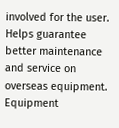involved for the user.
Helps guarantee better maintenance and service on overseas equipment.
Equipment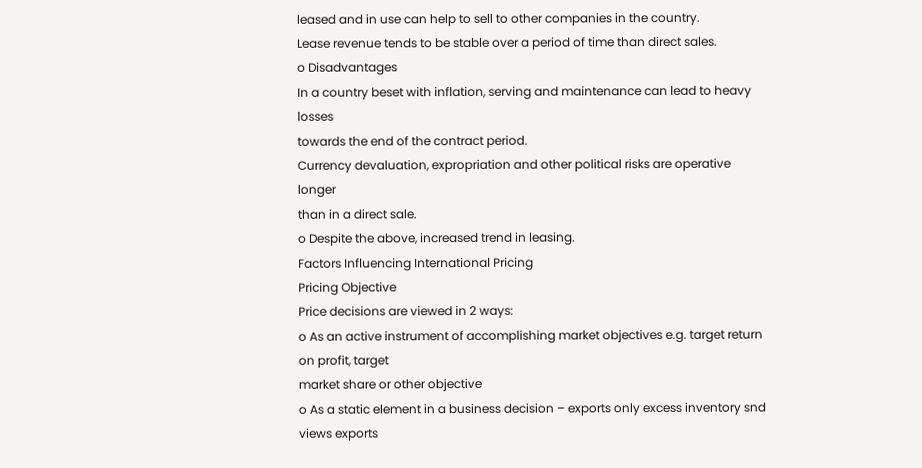leased and in use can help to sell to other companies in the country.
Lease revenue tends to be stable over a period of time than direct sales.
o Disadvantages
In a country beset with inflation, serving and maintenance can lead to heavy losses
towards the end of the contract period.
Currency devaluation, expropriation and other political risks are operative longer
than in a direct sale.
o Despite the above, increased trend in leasing.
Factors Influencing International Pricing
Pricing Objective
Price decisions are viewed in 2 ways:
o As an active instrument of accomplishing market objectives e.g. target return on profit, target
market share or other objective
o As a static element in a business decision – exports only excess inventory snd views exports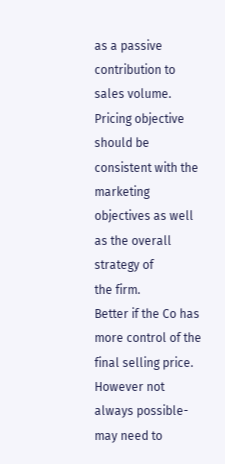as a passive contribution to sales volume.
Pricing objective should be consistent with the marketing objectives as well as the overall strategy of
the firm.
Better if the Co has more control of the final selling price. However not always possible- may need to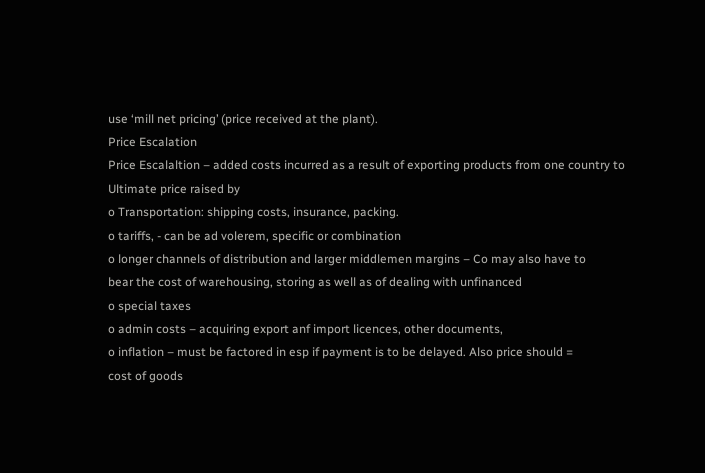use ‘mill net pricing’ (price received at the plant).
Price Escalation
Price Escalaltion – added costs incurred as a result of exporting products from one country to
Ultimate price raised by
o Transportation: shipping costs, insurance, packing.
o tariffs, - can be ad volerem, specific or combination
o longer channels of distribution and larger middlemen margins – Co may also have to
bear the cost of warehousing, storing as well as of dealing with unfinanced
o special taxes
o admin costs – acquiring export anf import licences, other documents,
o inflation – must be factored in esp if payment is to be delayed. Also price should =
cost of goods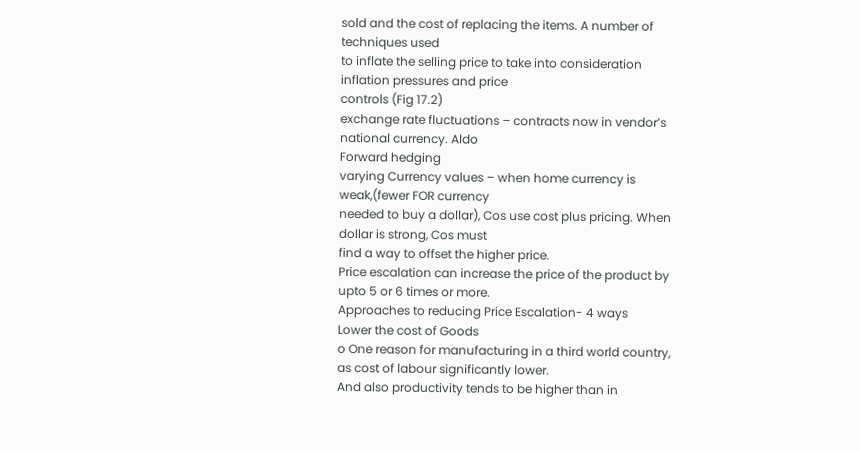sold and the cost of replacing the items. A number of techniques used
to inflate the selling price to take into consideration inflation pressures and price
controls (Fig 17.2)
exchange rate fluctuations – contracts now in vendor’s national currency. Aldo
Forward hedging
varying Currency values – when home currency is weak,(fewer FOR currency
needed to buy a dollar), Cos use cost plus pricing. When dollar is strong, Cos must
find a way to offset the higher price.
Price escalation can increase the price of the product by upto 5 or 6 times or more.
Approaches to reducing Price Escalation- 4 ways
Lower the cost of Goods
o One reason for manufacturing in a third world country, as cost of labour significantly lower.
And also productivity tends to be higher than in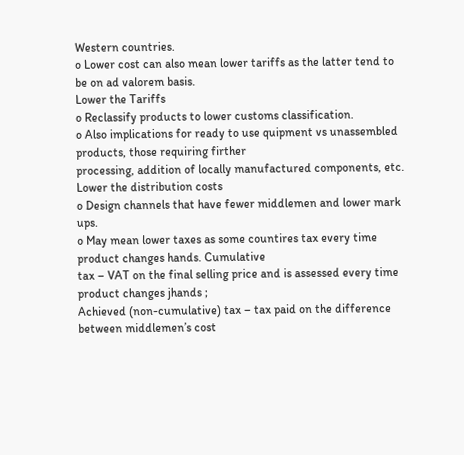Western countries.
o Lower cost can also mean lower tariffs as the latter tend to be on ad valorem basis.
Lower the Tariffs
o Reclassify products to lower customs classification.
o Also implications for ready to use quipment vs unassembled products, those requiring firther
processing, addition of locally manufactured components, etc.
Lower the distribution costs
o Design channels that have fewer middlemen and lower mark ups.
o May mean lower taxes as some countires tax every time product changes hands. Cumulative
tax – VAT on the final selling price and is assessed every time product changes jhands ;
Achieved (non-cumulative) tax – tax paid on the difference between middlemen’s cost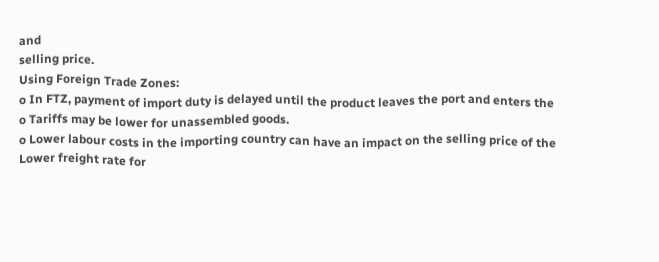and
selling price.
Using Foreign Trade Zones:
o In FTZ, payment of import duty is delayed until the product leaves the port and enters the
o Tariffs may be lower for unassembled goods.
o Lower labour costs in the importing country can have an impact on the selling price of the
Lower freight rate for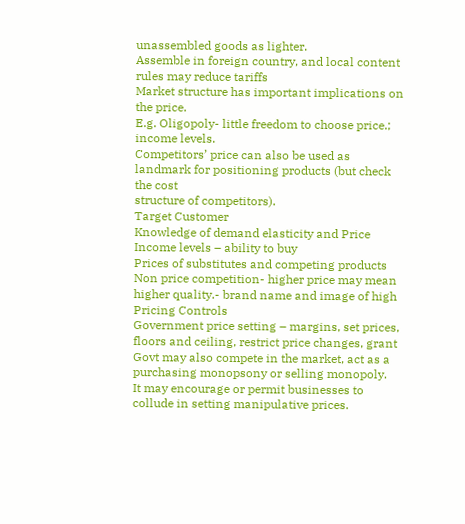unassembled goods as lighter.
Assemble in foreign country, and local content rules may reduce tariffs
Market structure has important implications on the price.
E.g. Oligopoly- little freedom to choose price.; income levels.
Competitors’ price can also be used as landmark for positioning products (but check the cost
structure of competitors).
Target Customer
Knowledge of demand elasticity and Price
Income levels – ability to buy
Prices of substitutes and competing products
Non price competition- higher price may mean higher quality.- brand name and image of high
Pricing Controls
Government price setting – margins, set prices, floors and ceiling, restrict price changes, grant
Govt may also compete in the market, act as a purchasing monopsony or selling monopoly.
It may encourage or permit businesses to collude in setting manipulative prices.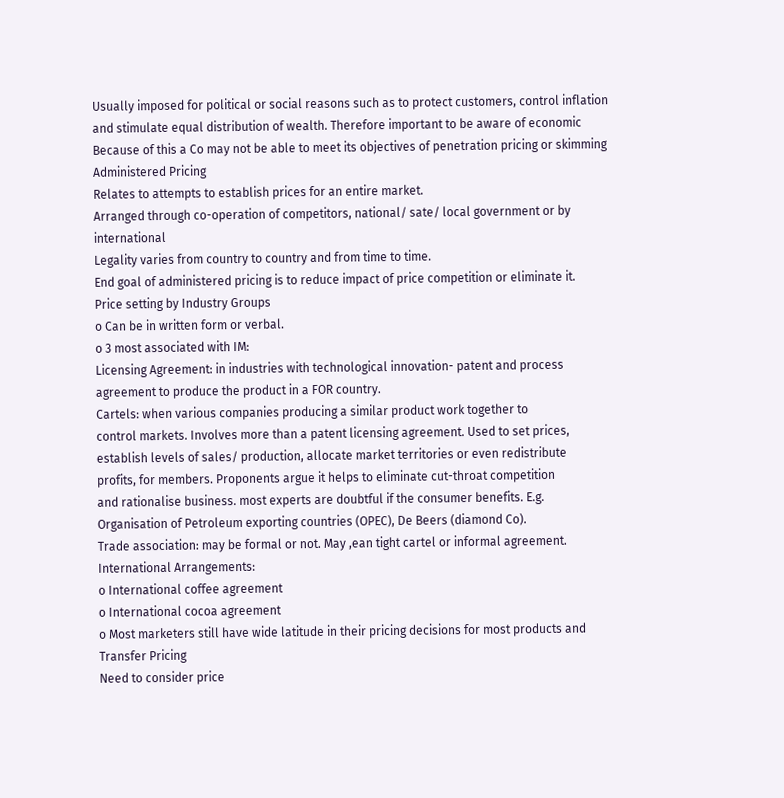Usually imposed for political or social reasons such as to protect customers, control inflation
and stimulate equal distribution of wealth. Therefore important to be aware of economic
Because of this a Co may not be able to meet its objectives of penetration pricing or skimming
Administered Pricing
Relates to attempts to establish prices for an entire market.
Arranged through co-operation of competitors, national/ sate/ local government or by international
Legality varies from country to country and from time to time.
End goal of administered pricing is to reduce impact of price competition or eliminate it.
Price setting by Industry Groups
o Can be in written form or verbal.
o 3 most associated with IM:
Licensing Agreement: in industries with technological innovation- patent and process
agreement to produce the product in a FOR country.
Cartels: when various companies producing a similar product work together to
control markets. Involves more than a patent licensing agreement. Used to set prices,
establish levels of sales/ production, allocate market territories or even redistribute
profits, for members. Proponents argue it helps to eliminate cut-throat competition
and rationalise business. most experts are doubtful if the consumer benefits. E.g.
Organisation of Petroleum exporting countries (OPEC), De Beers (diamond Co).
Trade association: may be formal or not. May ,ean tight cartel or informal agreement.
International Arrangements:
o International coffee agreement
o International cocoa agreement
o Most marketers still have wide latitude in their pricing decisions for most products and
Transfer Pricing
Need to consider price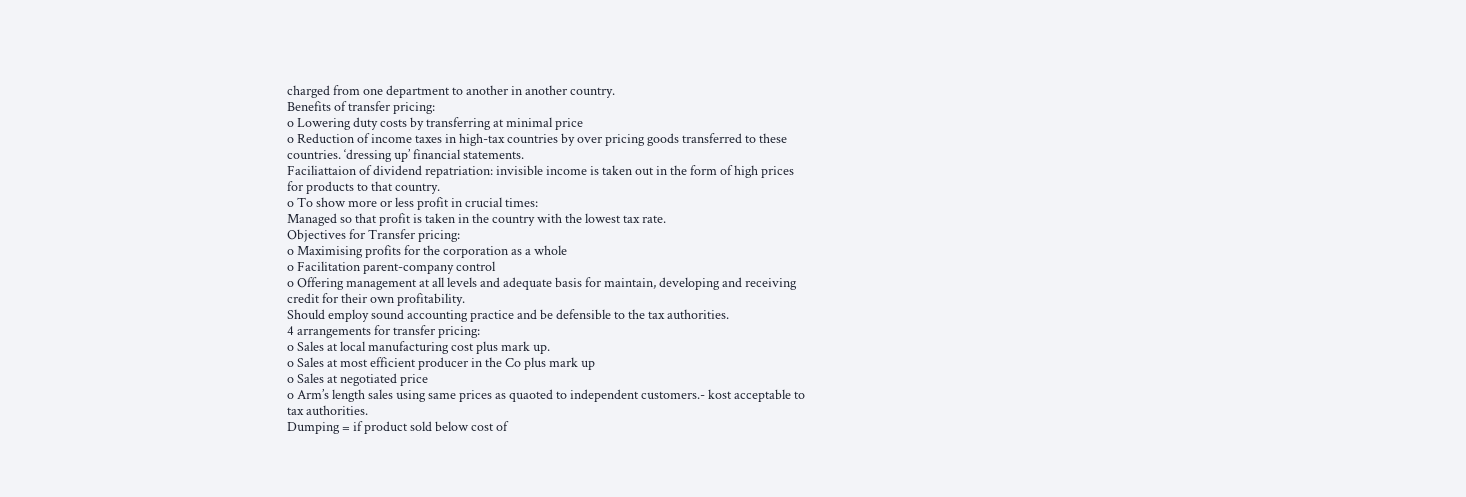charged from one department to another in another country.
Benefits of transfer pricing:
o Lowering duty costs by transferring at minimal price
o Reduction of income taxes in high-tax countries by over pricing goods transferred to these
countries. ‘dressing up’ financial statements.
Faciliattaion of dividend repatriation: invisible income is taken out in the form of high prices
for products to that country.
o To show more or less profit in crucial times:
Managed so that profit is taken in the country with the lowest tax rate.
Objectives for Transfer pricing:
o Maximising profits for the corporation as a whole
o Facilitation parent-company control
o Offering management at all levels and adequate basis for maintain, developing and receiving
credit for their own profitability.
Should employ sound accounting practice and be defensible to the tax authorities.
4 arrangements for transfer pricing:
o Sales at local manufacturing cost plus mark up.
o Sales at most efficient producer in the Co plus mark up
o Sales at negotiated price
o Arm’s length sales using same prices as quaoted to independent customers.- kost acceptable to
tax authorities.
Dumping = if product sold below cost of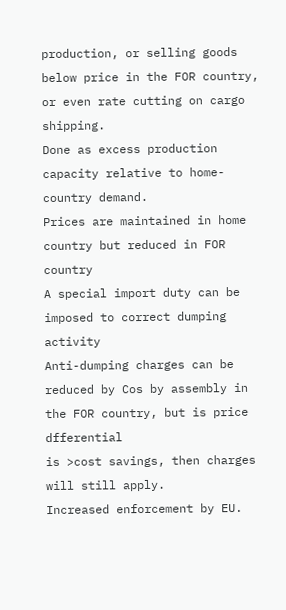production, or selling goods below price in the FOR country,
or even rate cutting on cargo shipping.
Done as excess production capacity relative to home-country demand.
Prices are maintained in home country but reduced in FOR country
A special import duty can be imposed to correct dumping activity
Anti-dumping charges can be reduced by Cos by assembly in the FOR country, but is price dfferential
is >cost savings, then charges will still apply.
Increased enforcement by EU.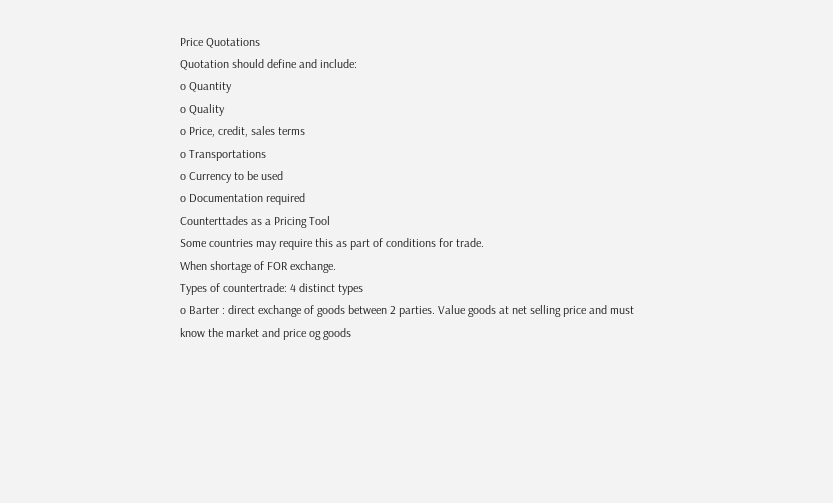Price Quotations
Quotation should define and include:
o Quantity
o Quality
o Price, credit, sales terms
o Transportations
o Currency to be used
o Documentation required
Counterttades as a Pricing Tool
Some countries may require this as part of conditions for trade.
When shortage of FOR exchange.
Types of countertrade: 4 distinct types
o Barter : direct exchange of goods between 2 parties. Value goods at net selling price and must
know the market and price og goods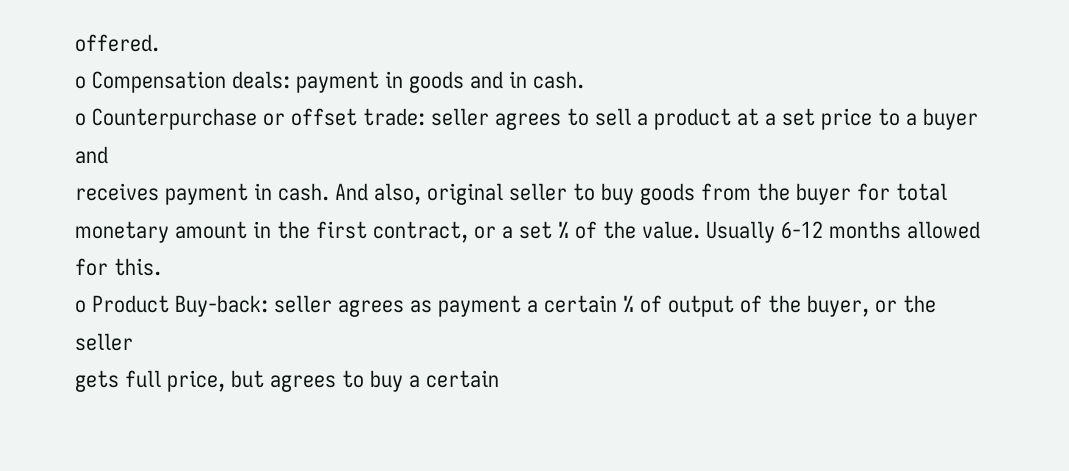offered.
o Compensation deals: payment in goods and in cash.
o Counterpurchase or offset trade: seller agrees to sell a product at a set price to a buyer and
receives payment in cash. And also, original seller to buy goods from the buyer for total
monetary amount in the first contract, or a set % of the value. Usually 6-12 months allowed
for this.
o Product Buy-back: seller agrees as payment a certain % of output of the buyer, or the seller
gets full price, but agrees to buy a certain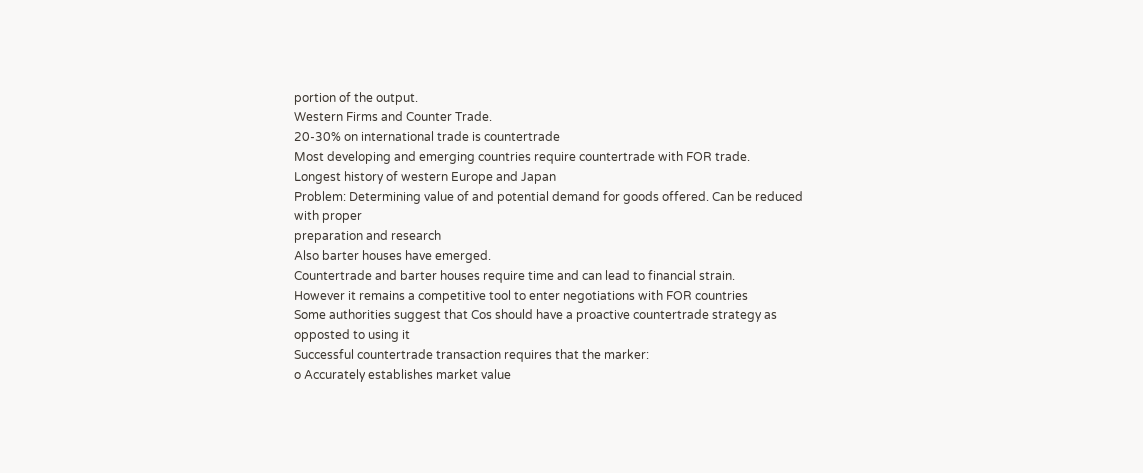portion of the output.
Western Firms and Counter Trade.
20-30% on international trade is countertrade
Most developing and emerging countries require countertrade with FOR trade.
Longest history of western Europe and Japan
Problem: Determining value of and potential demand for goods offered. Can be reduced with proper
preparation and research
Also barter houses have emerged.
Countertrade and barter houses require time and can lead to financial strain.
However it remains a competitive tool to enter negotiations with FOR countries
Some authorities suggest that Cos should have a proactive countertrade strategy as opposted to using it
Successful countertrade transaction requires that the marker:
o Accurately establishes market value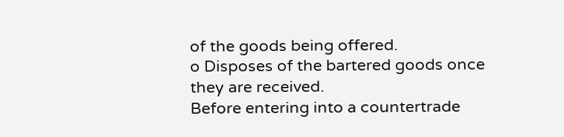of the goods being offered.
o Disposes of the bartered goods once they are received.
Before entering into a countertrade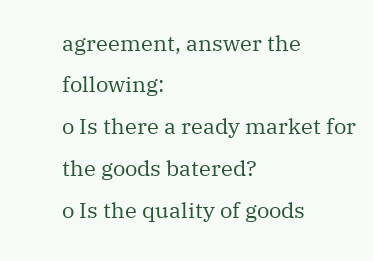agreement, answer the following:
o Is there a ready market for the goods batered?
o Is the quality of goods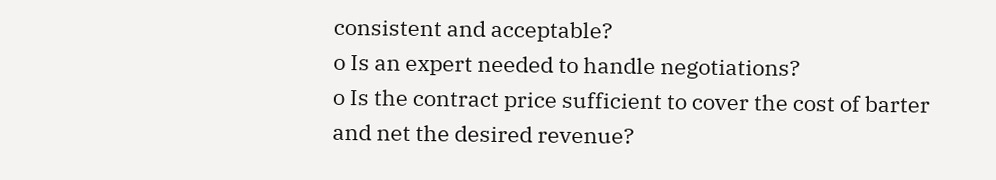consistent and acceptable?
o Is an expert needed to handle negotiations?
o Is the contract price sufficient to cover the cost of barter and net the desired revenue?